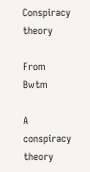Conspiracy theory

From Bwtm

A conspiracy theory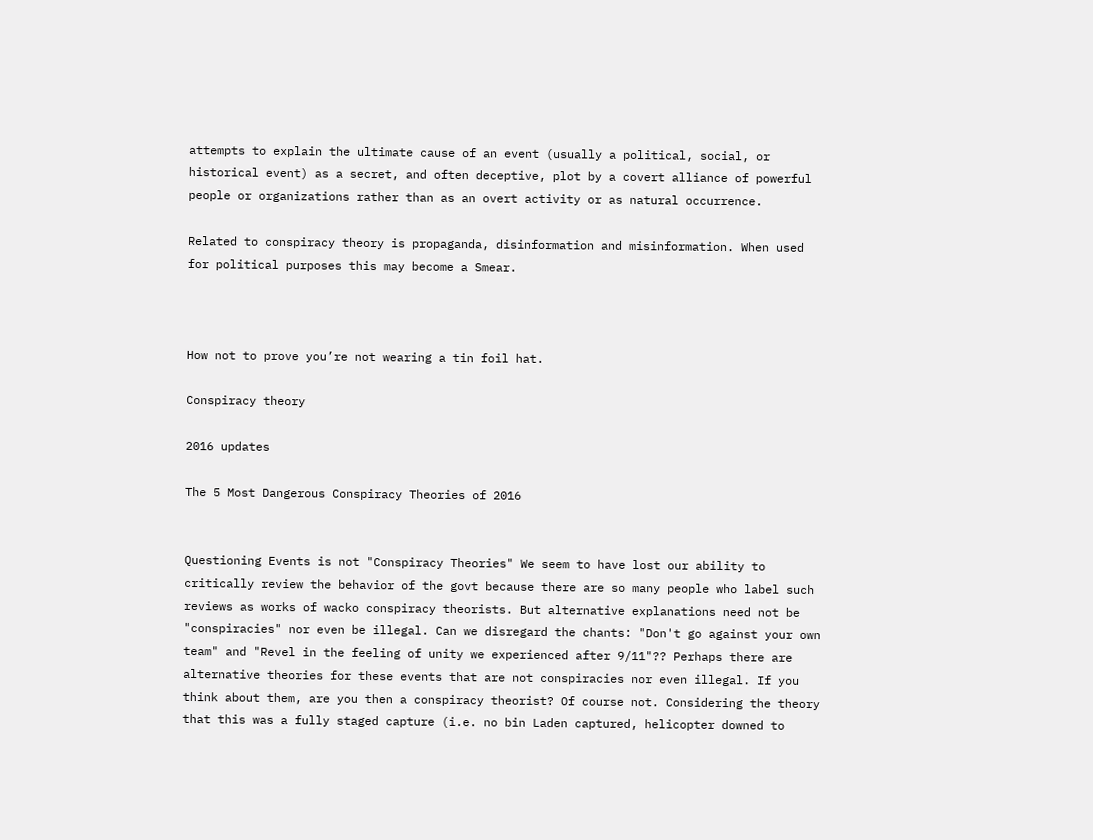attempts to explain the ultimate cause of an event (usually a political, social, or historical event) as a secret, and often deceptive, plot by a covert alliance of powerful people or organizations rather than as an overt activity or as natural occurrence.

Related to conspiracy theory is propaganda, disinformation and misinformation. When used for political purposes this may become a Smear.



How not to prove you’re not wearing a tin foil hat.

Conspiracy theory

2016 updates

The 5 Most Dangerous Conspiracy Theories of 2016


Questioning Events is not "Conspiracy Theories" We seem to have lost our ability to critically review the behavior of the govt because there are so many people who label such reviews as works of wacko conspiracy theorists. But alternative explanations need not be "conspiracies" nor even be illegal. Can we disregard the chants: "Don't go against your own team" and "Revel in the feeling of unity we experienced after 9/11"?? Perhaps there are alternative theories for these events that are not conspiracies nor even illegal. If you think about them, are you then a conspiracy theorist? Of course not. Considering the theory that this was a fully staged capture (i.e. no bin Laden captured, helicopter downed to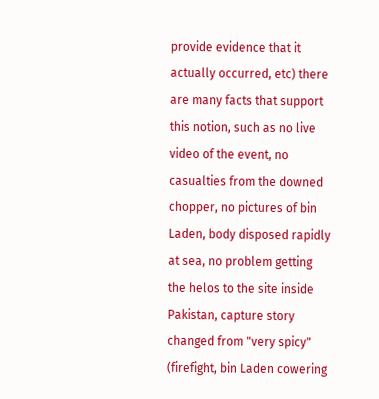provide evidence that it actually occurred, etc) there are many facts that support this notion, such as no live video of the event, no casualties from the downed chopper, no pictures of bin Laden, body disposed rapidly at sea, no problem getting the helos to the site inside Pakistan, capture story changed from "very spicy" (firefight, bin Laden cowering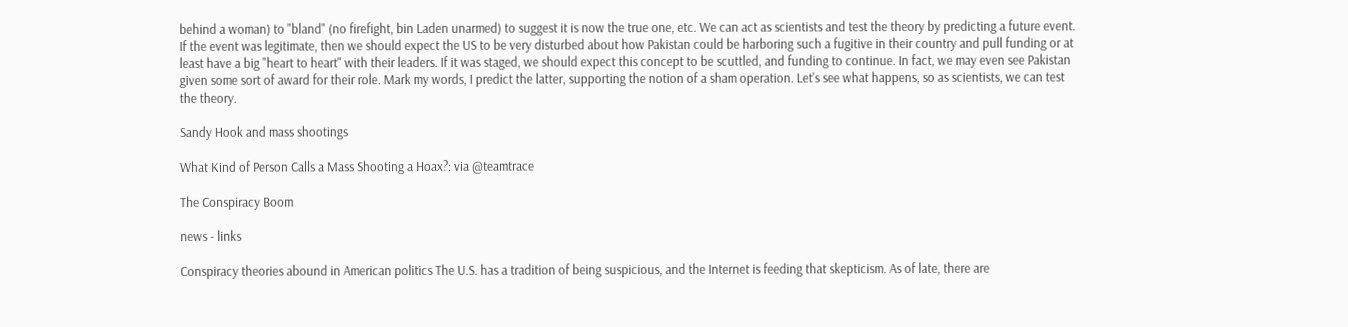behind a woman) to "bland" (no firefight, bin Laden unarmed) to suggest it is now the true one, etc. We can act as scientists and test the theory by predicting a future event. If the event was legitimate, then we should expect the US to be very disturbed about how Pakistan could be harboring such a fugitive in their country and pull funding or at least have a big "heart to heart" with their leaders. If it was staged, we should expect this concept to be scuttled, and funding to continue. In fact, we may even see Pakistan given some sort of award for their role. Mark my words, I predict the latter, supporting the notion of a sham operation. Let's see what happens, so as scientists, we can test the theory.

Sandy Hook and mass shootings

What Kind of Person Calls a Mass Shooting a Hoax?: via @teamtrace

The Conspiracy Boom

news - links

Conspiracy theories abound in American politics The U.S. has a tradition of being suspicious, and the Internet is feeding that skepticism. As of late, there are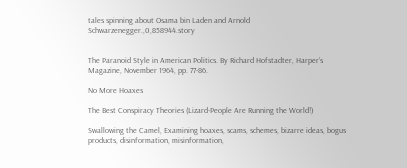tales spinning about Osama bin Laden and Arnold Schwarzenegger.,0,858944.story


The Paranoid Style in American Politics. By Richard Hofstadter, Harper’s Magazine, November 1964, pp. 77-86.

No More Hoaxes

The Best Conspiracy Theories (Lizard-People Are Running the World!)

Swallowing the Camel, Examining hoaxes, scams, schemes, bizarre ideas, bogus products, disinformation, misinformation,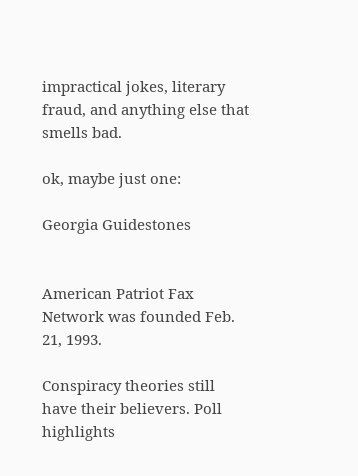impractical jokes, literary fraud, and anything else that smells bad.

ok, maybe just one:

Georgia Guidestones


American Patriot Fax Network was founded Feb. 21, 1993.

Conspiracy theories still have their believers. Poll highlights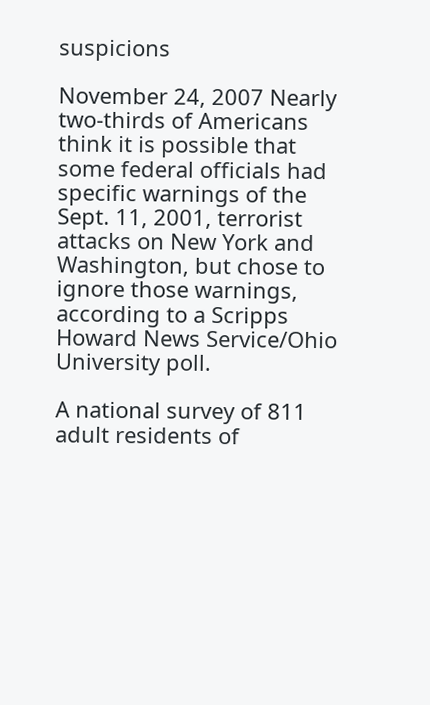suspicions

November 24, 2007 Nearly two-thirds of Americans think it is possible that some federal officials had specific warnings of the Sept. 11, 2001, terrorist attacks on New York and Washington, but chose to ignore those warnings, according to a Scripps Howard News Service/Ohio University poll.

A national survey of 811 adult residents of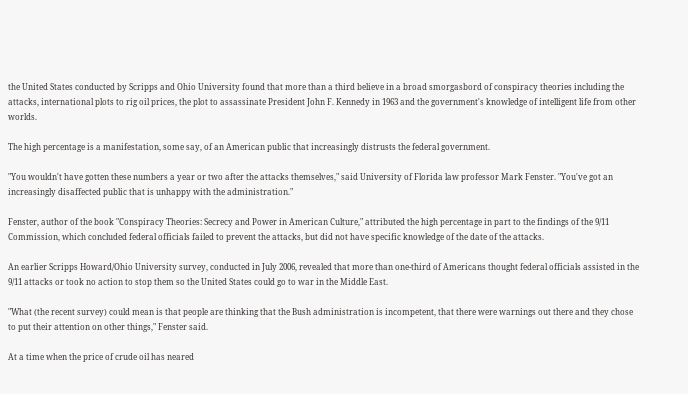the United States conducted by Scripps and Ohio University found that more than a third believe in a broad smorgasbord of conspiracy theories including the attacks, international plots to rig oil prices, the plot to assassinate President John F. Kennedy in 1963 and the government's knowledge of intelligent life from other worlds.

The high percentage is a manifestation, some say, of an American public that increasingly distrusts the federal government.

"You wouldn't have gotten these numbers a year or two after the attacks themselves," said University of Florida law professor Mark Fenster. "You've got an increasingly disaffected public that is unhappy with the administration."

Fenster, author of the book "Conspiracy Theories: Secrecy and Power in American Culture," attributed the high percentage in part to the findings of the 9/11 Commission, which concluded federal officials failed to prevent the attacks, but did not have specific knowledge of the date of the attacks.

An earlier Scripps Howard/Ohio University survey, conducted in July 2006, revealed that more than one-third of Americans thought federal officials assisted in the 9/11 attacks or took no action to stop them so the United States could go to war in the Middle East.

"What (the recent survey) could mean is that people are thinking that the Bush administration is incompetent, that there were warnings out there and they chose to put their attention on other things," Fenster said.

At a time when the price of crude oil has neared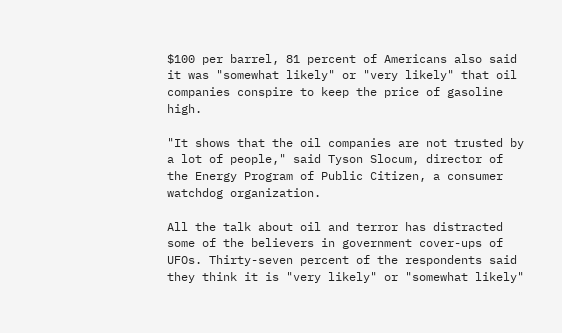$100 per barrel, 81 percent of Americans also said it was "somewhat likely" or "very likely" that oil companies conspire to keep the price of gasoline high.

"It shows that the oil companies are not trusted by a lot of people," said Tyson Slocum, director of the Energy Program of Public Citizen, a consumer watchdog organization.

All the talk about oil and terror has distracted some of the believers in government cover-ups of UFOs. Thirty-seven percent of the respondents said they think it is "very likely" or "somewhat likely"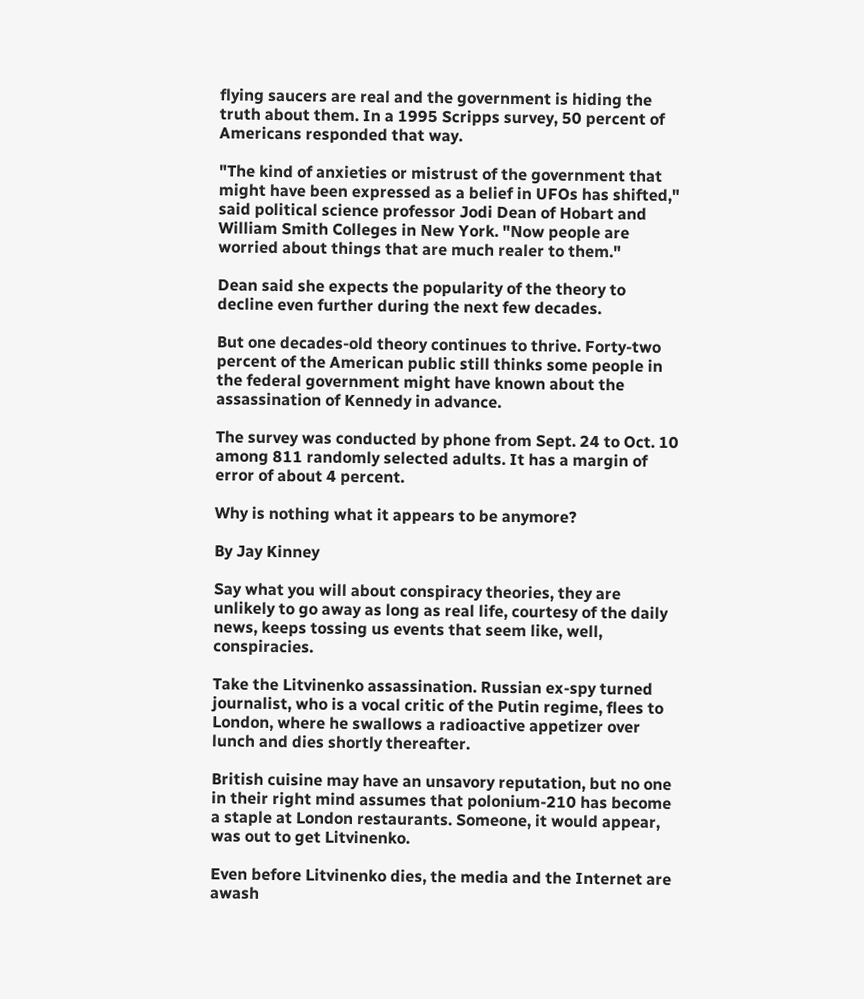flying saucers are real and the government is hiding the truth about them. In a 1995 Scripps survey, 50 percent of Americans responded that way.

"The kind of anxieties or mistrust of the government that might have been expressed as a belief in UFOs has shifted," said political science professor Jodi Dean of Hobart and William Smith Colleges in New York. "Now people are worried about things that are much realer to them."

Dean said she expects the popularity of the theory to decline even further during the next few decades.

But one decades-old theory continues to thrive. Forty-two percent of the American public still thinks some people in the federal government might have known about the assassination of Kennedy in advance.

The survey was conducted by phone from Sept. 24 to Oct. 10 among 811 randomly selected adults. It has a margin of error of about 4 percent.

Why is nothing what it appears to be anymore?

By Jay Kinney

Say what you will about conspiracy theories, they are unlikely to go away as long as real life, courtesy of the daily news, keeps tossing us events that seem like, well, conspiracies.

Take the Litvinenko assassination. Russian ex-spy turned journalist, who is a vocal critic of the Putin regime, flees to London, where he swallows a radioactive appetizer over lunch and dies shortly thereafter.

British cuisine may have an unsavory reputation, but no one in their right mind assumes that polonium-210 has become a staple at London restaurants. Someone, it would appear, was out to get Litvinenko.

Even before Litvinenko dies, the media and the Internet are awash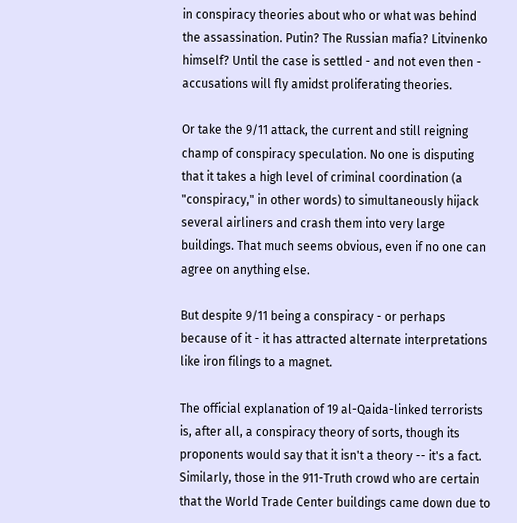in conspiracy theories about who or what was behind the assassination. Putin? The Russian mafia? Litvinenko himself? Until the case is settled - and not even then - accusations will fly amidst proliferating theories.

Or take the 9/11 attack, the current and still reigning champ of conspiracy speculation. No one is disputing that it takes a high level of criminal coordination (a "conspiracy," in other words) to simultaneously hijack several airliners and crash them into very large buildings. That much seems obvious, even if no one can agree on anything else.

But despite 9/11 being a conspiracy - or perhaps because of it - it has attracted alternate interpretations like iron filings to a magnet.

The official explanation of 19 al-Qaida-linked terrorists is, after all, a conspiracy theory of sorts, though its proponents would say that it isn't a theory -- it's a fact. Similarly, those in the 911-Truth crowd who are certain that the World Trade Center buildings came down due to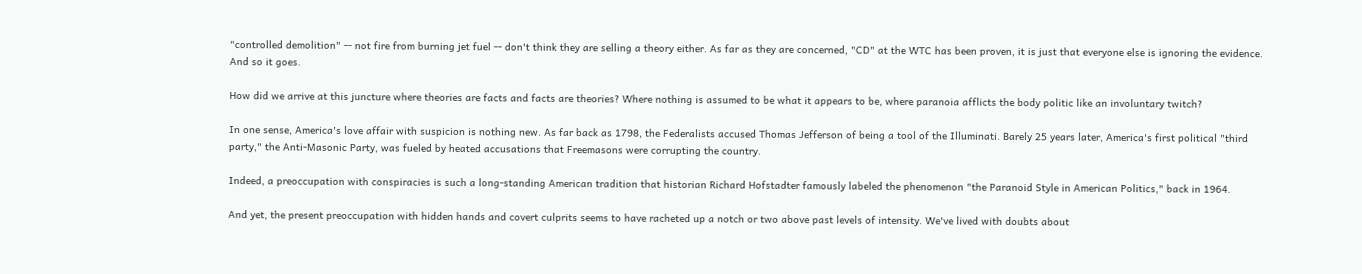"controlled demolition" -- not fire from burning jet fuel -- don't think they are selling a theory either. As far as they are concerned, "CD" at the WTC has been proven, it is just that everyone else is ignoring the evidence. And so it goes.

How did we arrive at this juncture where theories are facts and facts are theories? Where nothing is assumed to be what it appears to be, where paranoia afflicts the body politic like an involuntary twitch?

In one sense, America's love affair with suspicion is nothing new. As far back as 1798, the Federalists accused Thomas Jefferson of being a tool of the Illuminati. Barely 25 years later, America's first political "third party," the Anti-Masonic Party, was fueled by heated accusations that Freemasons were corrupting the country.

Indeed, a preoccupation with conspiracies is such a long-standing American tradition that historian Richard Hofstadter famously labeled the phenomenon "the Paranoid Style in American Politics," back in 1964.

And yet, the present preoccupation with hidden hands and covert culprits seems to have racheted up a notch or two above past levels of intensity. We've lived with doubts about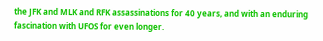the JFK and MLK and RFK assassinations for 40 years, and with an enduring fascination with UFOS for even longer.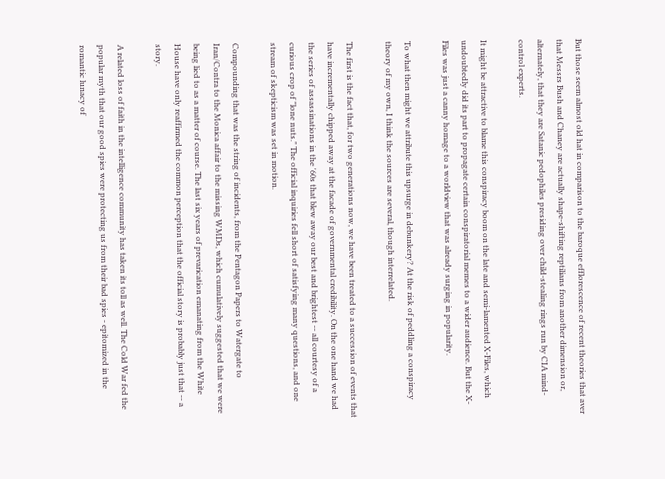But those seem almost old hat in comparison to the baroque efflorescence of recent theories that aver that Messrs Bush and Chaney are actually shape-shifting reptilians from another dimension or, alternately, that they are Satanic pedophiles presiding over child-stealing rings run by CIA mind-control experts.

It might be attractive to blame this conspiracy boom on the late and semi-lamented X-Files, which undoubtedly did its part to propagate certain conspiratorial memes to a wider audience. But the X-Files was just a canny homage to a worldview that was already surging in popularity.

To what then might we attribute this upsurge in debunkery? At the risk of peddling a conspiracy theory of my own, I think the sources are several, though interrelated.

The first is the fact that, for two generations now, we have been treated to a succession of events that have incrementally chipped away at the facade of governmental credibility. On the one hand we had the series of assassinations in the '60s that blew away our best and brightest -- all courtesy of a curious crop of "lone nuts." The official inquiries fell short of satisfying many questions, and one stream of skepticism was set in motion.

Compounding that was the string of incidents, from the Pentagon Papers to Watergate to Iran/Contra to the Monica affair to the missing WMDs, which cumulatively suggested that we were being lied to as a matter of course. The last six years of prevarication emanating from the White House have only reaffirmed the common perception that the official story is probably just that -- a story.

A related loss of faith in the intelligence community has taken its toll as well. The Cold War fed the popular myth that our good spies were protecting us from their bad spies - epitomized in the romantic lunacy of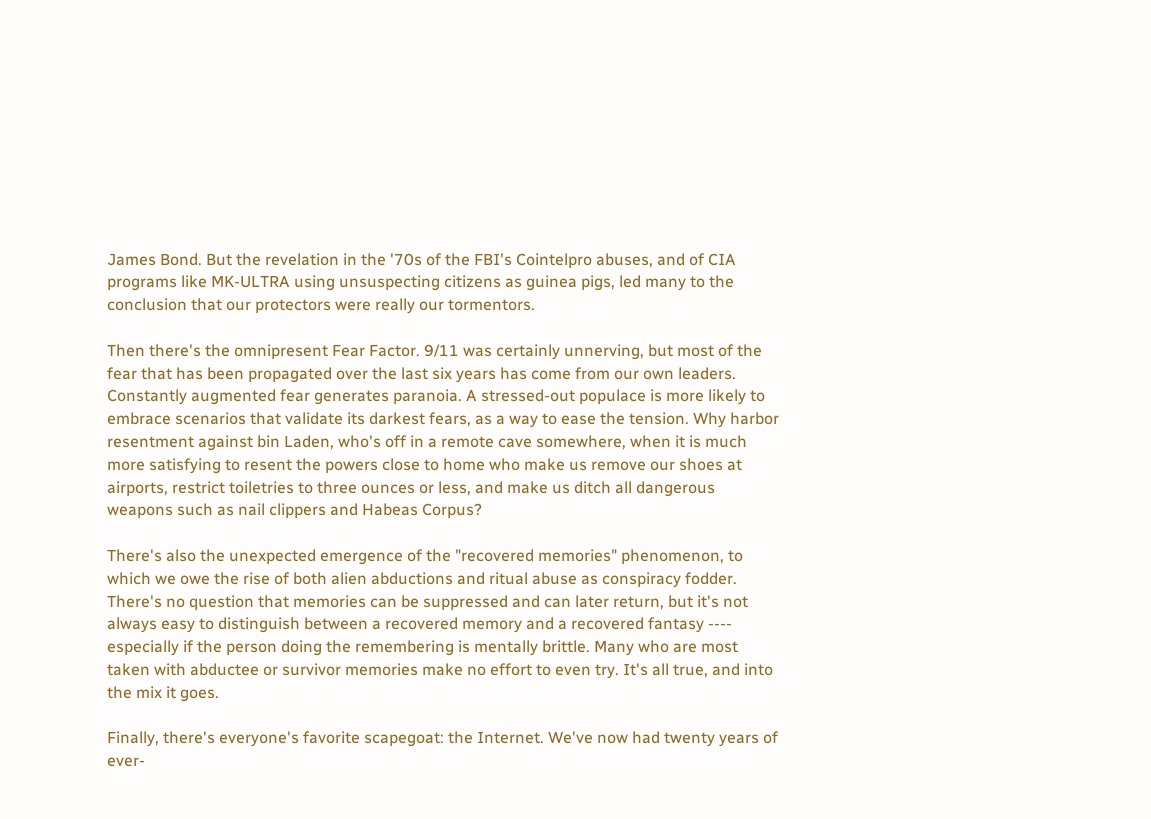James Bond. But the revelation in the '70s of the FBI's Cointelpro abuses, and of CIA programs like MK-ULTRA using unsuspecting citizens as guinea pigs, led many to the conclusion that our protectors were really our tormentors.

Then there's the omnipresent Fear Factor. 9/11 was certainly unnerving, but most of the fear that has been propagated over the last six years has come from our own leaders. Constantly augmented fear generates paranoia. A stressed-out populace is more likely to embrace scenarios that validate its darkest fears, as a way to ease the tension. Why harbor resentment against bin Laden, who's off in a remote cave somewhere, when it is much more satisfying to resent the powers close to home who make us remove our shoes at airports, restrict toiletries to three ounces or less, and make us ditch all dangerous weapons such as nail clippers and Habeas Corpus?

There's also the unexpected emergence of the "recovered memories" phenomenon, to which we owe the rise of both alien abductions and ritual abuse as conspiracy fodder. There's no question that memories can be suppressed and can later return, but it's not always easy to distinguish between a recovered memory and a recovered fantasy ---- especially if the person doing the remembering is mentally brittle. Many who are most taken with abductee or survivor memories make no effort to even try. It's all true, and into the mix it goes.

Finally, there's everyone's favorite scapegoat: the Internet. We've now had twenty years of ever-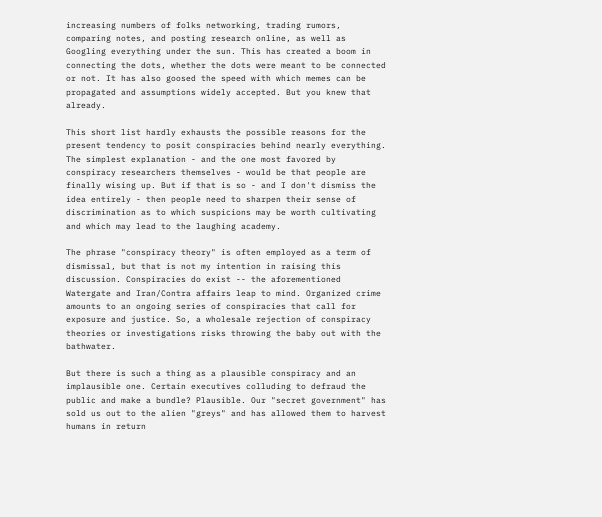increasing numbers of folks networking, trading rumors, comparing notes, and posting research online, as well as Googling everything under the sun. This has created a boom in connecting the dots, whether the dots were meant to be connected or not. It has also goosed the speed with which memes can be propagated and assumptions widely accepted. But you knew that already.

This short list hardly exhausts the possible reasons for the present tendency to posit conspiracies behind nearly everything. The simplest explanation - and the one most favored by conspiracy researchers themselves - would be that people are finally wising up. But if that is so - and I don't dismiss the idea entirely - then people need to sharpen their sense of discrimination as to which suspicions may be worth cultivating and which may lead to the laughing academy.

The phrase "conspiracy theory" is often employed as a term of dismissal, but that is not my intention in raising this discussion. Conspiracies do exist -- the aforementioned Watergate and Iran/Contra affairs leap to mind. Organized crime amounts to an ongoing series of conspiracies that call for exposure and justice. So, a wholesale rejection of conspiracy theories or investigations risks throwing the baby out with the bathwater.

But there is such a thing as a plausible conspiracy and an implausible one. Certain executives colluding to defraud the public and make a bundle? Plausible. Our "secret government" has sold us out to the alien "greys" and has allowed them to harvest humans in return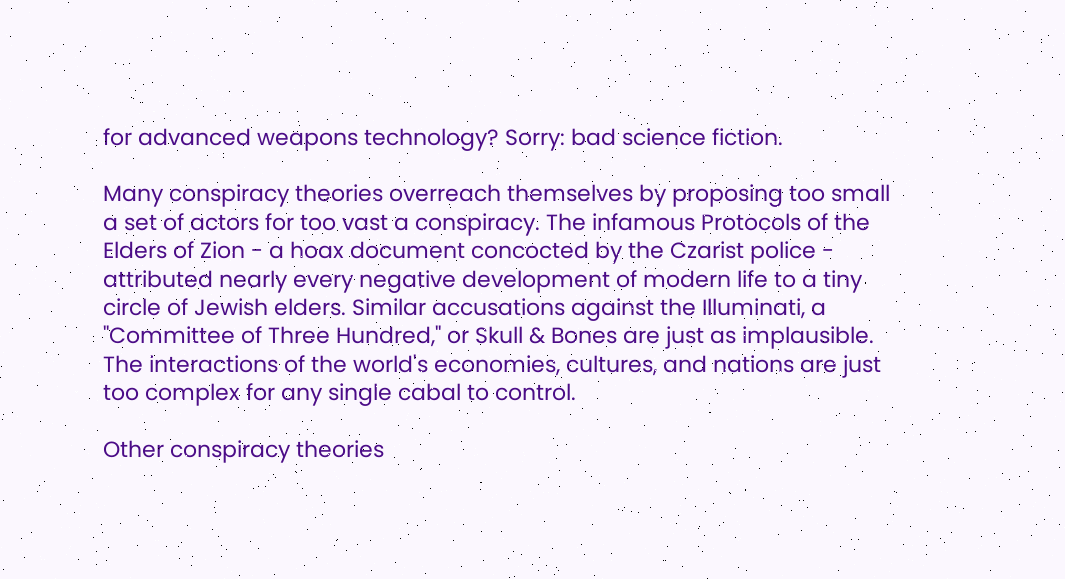for advanced weapons technology? Sorry: bad science fiction.

Many conspiracy theories overreach themselves by proposing too small a set of actors for too vast a conspiracy. The infamous Protocols of the Elders of Zion - a hoax document concocted by the Czarist police - attributed nearly every negative development of modern life to a tiny circle of Jewish elders. Similar accusations against the Illuminati, a "Committee of Three Hundred," or Skull & Bones are just as implausible. The interactions of the world's economies, cultures, and nations are just too complex for any single cabal to control.

Other conspiracy theories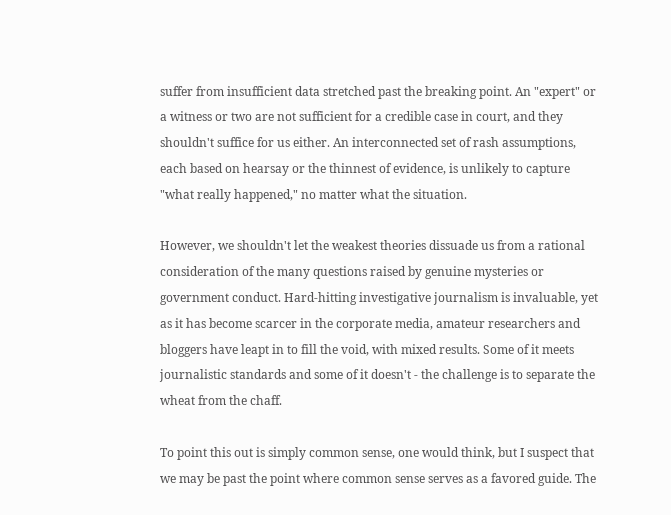suffer from insufficient data stretched past the breaking point. An "expert" or a witness or two are not sufficient for a credible case in court, and they shouldn't suffice for us either. An interconnected set of rash assumptions, each based on hearsay or the thinnest of evidence, is unlikely to capture "what really happened," no matter what the situation.

However, we shouldn't let the weakest theories dissuade us from a rational consideration of the many questions raised by genuine mysteries or government conduct. Hard-hitting investigative journalism is invaluable, yet as it has become scarcer in the corporate media, amateur researchers and bloggers have leapt in to fill the void, with mixed results. Some of it meets journalistic standards and some of it doesn't - the challenge is to separate the wheat from the chaff.

To point this out is simply common sense, one would think, but I suspect that we may be past the point where common sense serves as a favored guide. The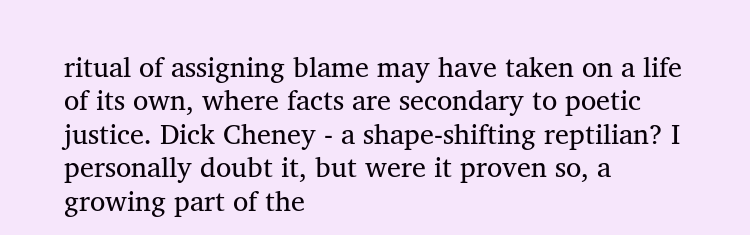ritual of assigning blame may have taken on a life of its own, where facts are secondary to poetic justice. Dick Cheney - a shape-shifting reptilian? I personally doubt it, but were it proven so, a growing part of the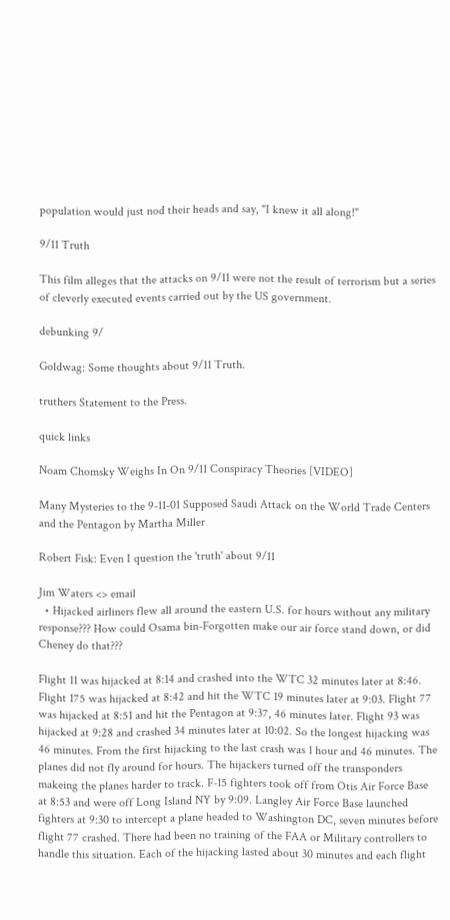population would just nod their heads and say, "I knew it all along!"

9/11 Truth

This film alleges that the attacks on 9/11 were not the result of terrorism but a series of cleverly executed events carried out by the US government.

debunking 9/

Goldwag: Some thoughts about 9/11 Truth.

truthers Statement to the Press.

quick links

Noam Chomsky Weighs In On 9/11 Conspiracy Theories [VIDEO]

Many Mysteries to the 9-11-01 Supposed Saudi Attack on the World Trade Centers and the Pentagon by Martha Miller

Robert Fisk: Even I question the 'truth' about 9/11

Jim Waters <> email
  • Hijacked airliners flew all around the eastern U.S. for hours without any military response??? How could Osama bin-Forgotten make our air force stand down, or did Cheney do that???

Flight 11 was hijacked at 8:14 and crashed into the WTC 32 minutes later at 8:46. Flight 175 was hijacked at 8:42 and hit the WTC 19 minutes later at 9:03. Flight 77 was hijacked at 8:51 and hit the Pentagon at 9:37, 46 minutes later. Flight 93 was hijacked at 9:28 and crashed 34 minutes later at 10:02. So the longest hijacking was 46 minutes. From the first hijacking to the last crash was 1 hour and 46 minutes. The planes did not fly around for hours. The hijackers turned off the transponders makeing the planes harder to track. F-15 fighters took off from Otis Air Force Base at 8:53 and were off Long Island NY by 9:09. Langley Air Force Base launched fighters at 9:30 to intercept a plane headed to Washington DC, seven minutes before flight 77 crashed. There had been no training of the FAA or Military controllers to handle this situation. Each of the hijacking lasted about 30 minutes and each flight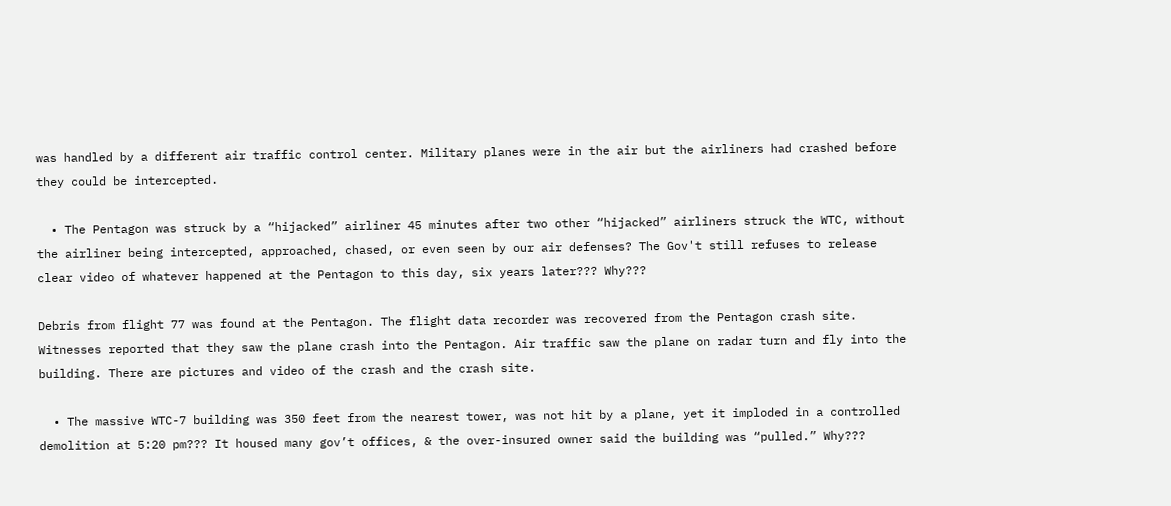was handled by a different air traffic control center. Military planes were in the air but the airliners had crashed before they could be intercepted.

  • The Pentagon was struck by a “hijacked” airliner 45 minutes after two other “hijacked” airliners struck the WTC, without the airliner being intercepted, approached, chased, or even seen by our air defenses? The Gov't still refuses to release clear video of whatever happened at the Pentagon to this day, six years later??? Why???

Debris from flight 77 was found at the Pentagon. The flight data recorder was recovered from the Pentagon crash site. Witnesses reported that they saw the plane crash into the Pentagon. Air traffic saw the plane on radar turn and fly into the building. There are pictures and video of the crash and the crash site.

  • The massive WTC-7 building was 350 feet from the nearest tower, was not hit by a plane, yet it imploded in a controlled demolition at 5:20 pm??? It housed many gov’t offices, & the over-insured owner said the building was “pulled.” Why???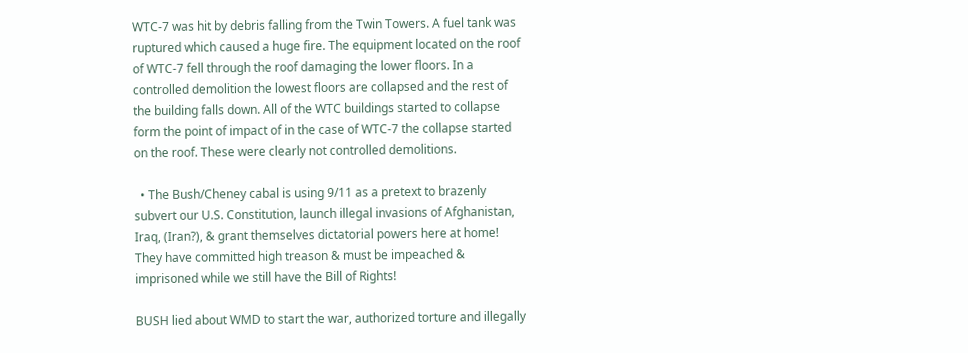WTC-7 was hit by debris falling from the Twin Towers. A fuel tank was ruptured which caused a huge fire. The equipment located on the roof of WTC-7 fell through the roof damaging the lower floors. In a controlled demolition the lowest floors are collapsed and the rest of the building falls down. All of the WTC buildings started to collapse form the point of impact of in the case of WTC-7 the collapse started on the roof. These were clearly not controlled demolitions.

  • The Bush/Cheney cabal is using 9/11 as a pretext to brazenly subvert our U.S. Constitution, launch illegal invasions of Afghanistan, Iraq, (Iran?), & grant themselves dictatorial powers here at home! They have committed high treason & must be impeached & imprisoned while we still have the Bill of Rights!

BUSH lied about WMD to start the war, authorized torture and illegally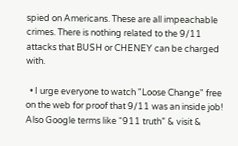spied on Americans. These are all impeachable crimes. There is nothing related to the 9/11 attacks that BUSH or CHENEY can be charged with.

  • I urge everyone to watch "Loose Change" free on the web for proof that 9/11 was an inside job! Also Google terms like “911 truth” & visit &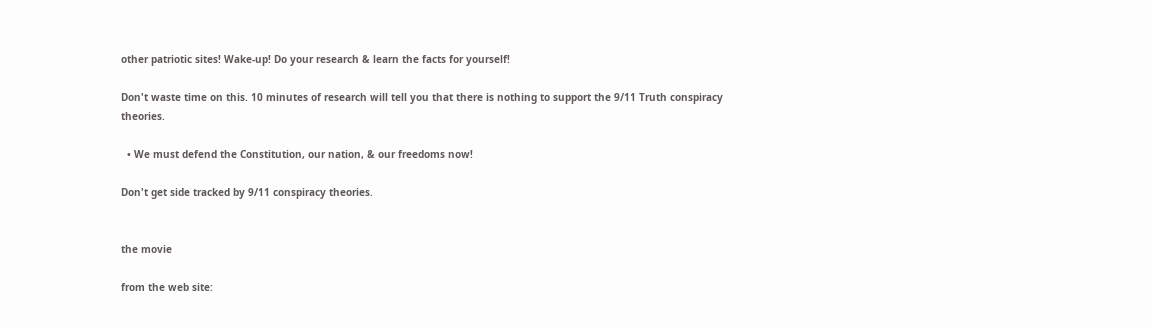other patriotic sites! Wake-up! Do your research & learn the facts for yourself!

Don't waste time on this. 10 minutes of research will tell you that there is nothing to support the 9/11 Truth conspiracy theories.

  • We must defend the Constitution, our nation, & our freedoms now!

Don't get side tracked by 9/11 conspiracy theories.


the movie

from the web site: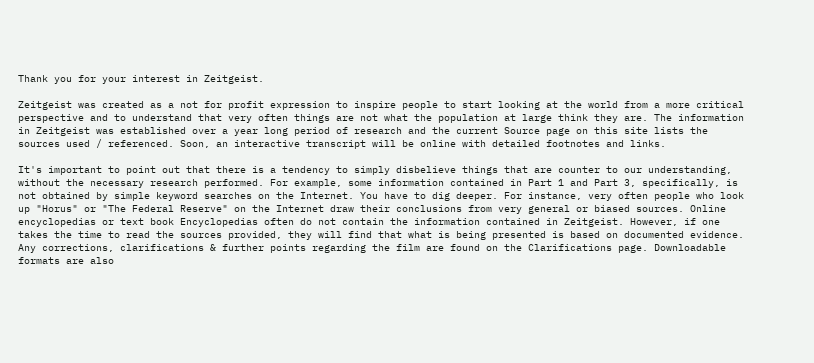Thank you for your interest in Zeitgeist.

Zeitgeist was created as a not for profit expression to inspire people to start looking at the world from a more critical perspective and to understand that very often things are not what the population at large think they are. The information in Zeitgeist was established over a year long period of research and the current Source page on this site lists the sources used / referenced. Soon, an interactive transcript will be online with detailed footnotes and links.

It's important to point out that there is a tendency to simply disbelieve things that are counter to our understanding, without the necessary research performed. For example, some information contained in Part 1 and Part 3, specifically, is not obtained by simple keyword searches on the Internet. You have to dig deeper. For instance, very often people who look up "Horus" or "The Federal Reserve" on the Internet draw their conclusions from very general or biased sources. Online encyclopedias or text book Encyclopedias often do not contain the information contained in Zeitgeist. However, if one takes the time to read the sources provided, they will find that what is being presented is based on documented evidence. Any corrections, clarifications & further points regarding the film are found on the Clarifications page. Downloadable formats are also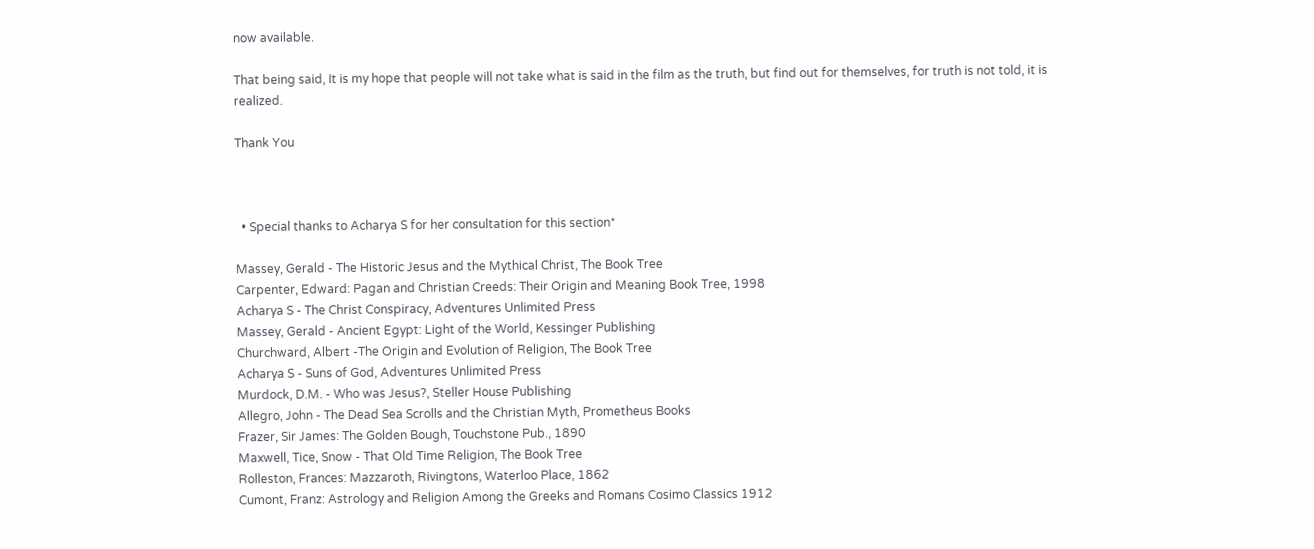now available.

That being said, It is my hope that people will not take what is said in the film as the truth, but find out for themselves, for truth is not told, it is realized.

Thank You



  • Special thanks to Acharya S for her consultation for this section*

Massey, Gerald - The Historic Jesus and the Mythical Christ, The Book Tree
Carpenter, Edward: Pagan and Christian Creeds: Their Origin and Meaning Book Tree, 1998
Acharya S - The Christ Conspiracy, Adventures Unlimited Press
Massey, Gerald - Ancient Egypt: Light of the World, Kessinger Publishing
Churchward, Albert -The Origin and Evolution of Religion, The Book Tree
Acharya S - Suns of God, Adventures Unlimited Press
Murdock, D.M. - Who was Jesus?, Steller House Publishing
Allegro, John - The Dead Sea Scrolls and the Christian Myth, Prometheus Books
Frazer, Sir James: The Golden Bough, Touchstone Pub., 1890
Maxwell, Tice, Snow - That Old Time Religion, The Book Tree
Rolleston, Frances: Mazzaroth, Rivingtons, Waterloo Place, 1862
Cumont, Franz: Astrology and Religion Among the Greeks and Romans Cosimo Classics 1912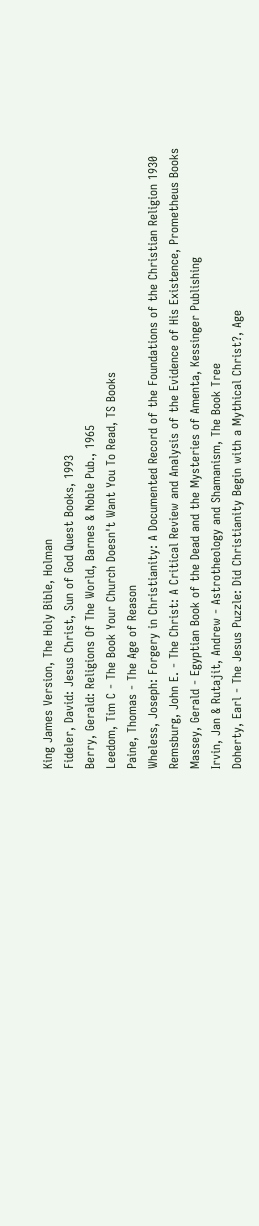King James Version, The Holy Bible, Holman
Fideler, David: Jesus Christ, Sun of God Quest Books, 1993
Berry, Gerald: Religions Of The World, Barnes & Noble Pub., 1965
Leedom, Tim C - The Book Your Church Doesn't Want You To Read, TS Books
Paine, Thomas - The Age of Reason
Wheless, Joseph: Forgery in Christianity: A Documented Record of the Foundations of the Christian Religion 1930
Remsburg, John E. - The Christ: A Critical Review and Analysis of the Evidence of His Existence, Prometheus Books
Massey, Gerald - Egyptian Book of the Dead and the Mysteries of Amenta, Kessinger Publishing
Irvin, Jan & Rutajit, Andrew - Astrotheology and Shamanism, The Book Tree
Doherty, Earl - The Jesus Puzzle: Did Christianity Begin with a Mythical Christ?, Age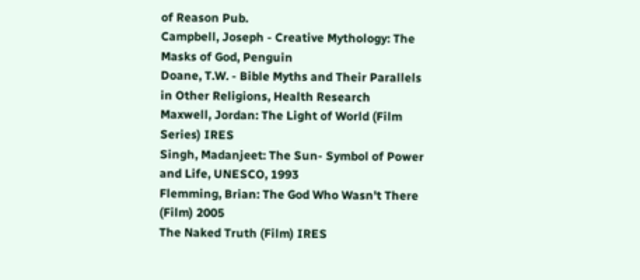of Reason Pub.
Campbell, Joseph - Creative Mythology: The Masks of God, Penguin
Doane, T.W. - Bible Myths and Their Parallels in Other Religions, Health Research
Maxwell, Jordan: The Light of World (Film Series) IRES
Singh, Madanjeet: The Sun- Symbol of Power and Life, UNESCO, 1993
Flemming, Brian: The God Who Wasn't There (Film) 2005
The Naked Truth (Film) IRES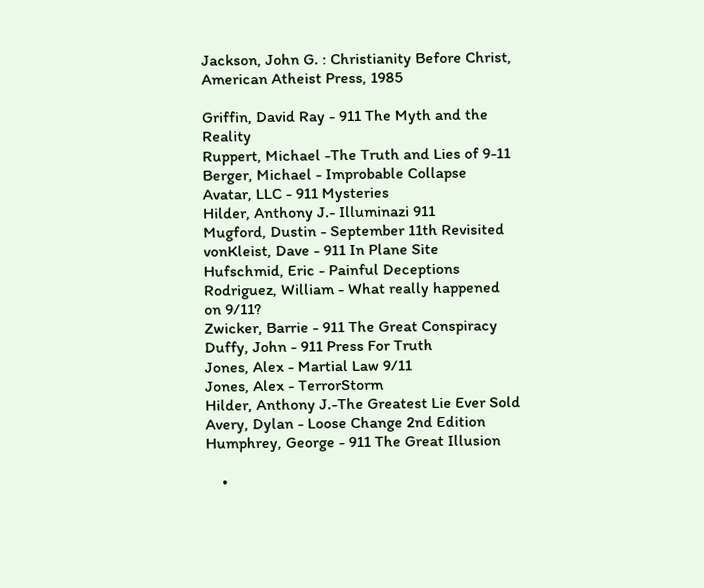Jackson, John G. : Christianity Before Christ, American Atheist Press, 1985

Griffin, David Ray - 911 The Myth and the Reality
Ruppert, Michael -The Truth and Lies of 9-11
Berger, Michael - Improbable Collapse
Avatar, LLC - 911 Mysteries
Hilder, Anthony J.- Illuminazi 911
Mugford, Dustin - September 11th Revisited
vonKleist, Dave - 911 In Plane Site
Hufschmid, Eric - Painful Deceptions
Rodriguez, William - What really happened on 9/11?
Zwicker, Barrie - 911 The Great Conspiracy
Duffy, John - 911 Press For Truth
Jones, Alex - Martial Law 9/11
Jones, Alex - TerrorStorm
Hilder, Anthony J.-The Greatest Lie Ever Sold
Avery, Dylan - Loose Change 2nd Edition
Humphrey, George - 911 The Great Illusion

    •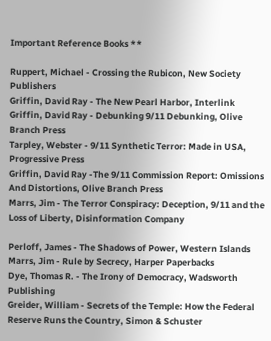Important Reference Books **

Ruppert, Michael - Crossing the Rubicon, New Society Publishers
Griffin, David Ray - The New Pearl Harbor, Interlink
Griffin, David Ray - Debunking 9/11 Debunking, Olive Branch Press
Tarpley, Webster - 9/11 Synthetic Terror: Made in USA, Progressive Press
Griffin, David Ray -The 9/11 Commission Report: Omissions And Distortions, Olive Branch Press
Marrs, Jim - The Terror Conspiracy: Deception, 9/11 and the Loss of Liberty, Disinformation Company

Perloff, James - The Shadows of Power, Western Islands
Marrs, Jim - Rule by Secrecy, Harper Paperbacks
Dye, Thomas R. - The Irony of Democracy, Wadsworth Publishing
Greider, William - Secrets of the Temple: How the Federal Reserve Runs the Country, Simon & Schuster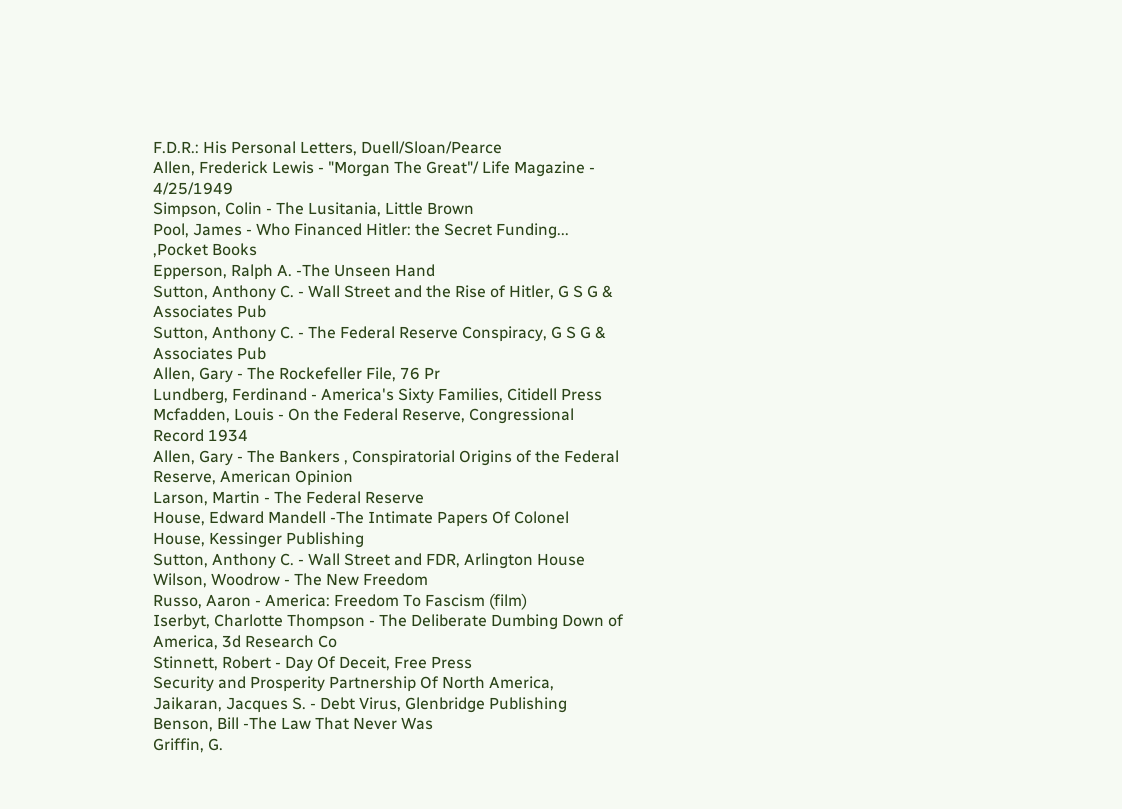F.D.R.: His Personal Letters, Duell/Sloan/Pearce
Allen, Frederick Lewis - "Morgan The Great"/ Life Magazine - 4/25/1949
Simpson, Colin - The Lusitania, Little Brown
Pool, James - Who Financed Hitler: the Secret Funding... ,Pocket Books
Epperson, Ralph A. -The Unseen Hand
Sutton, Anthony C. - Wall Street and the Rise of Hitler, G S G & Associates Pub
Sutton, Anthony C. - The Federal Reserve Conspiracy, G S G & Associates Pub
Allen, Gary - The Rockefeller File, 76 Pr
Lundberg, Ferdinand - America's Sixty Families, Citidell Press
Mcfadden, Louis - On the Federal Reserve, Congressional Record 1934
Allen, Gary - The Bankers , Conspiratorial Origins of the Federal Reserve, American Opinion
Larson, Martin - The Federal Reserve
House, Edward Mandell -The Intimate Papers Of Colonel House, Kessinger Publishing
Sutton, Anthony C. - Wall Street and FDR, Arlington House
Wilson, Woodrow - The New Freedom
Russo, Aaron - America: Freedom To Fascism (film)
Iserbyt, Charlotte Thompson - The Deliberate Dumbing Down of America, 3d Research Co
Stinnett, Robert - Day Of Deceit, Free Press
Security and Prosperity Partnership Of North America,
Jaikaran, Jacques S. - Debt Virus, Glenbridge Publishing
Benson, Bill -The Law That Never Was
Griffin, G.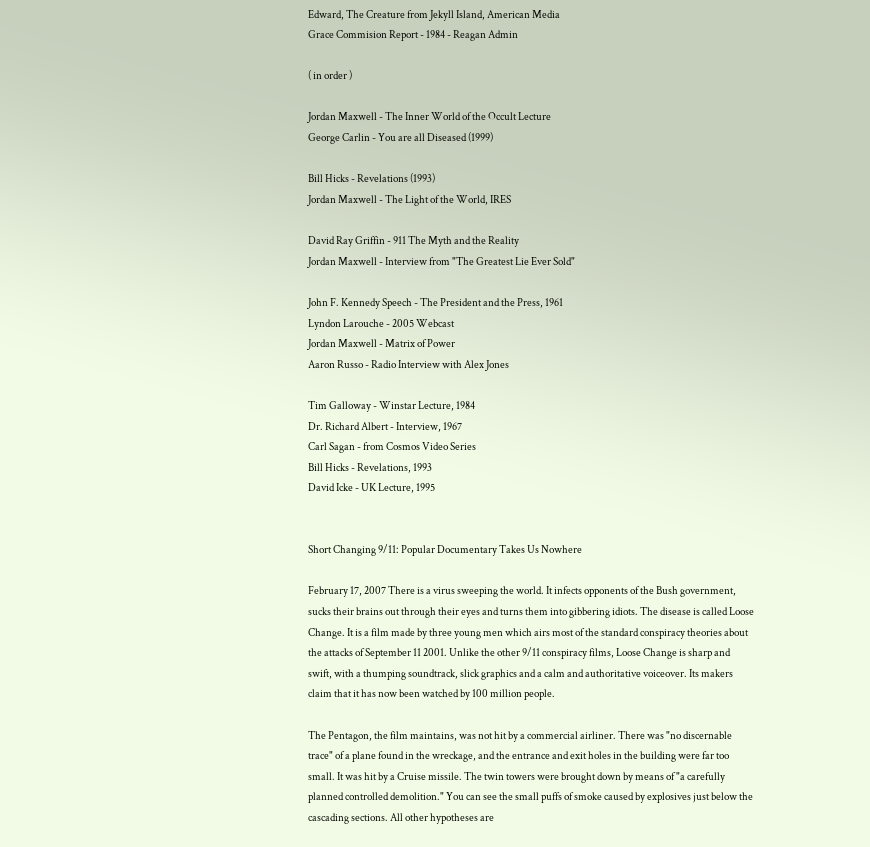Edward, The Creature from Jekyll Island, American Media
Grace Commision Report - 1984 - Reagan Admin

( in order )

Jordan Maxwell - The Inner World of the Occult Lecture
George Carlin - You are all Diseased (1999)

Bill Hicks - Revelations (1993)
Jordan Maxwell - The Light of the World, IRES

David Ray Griffin - 911 The Myth and the Reality
Jordan Maxwell - Interview from "The Greatest Lie Ever Sold"

John F. Kennedy Speech - The President and the Press, 1961
Lyndon Larouche - 2005 Webcast
Jordan Maxwell - Matrix of Power
Aaron Russo - Radio Interview with Alex Jones

Tim Galloway - Winstar Lecture, 1984
Dr. Richard Albert - Interview, 1967
Carl Sagan - from Cosmos Video Series
Bill Hicks - Revelations, 1993
David Icke - UK Lecture, 1995


Short Changing 9/11: Popular Documentary Takes Us Nowhere

February 17, 2007 There is a virus sweeping the world. It infects opponents of the Bush government, sucks their brains out through their eyes and turns them into gibbering idiots. The disease is called Loose Change. It is a film made by three young men which airs most of the standard conspiracy theories about the attacks of September 11 2001. Unlike the other 9/11 conspiracy films, Loose Change is sharp and swift, with a thumping soundtrack, slick graphics and a calm and authoritative voiceover. Its makers claim that it has now been watched by 100 million people.

The Pentagon, the film maintains, was not hit by a commercial airliner. There was "no discernable trace" of a plane found in the wreckage, and the entrance and exit holes in the building were far too small. It was hit by a Cruise missile. The twin towers were brought down by means of "a carefully planned controlled demolition." You can see the small puffs of smoke caused by explosives just below the cascading sections. All other hypotheses are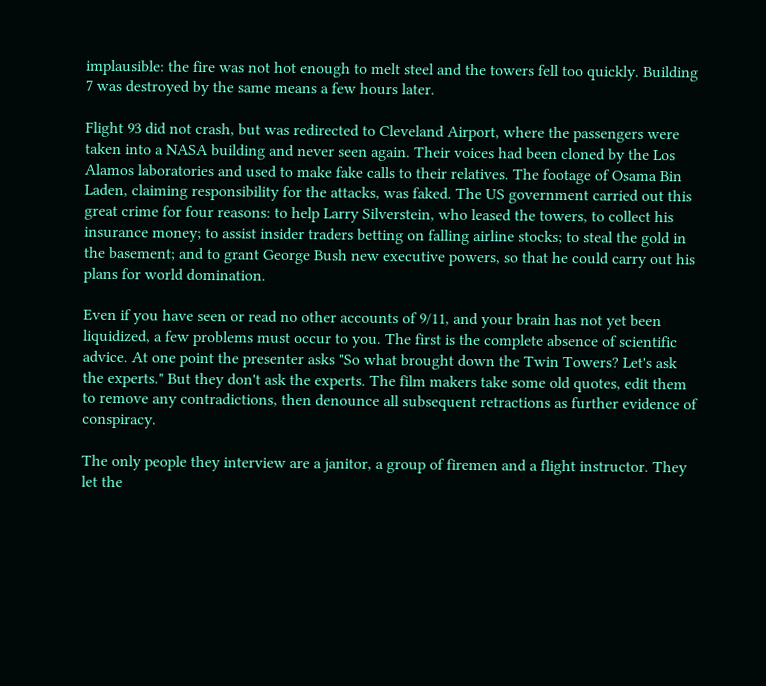implausible: the fire was not hot enough to melt steel and the towers fell too quickly. Building 7 was destroyed by the same means a few hours later.

Flight 93 did not crash, but was redirected to Cleveland Airport, where the passengers were taken into a NASA building and never seen again. Their voices had been cloned by the Los Alamos laboratories and used to make fake calls to their relatives. The footage of Osama Bin Laden, claiming responsibility for the attacks, was faked. The US government carried out this great crime for four reasons: to help Larry Silverstein, who leased the towers, to collect his insurance money; to assist insider traders betting on falling airline stocks; to steal the gold in the basement; and to grant George Bush new executive powers, so that he could carry out his plans for world domination.

Even if you have seen or read no other accounts of 9/11, and your brain has not yet been liquidized, a few problems must occur to you. The first is the complete absence of scientific advice. At one point the presenter asks "So what brought down the Twin Towers? Let's ask the experts." But they don't ask the experts. The film makers take some old quotes, edit them to remove any contradictions, then denounce all subsequent retractions as further evidence of conspiracy.

The only people they interview are a janitor, a group of firemen and a flight instructor. They let the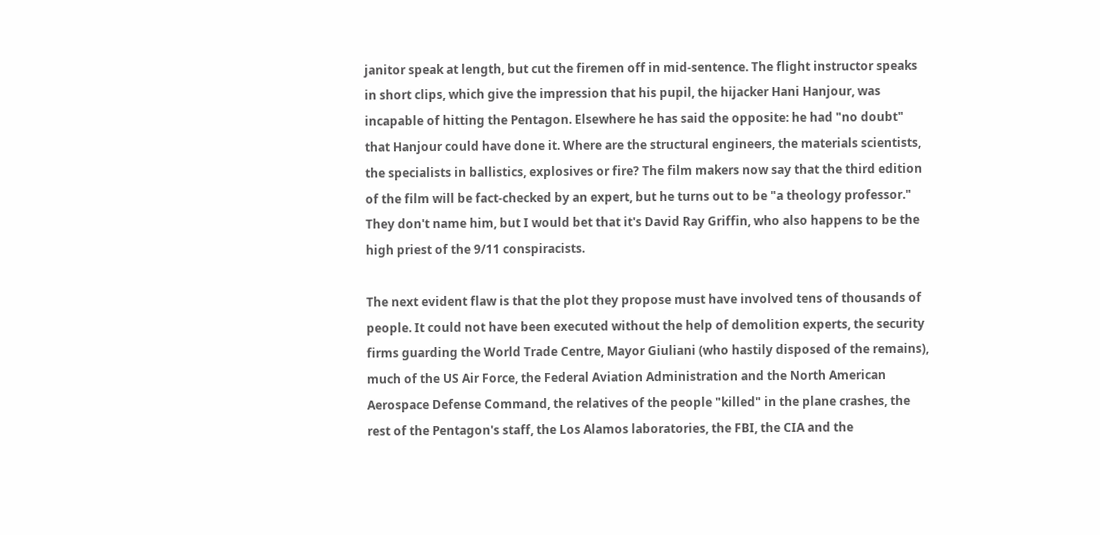janitor speak at length, but cut the firemen off in mid-sentence. The flight instructor speaks in short clips, which give the impression that his pupil, the hijacker Hani Hanjour, was incapable of hitting the Pentagon. Elsewhere he has said the opposite: he had "no doubt" that Hanjour could have done it. Where are the structural engineers, the materials scientists, the specialists in ballistics, explosives or fire? The film makers now say that the third edition of the film will be fact-checked by an expert, but he turns out to be "a theology professor." They don't name him, but I would bet that it's David Ray Griffin, who also happens to be the high priest of the 9/11 conspiracists.

The next evident flaw is that the plot they propose must have involved tens of thousands of people. It could not have been executed without the help of demolition experts, the security firms guarding the World Trade Centre, Mayor Giuliani (who hastily disposed of the remains), much of the US Air Force, the Federal Aviation Administration and the North American Aerospace Defense Command, the relatives of the people "killed" in the plane crashes, the rest of the Pentagon's staff, the Los Alamos laboratories, the FBI, the CIA and the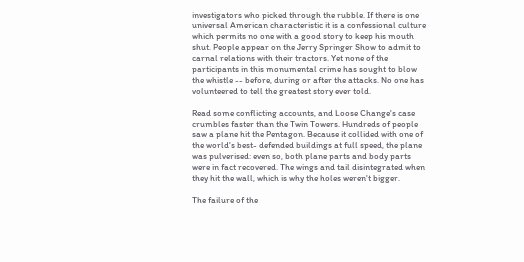investigators who picked through the rubble. If there is one universal American characteristic it is a confessional culture which permits no one with a good story to keep his mouth shut. People appear on the Jerry Springer Show to admit to carnal relations with their tractors. Yet none of the participants in this monumental crime has sought to blow the whistle -- before, during or after the attacks. No one has volunteered to tell the greatest story ever told.

Read some conflicting accounts, and Loose Change's case crumbles faster than the Twin Towers. Hundreds of people saw a plane hit the Pentagon. Because it collided with one of the world's best- defended buildings at full speed, the plane was pulverised: even so, both plane parts and body parts were in fact recovered. The wings and tail disintegrated when they hit the wall, which is why the holes weren't bigger.

The failure of the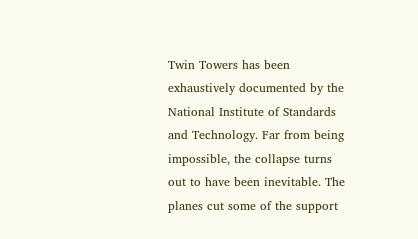Twin Towers has been exhaustively documented by the National Institute of Standards and Technology. Far from being impossible, the collapse turns out to have been inevitable. The planes cut some of the support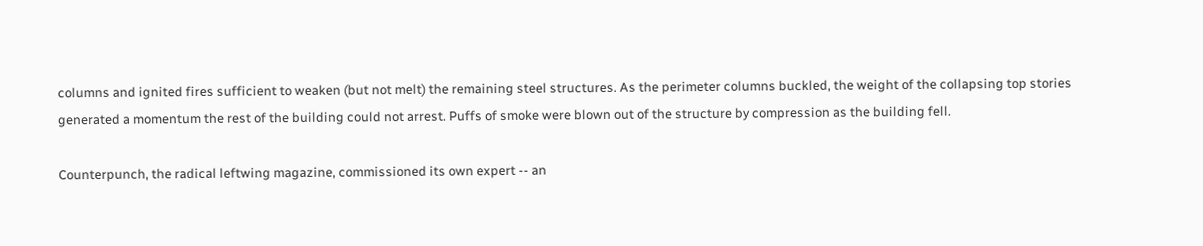columns and ignited fires sufficient to weaken (but not melt) the remaining steel structures. As the perimeter columns buckled, the weight of the collapsing top stories generated a momentum the rest of the building could not arrest. Puffs of smoke were blown out of the structure by compression as the building fell.

Counterpunch, the radical leftwing magazine, commissioned its own expert -- an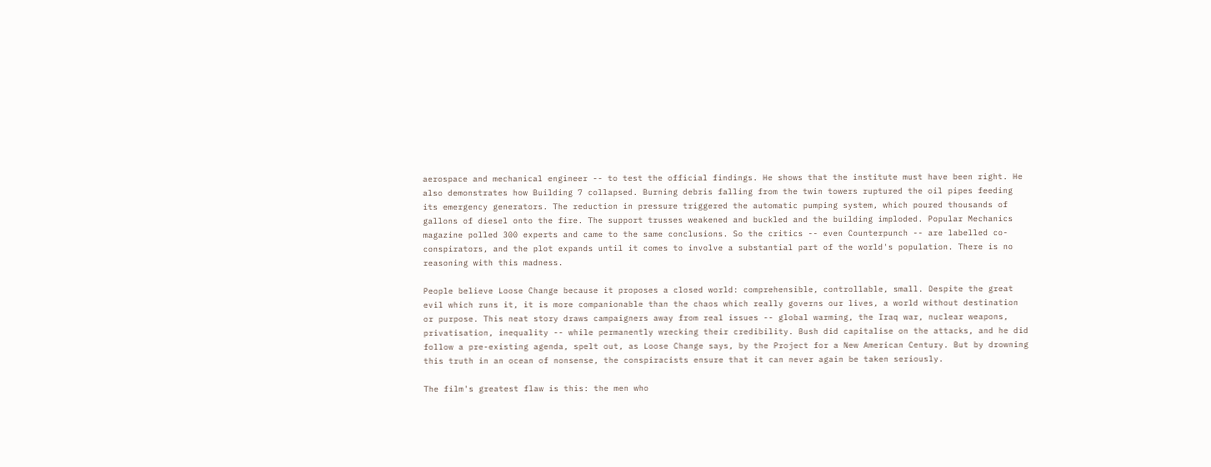aerospace and mechanical engineer -- to test the official findings. He shows that the institute must have been right. He also demonstrates how Building 7 collapsed. Burning debris falling from the twin towers ruptured the oil pipes feeding its emergency generators. The reduction in pressure triggered the automatic pumping system, which poured thousands of gallons of diesel onto the fire. The support trusses weakened and buckled and the building imploded. Popular Mechanics magazine polled 300 experts and came to the same conclusions. So the critics -- even Counterpunch -- are labelled co-conspirators, and the plot expands until it comes to involve a substantial part of the world's population. There is no reasoning with this madness.

People believe Loose Change because it proposes a closed world: comprehensible, controllable, small. Despite the great evil which runs it, it is more companionable than the chaos which really governs our lives, a world without destination or purpose. This neat story draws campaigners away from real issues -- global warming, the Iraq war, nuclear weapons, privatisation, inequality -- while permanently wrecking their credibility. Bush did capitalise on the attacks, and he did follow a pre-existing agenda, spelt out, as Loose Change says, by the Project for a New American Century. But by drowning this truth in an ocean of nonsense, the conspiracists ensure that it can never again be taken seriously.

The film's greatest flaw is this: the men who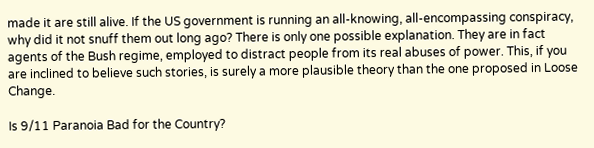made it are still alive. If the US government is running an all-knowing, all-encompassing conspiracy, why did it not snuff them out long ago? There is only one possible explanation. They are in fact agents of the Bush regime, employed to distract people from its real abuses of power. This, if you are inclined to believe such stories, is surely a more plausible theory than the one proposed in Loose Change.

Is 9/11 Paranoia Bad for the Country?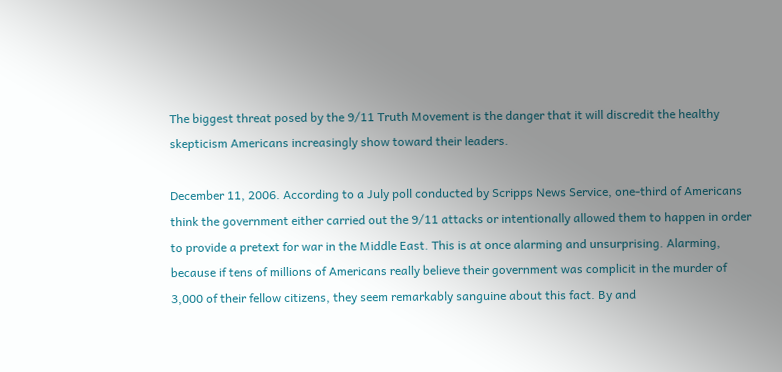The biggest threat posed by the 9/11 Truth Movement is the danger that it will discredit the healthy skepticism Americans increasingly show toward their leaders.

December 11, 2006. According to a July poll conducted by Scripps News Service, one-third of Americans think the government either carried out the 9/11 attacks or intentionally allowed them to happen in order to provide a pretext for war in the Middle East. This is at once alarming and unsurprising. Alarming, because if tens of millions of Americans really believe their government was complicit in the murder of 3,000 of their fellow citizens, they seem remarkably sanguine about this fact. By and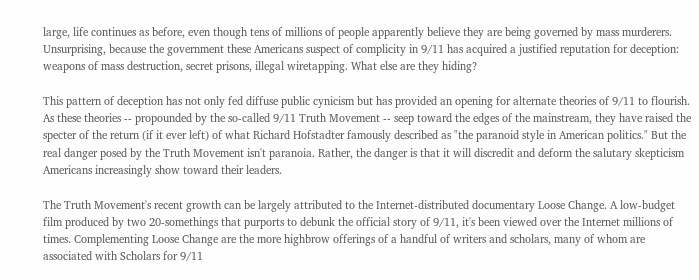large, life continues as before, even though tens of millions of people apparently believe they are being governed by mass murderers. Unsurprising, because the government these Americans suspect of complicity in 9/11 has acquired a justified reputation for deception: weapons of mass destruction, secret prisons, illegal wiretapping. What else are they hiding?

This pattern of deception has not only fed diffuse public cynicism but has provided an opening for alternate theories of 9/11 to flourish. As these theories -- propounded by the so-called 9/11 Truth Movement -- seep toward the edges of the mainstream, they have raised the specter of the return (if it ever left) of what Richard Hofstadter famously described as "the paranoid style in American politics." But the real danger posed by the Truth Movement isn't paranoia. Rather, the danger is that it will discredit and deform the salutary skepticism Americans increasingly show toward their leaders.

The Truth Movement's recent growth can be largely attributed to the Internet-distributed documentary Loose Change. A low-budget film produced by two 20-somethings that purports to debunk the official story of 9/11, it's been viewed over the Internet millions of times. Complementing Loose Change are the more highbrow offerings of a handful of writers and scholars, many of whom are associated with Scholars for 9/11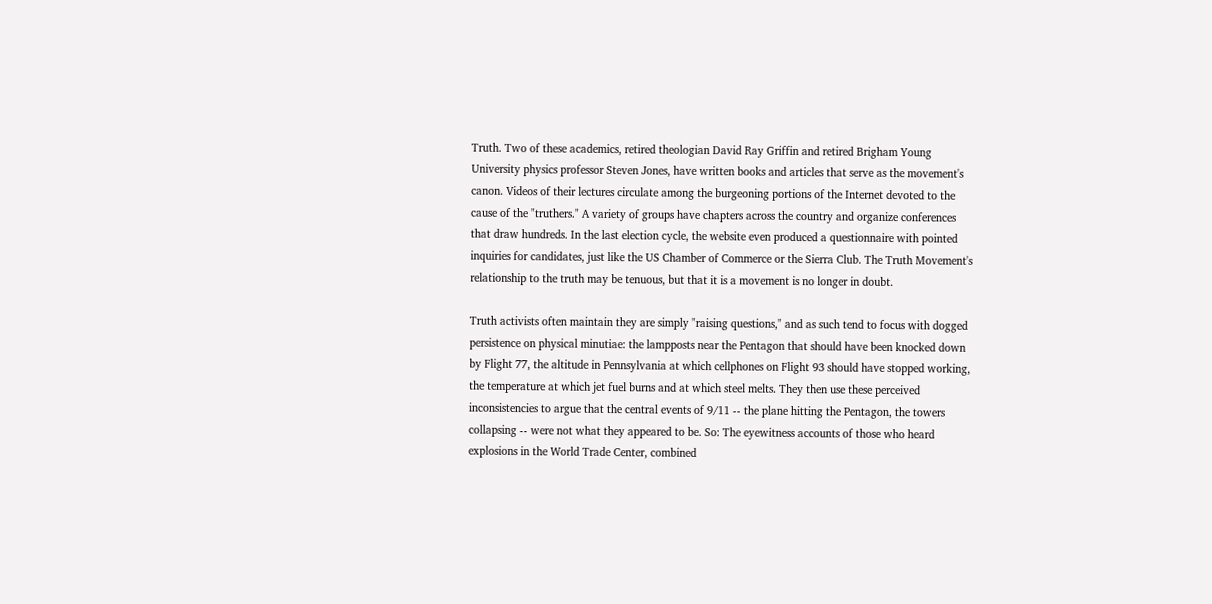Truth. Two of these academics, retired theologian David Ray Griffin and retired Brigham Young University physics professor Steven Jones, have written books and articles that serve as the movement's canon. Videos of their lectures circulate among the burgeoning portions of the Internet devoted to the cause of the "truthers." A variety of groups have chapters across the country and organize conferences that draw hundreds. In the last election cycle, the website even produced a questionnaire with pointed inquiries for candidates, just like the US Chamber of Commerce or the Sierra Club. The Truth Movement's relationship to the truth may be tenuous, but that it is a movement is no longer in doubt.

Truth activists often maintain they are simply "raising questions," and as such tend to focus with dogged persistence on physical minutiae: the lampposts near the Pentagon that should have been knocked down by Flight 77, the altitude in Pennsylvania at which cellphones on Flight 93 should have stopped working, the temperature at which jet fuel burns and at which steel melts. They then use these perceived inconsistencies to argue that the central events of 9/11 -- the plane hitting the Pentagon, the towers collapsing -- were not what they appeared to be. So: The eyewitness accounts of those who heard explosions in the World Trade Center, combined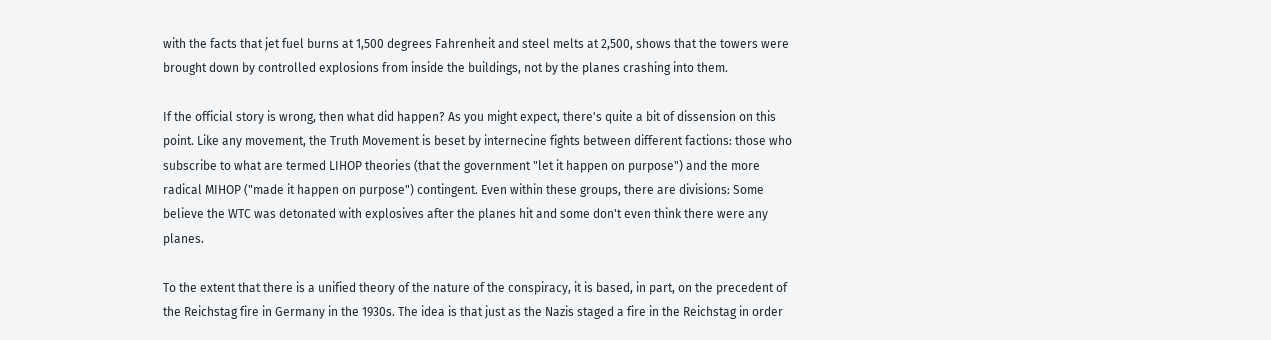with the facts that jet fuel burns at 1,500 degrees Fahrenheit and steel melts at 2,500, shows that the towers were brought down by controlled explosions from inside the buildings, not by the planes crashing into them.

If the official story is wrong, then what did happen? As you might expect, there's quite a bit of dissension on this point. Like any movement, the Truth Movement is beset by internecine fights between different factions: those who subscribe to what are termed LIHOP theories (that the government "let it happen on purpose") and the more radical MIHOP ("made it happen on purpose") contingent. Even within these groups, there are divisions: Some believe the WTC was detonated with explosives after the planes hit and some don't even think there were any planes.

To the extent that there is a unified theory of the nature of the conspiracy, it is based, in part, on the precedent of the Reichstag fire in Germany in the 1930s. The idea is that just as the Nazis staged a fire in the Reichstag in order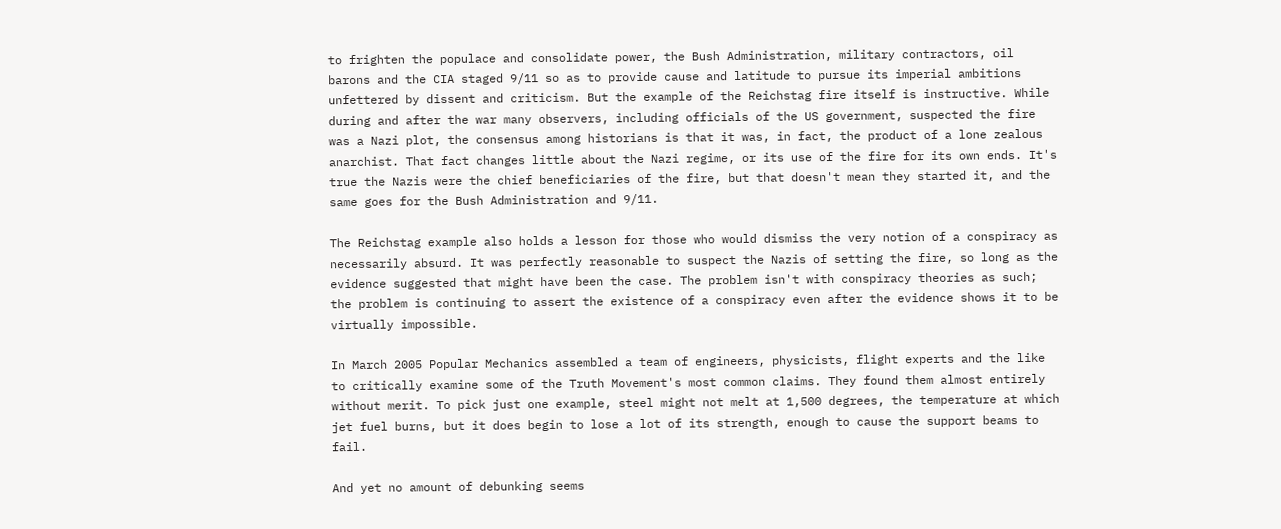to frighten the populace and consolidate power, the Bush Administration, military contractors, oil barons and the CIA staged 9/11 so as to provide cause and latitude to pursue its imperial ambitions unfettered by dissent and criticism. But the example of the Reichstag fire itself is instructive. While during and after the war many observers, including officials of the US government, suspected the fire was a Nazi plot, the consensus among historians is that it was, in fact, the product of a lone zealous anarchist. That fact changes little about the Nazi regime, or its use of the fire for its own ends. It's true the Nazis were the chief beneficiaries of the fire, but that doesn't mean they started it, and the same goes for the Bush Administration and 9/11.

The Reichstag example also holds a lesson for those who would dismiss the very notion of a conspiracy as necessarily absurd. It was perfectly reasonable to suspect the Nazis of setting the fire, so long as the evidence suggested that might have been the case. The problem isn't with conspiracy theories as such; the problem is continuing to assert the existence of a conspiracy even after the evidence shows it to be virtually impossible.

In March 2005 Popular Mechanics assembled a team of engineers, physicists, flight experts and the like to critically examine some of the Truth Movement's most common claims. They found them almost entirely without merit. To pick just one example, steel might not melt at 1,500 degrees, the temperature at which jet fuel burns, but it does begin to lose a lot of its strength, enough to cause the support beams to fail.

And yet no amount of debunking seems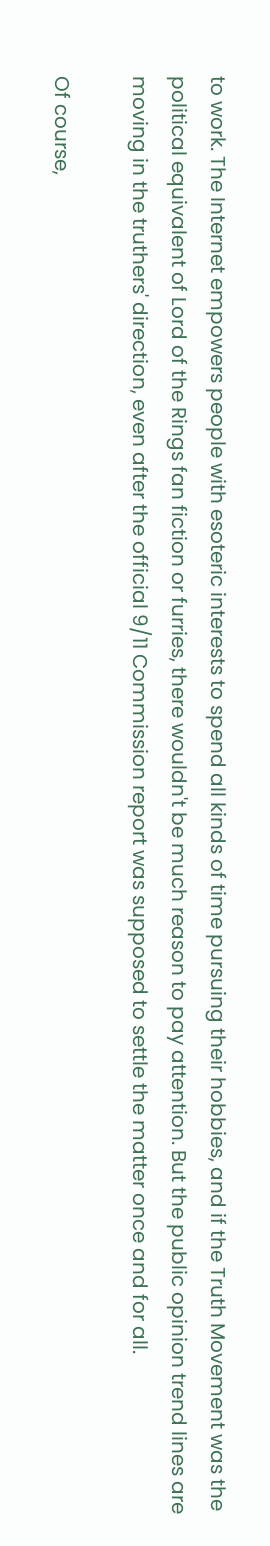to work. The Internet empowers people with esoteric interests to spend all kinds of time pursuing their hobbies, and if the Truth Movement was the political equivalent of Lord of the Rings fan fiction or furries, there wouldn't be much reason to pay attention. But the public opinion trend lines are moving in the truthers' direction, even after the official 9/11 Commission report was supposed to settle the matter once and for all.

Of course,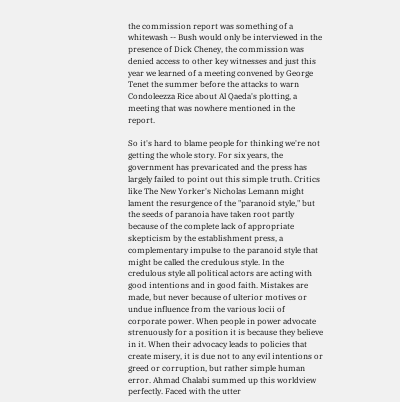the commission report was something of a whitewash -- Bush would only be interviewed in the presence of Dick Cheney, the commission was denied access to other key witnesses and just this year we learned of a meeting convened by George Tenet the summer before the attacks to warn Condoleezza Rice about Al Qaeda's plotting, a meeting that was nowhere mentioned in the report.

So it's hard to blame people for thinking we're not getting the whole story. For six years, the government has prevaricated and the press has largely failed to point out this simple truth. Critics like The New Yorker's Nicholas Lemann might lament the resurgence of the "paranoid style," but the seeds of paranoia have taken root partly because of the complete lack of appropriate skepticism by the establishment press, a complementary impulse to the paranoid style that might be called the credulous style. In the credulous style all political actors are acting with good intentions and in good faith. Mistakes are made, but never because of ulterior motives or undue influence from the various locii of corporate power. When people in power advocate strenuously for a position it is because they believe in it. When their advocacy leads to policies that create misery, it is due not to any evil intentions or greed or corruption, but rather simple human error. Ahmad Chalabi summed up this worldview perfectly. Faced with the utter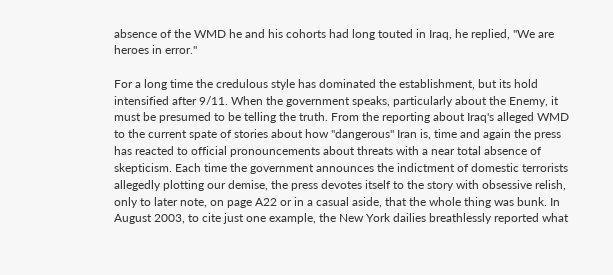absence of the WMD he and his cohorts had long touted in Iraq, he replied, "We are heroes in error."

For a long time the credulous style has dominated the establishment, but its hold intensified after 9/11. When the government speaks, particularly about the Enemy, it must be presumed to be telling the truth. From the reporting about Iraq's alleged WMD to the current spate of stories about how "dangerous" Iran is, time and again the press has reacted to official pronouncements about threats with a near total absence of skepticism. Each time the government announces the indictment of domestic terrorists allegedly plotting our demise, the press devotes itself to the story with obsessive relish, only to later note, on page A22 or in a casual aside, that the whole thing was bunk. In August 2003, to cite just one example, the New York dailies breathlessly reported what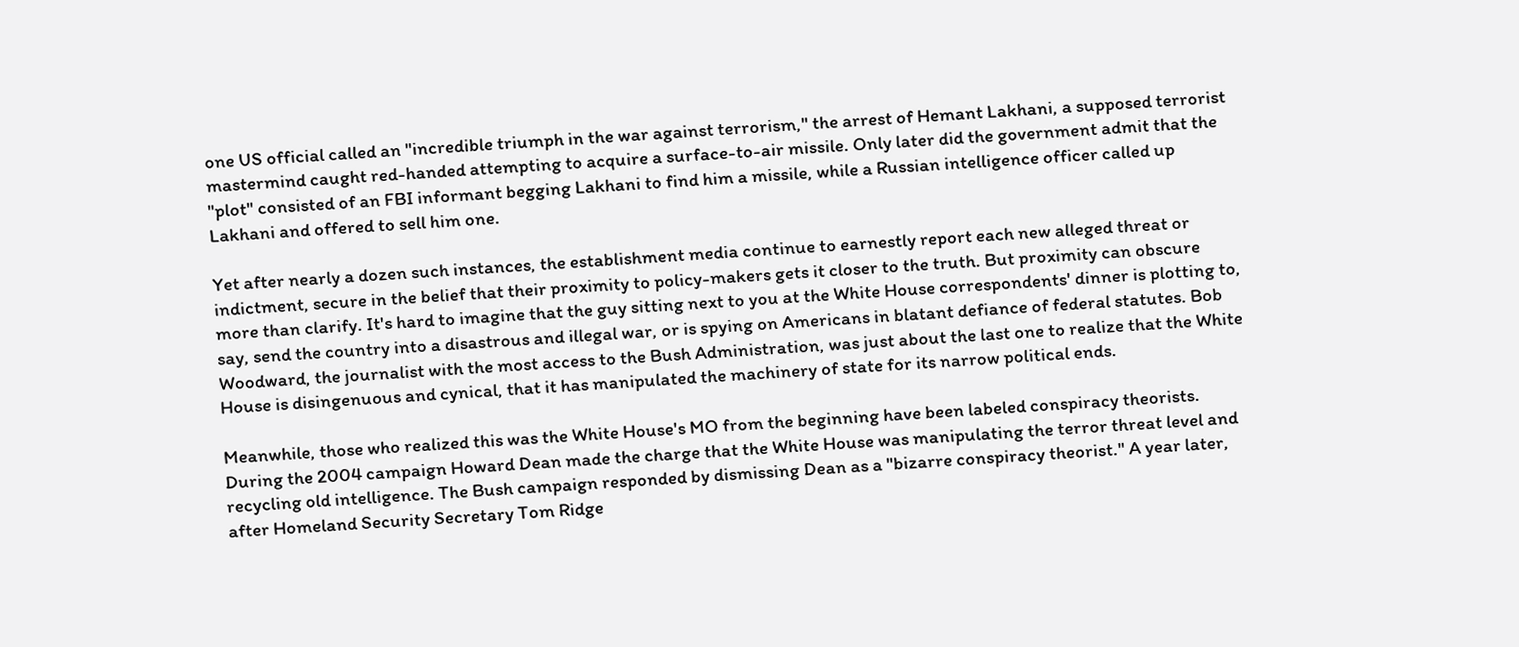one US official called an "incredible triumph in the war against terrorism," the arrest of Hemant Lakhani, a supposed terrorist mastermind caught red-handed attempting to acquire a surface-to-air missile. Only later did the government admit that the "plot" consisted of an FBI informant begging Lakhani to find him a missile, while a Russian intelligence officer called up Lakhani and offered to sell him one.

Yet after nearly a dozen such instances, the establishment media continue to earnestly report each new alleged threat or indictment, secure in the belief that their proximity to policy-makers gets it closer to the truth. But proximity can obscure more than clarify. It's hard to imagine that the guy sitting next to you at the White House correspondents' dinner is plotting to, say, send the country into a disastrous and illegal war, or is spying on Americans in blatant defiance of federal statutes. Bob Woodward, the journalist with the most access to the Bush Administration, was just about the last one to realize that the White House is disingenuous and cynical, that it has manipulated the machinery of state for its narrow political ends.

Meanwhile, those who realized this was the White House's MO from the beginning have been labeled conspiracy theorists. During the 2004 campaign Howard Dean made the charge that the White House was manipulating the terror threat level and recycling old intelligence. The Bush campaign responded by dismissing Dean as a "bizarre conspiracy theorist." A year later, after Homeland Security Secretary Tom Ridge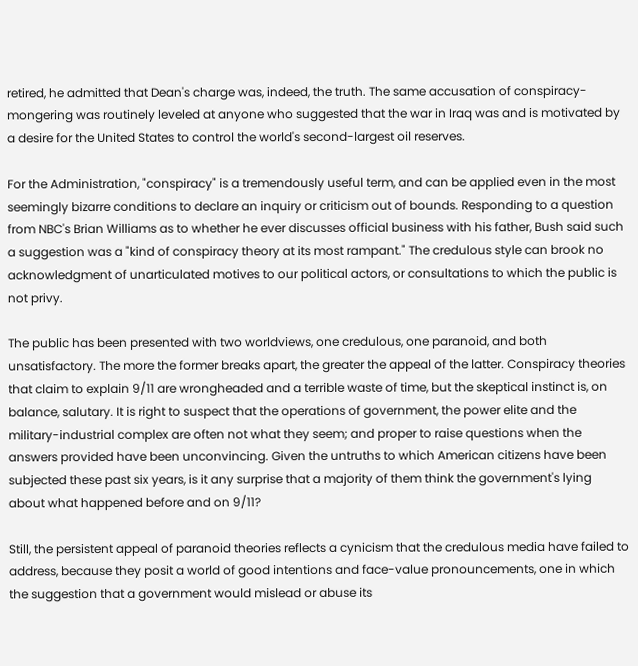retired, he admitted that Dean's charge was, indeed, the truth. The same accusation of conspiracy-mongering was routinely leveled at anyone who suggested that the war in Iraq was and is motivated by a desire for the United States to control the world's second-largest oil reserves.

For the Administration, "conspiracy" is a tremendously useful term, and can be applied even in the most seemingly bizarre conditions to declare an inquiry or criticism out of bounds. Responding to a question from NBC's Brian Williams as to whether he ever discusses official business with his father, Bush said such a suggestion was a "kind of conspiracy theory at its most rampant." The credulous style can brook no acknowledgment of unarticulated motives to our political actors, or consultations to which the public is not privy.

The public has been presented with two worldviews, one credulous, one paranoid, and both unsatisfactory. The more the former breaks apart, the greater the appeal of the latter. Conspiracy theories that claim to explain 9/11 are wrongheaded and a terrible waste of time, but the skeptical instinct is, on balance, salutary. It is right to suspect that the operations of government, the power elite and the military-industrial complex are often not what they seem; and proper to raise questions when the answers provided have been unconvincing. Given the untruths to which American citizens have been subjected these past six years, is it any surprise that a majority of them think the government's lying about what happened before and on 9/11?

Still, the persistent appeal of paranoid theories reflects a cynicism that the credulous media have failed to address, because they posit a world of good intentions and face-value pronouncements, one in which the suggestion that a government would mislead or abuse its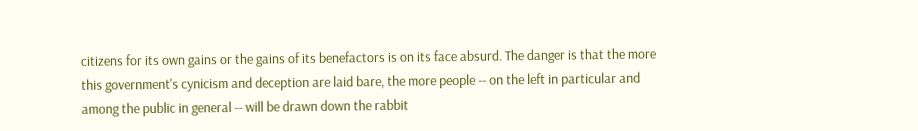citizens for its own gains or the gains of its benefactors is on its face absurd. The danger is that the more this government's cynicism and deception are laid bare, the more people -- on the left in particular and among the public in general -- will be drawn down the rabbit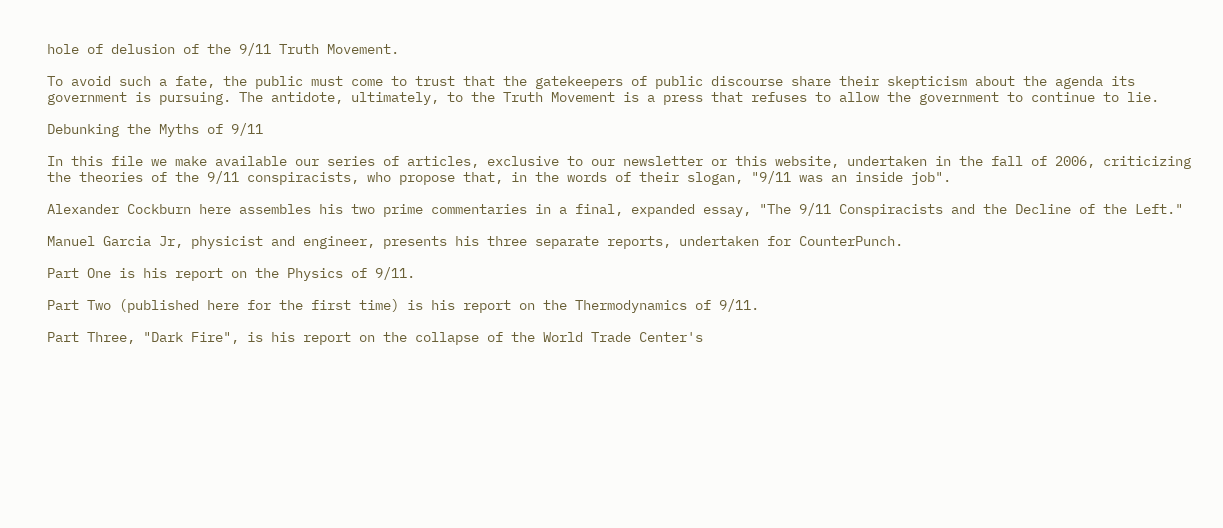hole of delusion of the 9/11 Truth Movement.

To avoid such a fate, the public must come to trust that the gatekeepers of public discourse share their skepticism about the agenda its government is pursuing. The antidote, ultimately, to the Truth Movement is a press that refuses to allow the government to continue to lie.

Debunking the Myths of 9/11

In this file we make available our series of articles, exclusive to our newsletter or this website, undertaken in the fall of 2006, criticizing the theories of the 9/11 conspiracists, who propose that, in the words of their slogan, "9/11 was an inside job".

Alexander Cockburn here assembles his two prime commentaries in a final, expanded essay, "The 9/11 Conspiracists and the Decline of the Left."

Manuel Garcia Jr, physicist and engineer, presents his three separate reports, undertaken for CounterPunch.

Part One is his report on the Physics of 9/11.

Part Two (published here for the first time) is his report on the Thermodynamics of 9/11.

Part Three, "Dark Fire", is his report on the collapse of the World Trade Center's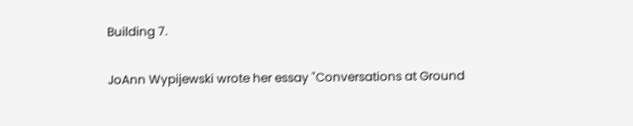Building 7.

JoAnn Wypijewski wrote her essay "Conversations at Ground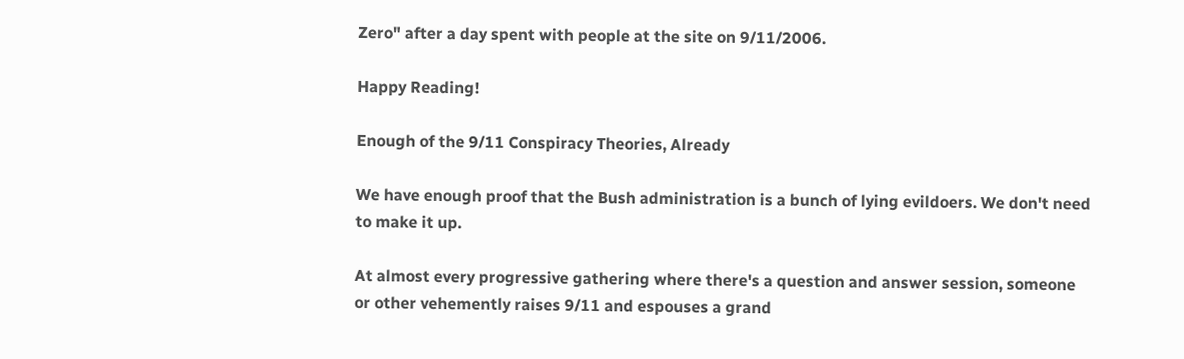Zero" after a day spent with people at the site on 9/11/2006.

Happy Reading!

Enough of the 9/11 Conspiracy Theories, Already

We have enough proof that the Bush administration is a bunch of lying evildoers. We don't need to make it up.

At almost every progressive gathering where there's a question and answer session, someone or other vehemently raises 9/11 and espouses a grand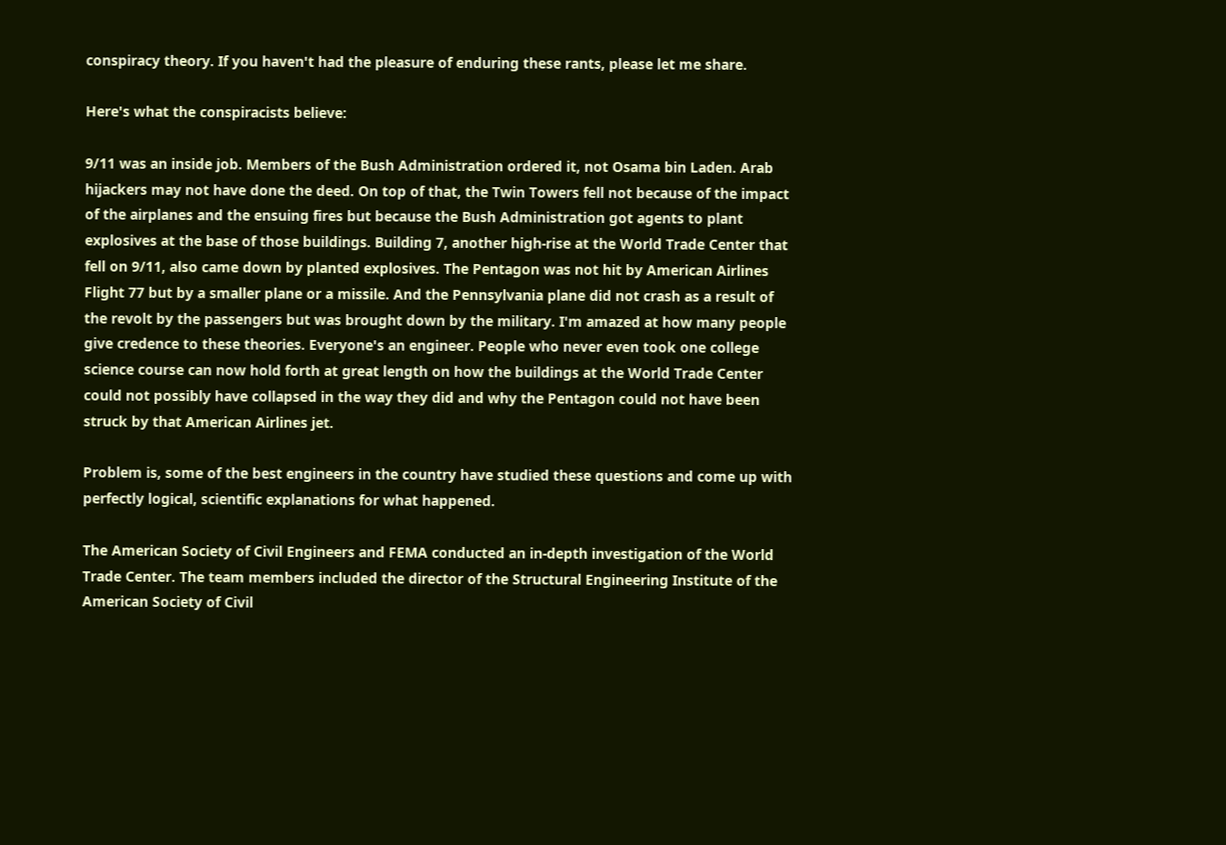conspiracy theory. If you haven't had the pleasure of enduring these rants, please let me share.

Here's what the conspiracists believe:

9/11 was an inside job. Members of the Bush Administration ordered it, not Osama bin Laden. Arab hijackers may not have done the deed. On top of that, the Twin Towers fell not because of the impact of the airplanes and the ensuing fires but because the Bush Administration got agents to plant explosives at the base of those buildings. Building 7, another high-rise at the World Trade Center that fell on 9/11, also came down by planted explosives. The Pentagon was not hit by American Airlines Flight 77 but by a smaller plane or a missile. And the Pennsylvania plane did not crash as a result of the revolt by the passengers but was brought down by the military. I'm amazed at how many people give credence to these theories. Everyone's an engineer. People who never even took one college science course can now hold forth at great length on how the buildings at the World Trade Center could not possibly have collapsed in the way they did and why the Pentagon could not have been struck by that American Airlines jet.

Problem is, some of the best engineers in the country have studied these questions and come up with perfectly logical, scientific explanations for what happened.

The American Society of Civil Engineers and FEMA conducted an in-depth investigation of the World Trade Center. The team members included the director of the Structural Engineering Institute of the American Society of Civil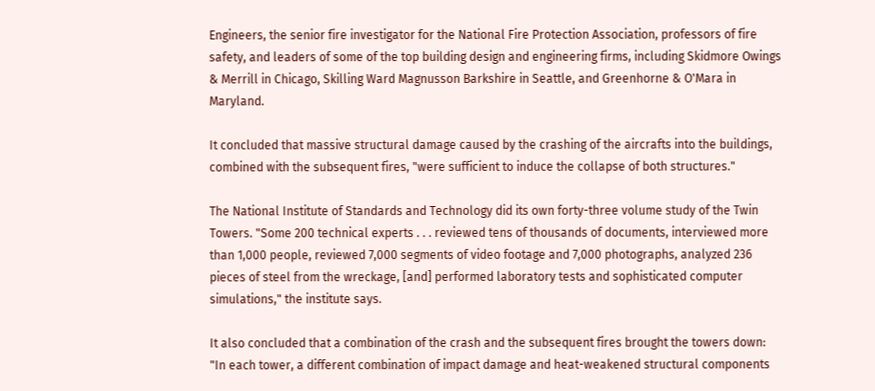Engineers, the senior fire investigator for the National Fire Protection Association, professors of fire safety, and leaders of some of the top building design and engineering firms, including Skidmore Owings & Merrill in Chicago, Skilling Ward Magnusson Barkshire in Seattle, and Greenhorne & O'Mara in Maryland.

It concluded that massive structural damage caused by the crashing of the aircrafts into the buildings, combined with the subsequent fires, "were sufficient to induce the collapse of both structures."

The National Institute of Standards and Technology did its own forty-three volume study of the Twin Towers. "Some 200 technical experts . . . reviewed tens of thousands of documents, interviewed more than 1,000 people, reviewed 7,000 segments of video footage and 7,000 photographs, analyzed 236 pieces of steel from the wreckage, [and] performed laboratory tests and sophisticated computer simulations," the institute says.

It also concluded that a combination of the crash and the subsequent fires brought the towers down: "In each tower, a different combination of impact damage and heat-weakened structural components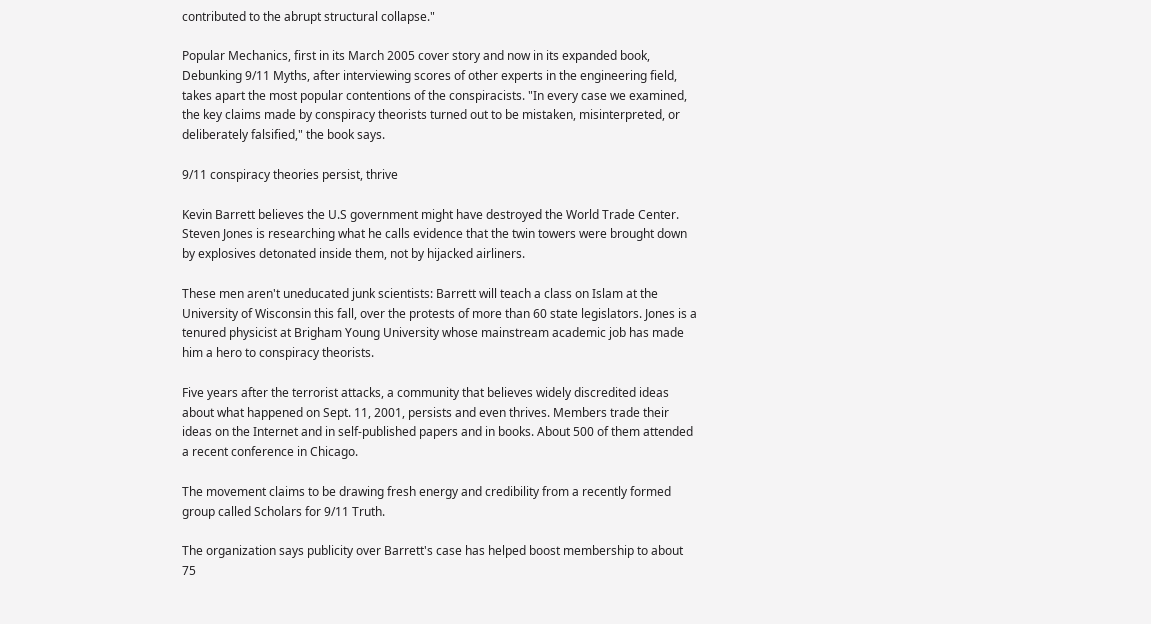contributed to the abrupt structural collapse."

Popular Mechanics, first in its March 2005 cover story and now in its expanded book, Debunking 9/11 Myths, after interviewing scores of other experts in the engineering field, takes apart the most popular contentions of the conspiracists. "In every case we examined, the key claims made by conspiracy theorists turned out to be mistaken, misinterpreted, or deliberately falsified," the book says.

9/11 conspiracy theories persist, thrive

Kevin Barrett believes the U.S government might have destroyed the World Trade Center. Steven Jones is researching what he calls evidence that the twin towers were brought down by explosives detonated inside them, not by hijacked airliners.

These men aren't uneducated junk scientists: Barrett will teach a class on Islam at the University of Wisconsin this fall, over the protests of more than 60 state legislators. Jones is a tenured physicist at Brigham Young University whose mainstream academic job has made him a hero to conspiracy theorists.

Five years after the terrorist attacks, a community that believes widely discredited ideas about what happened on Sept. 11, 2001, persists and even thrives. Members trade their ideas on the Internet and in self-published papers and in books. About 500 of them attended a recent conference in Chicago.

The movement claims to be drawing fresh energy and credibility from a recently formed group called Scholars for 9/11 Truth.

The organization says publicity over Barrett's case has helped boost membership to about 75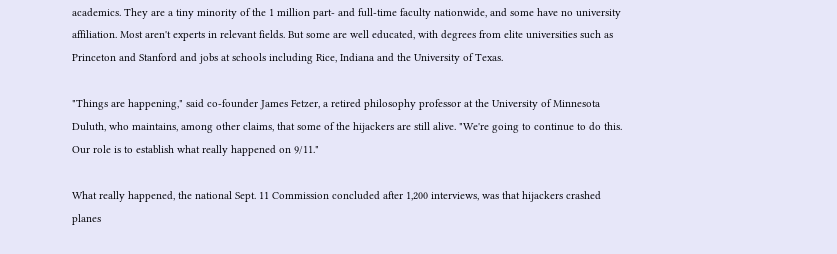academics. They are a tiny minority of the 1 million part- and full-time faculty nationwide, and some have no university affiliation. Most aren't experts in relevant fields. But some are well educated, with degrees from elite universities such as Princeton and Stanford and jobs at schools including Rice, Indiana and the University of Texas.

"Things are happening," said co-founder James Fetzer, a retired philosophy professor at the University of Minnesota Duluth, who maintains, among other claims, that some of the hijackers are still alive. "We're going to continue to do this. Our role is to establish what really happened on 9/11."

What really happened, the national Sept. 11 Commission concluded after 1,200 interviews, was that hijackers crashed planes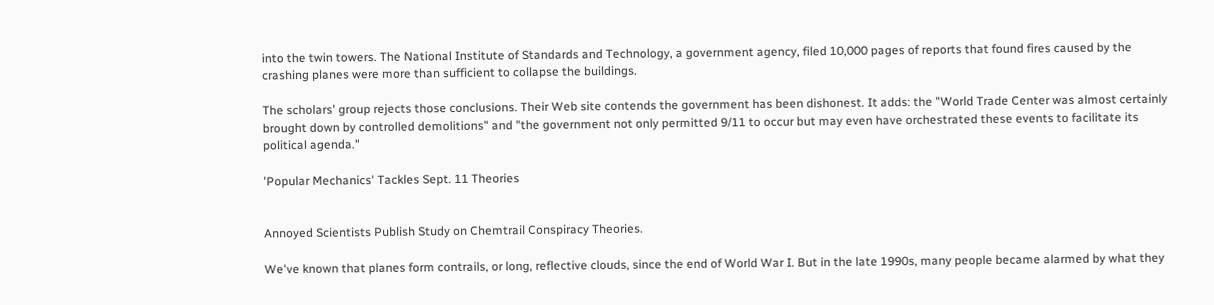into the twin towers. The National Institute of Standards and Technology, a government agency, filed 10,000 pages of reports that found fires caused by the crashing planes were more than sufficient to collapse the buildings.

The scholars' group rejects those conclusions. Their Web site contends the government has been dishonest. It adds: the "World Trade Center was almost certainly brought down by controlled demolitions" and "the government not only permitted 9/11 to occur but may even have orchestrated these events to facilitate its political agenda."

'Popular Mechanics' Tackles Sept. 11 Theories


Annoyed Scientists Publish Study on Chemtrail Conspiracy Theories.

We've known that planes form contrails, or long, reflective clouds, since the end of World War I. But in the late 1990s, many people became alarmed by what they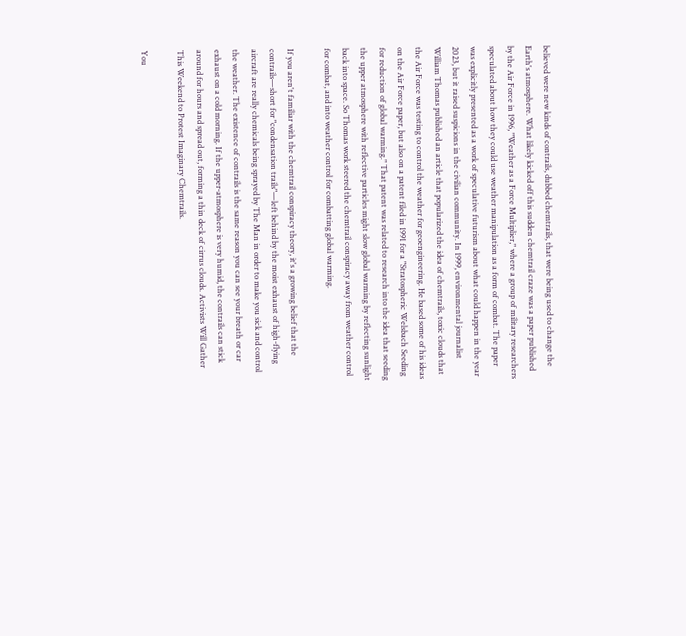believed were new kinds of contrails, dubbed chemtrails, that were being used to change the Earth's atmosphere. What likely kicked off this sudden chemtrail craze was a paper published by the Air Force in 1996, "Weather as a Force Multiplier," where a group of military researchers speculated about how they could use weather manipulation as a form of combat. The paper was explicitly presented as a work of speculative futurism about what could happen in the year 2023, but it raised suspicions in the civilian community. In 1999, environmental journalist William Thomas published an article that popularized the idea of chemtrails, toxic clouds that the Air Force was testing to control the weather for geoengineering. He based some of his ideas on the Air Force paper, but also on a patent filed in 1991 for a "Stratospheric Welsbach Seeding for reduction of global warming." That patent was related to research into the idea that seeding the upper atmosphere with reflective particles might slow global warming by reflecting sunlight back into space. So Thomas work steered the chemtrail conspiracy away from weather control for combat, and into weather control for combatting global warming.

If you aren't familiar with the chemtrail conspiracy theory, it's a growing belief that the contrails—short for "condensation trails"—left behind by the moist exhaust of high-flying aircraft are really chemicals being sprayed by The Man in order to make you sick and control the weather. The existence of contrails is the same reason you can see your breath or car exhaust on a cold morning. If the upper-atmosphere is very humid, the contrails can stick around for hours and spread out, forming a thin deck of cirrus clouds. Activists Will Gather This Weekend to Protest Imaginary Chemtrails.

You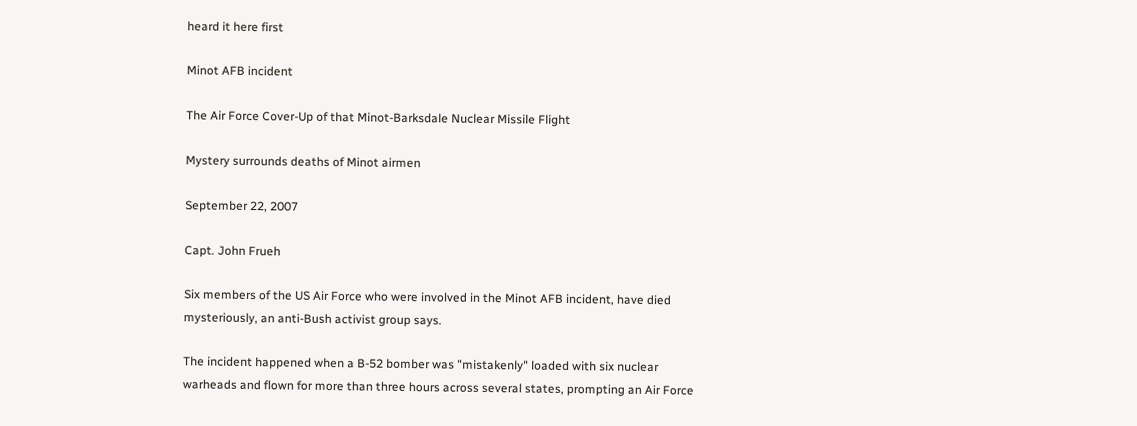heard it here first

Minot AFB incident

The Air Force Cover-Up of that Minot-Barksdale Nuclear Missile Flight

Mystery surrounds deaths of Minot airmen

September 22, 2007

Capt. John Frueh

Six members of the US Air Force who were involved in the Minot AFB incident, have died mysteriously, an anti-Bush activist group says.

The incident happened when a B-52 bomber was "mistakenly" loaded with six nuclear warheads and flown for more than three hours across several states, prompting an Air Force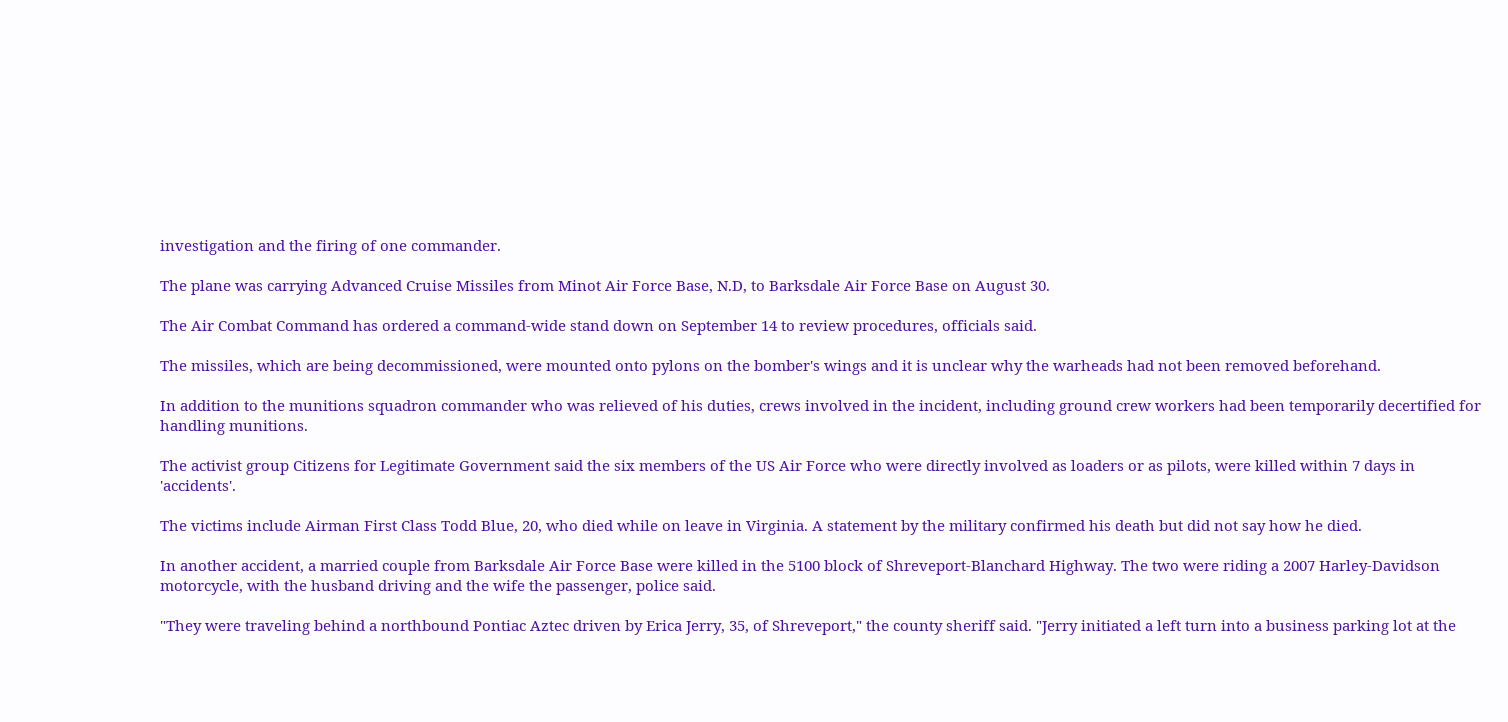investigation and the firing of one commander.

The plane was carrying Advanced Cruise Missiles from Minot Air Force Base, N.D, to Barksdale Air Force Base on August 30.

The Air Combat Command has ordered a command-wide stand down on September 14 to review procedures, officials said.

The missiles, which are being decommissioned, were mounted onto pylons on the bomber's wings and it is unclear why the warheads had not been removed beforehand.

In addition to the munitions squadron commander who was relieved of his duties, crews involved in the incident, including ground crew workers had been temporarily decertified for handling munitions.

The activist group Citizens for Legitimate Government said the six members of the US Air Force who were directly involved as loaders or as pilots, were killed within 7 days in 'accidents'.

The victims include Airman First Class Todd Blue, 20, who died while on leave in Virginia. A statement by the military confirmed his death but did not say how he died.

In another accident, a married couple from Barksdale Air Force Base were killed in the 5100 block of Shreveport-Blanchard Highway. The two were riding a 2007 Harley-Davidson motorcycle, with the husband driving and the wife the passenger, police said.

"They were traveling behind a northbound Pontiac Aztec driven by Erica Jerry, 35, of Shreveport," the county sheriff said. "Jerry initiated a left turn into a business parking lot at the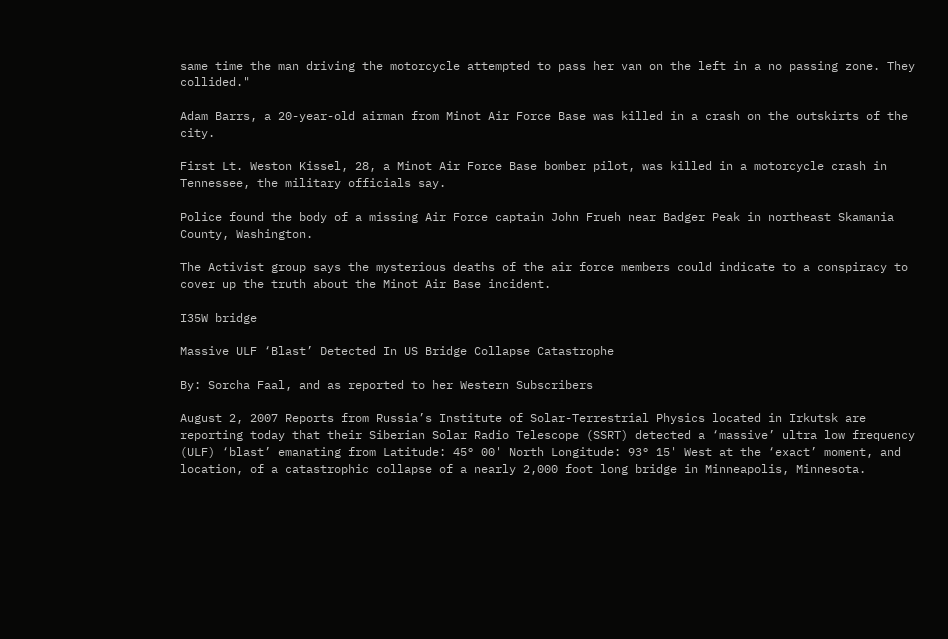same time the man driving the motorcycle attempted to pass her van on the left in a no passing zone. They collided."

Adam Barrs, a 20-year-old airman from Minot Air Force Base was killed in a crash on the outskirts of the city.

First Lt. Weston Kissel, 28, a Minot Air Force Base bomber pilot, was killed in a motorcycle crash in Tennessee, the military officials say.

Police found the body of a missing Air Force captain John Frueh near Badger Peak in northeast Skamania County, Washington.

The Activist group says the mysterious deaths of the air force members could indicate to a conspiracy to cover up the truth about the Minot Air Base incident.

I35W bridge

Massive ULF ‘Blast’ Detected In US Bridge Collapse Catastrophe

By: Sorcha Faal, and as reported to her Western Subscribers

August 2, 2007 Reports from Russia’s Institute of Solar-Terrestrial Physics located in Irkutsk are reporting today that their Siberian Solar Radio Telescope (SSRT) detected a ‘massive’ ultra low frequency (ULF) ‘blast’ emanating from Latitude: 45° 00' North Longitude: 93° 15' West at the ‘exact’ moment, and location, of a catastrophic collapse of a nearly 2,000 foot long bridge in Minneapolis, Minnesota.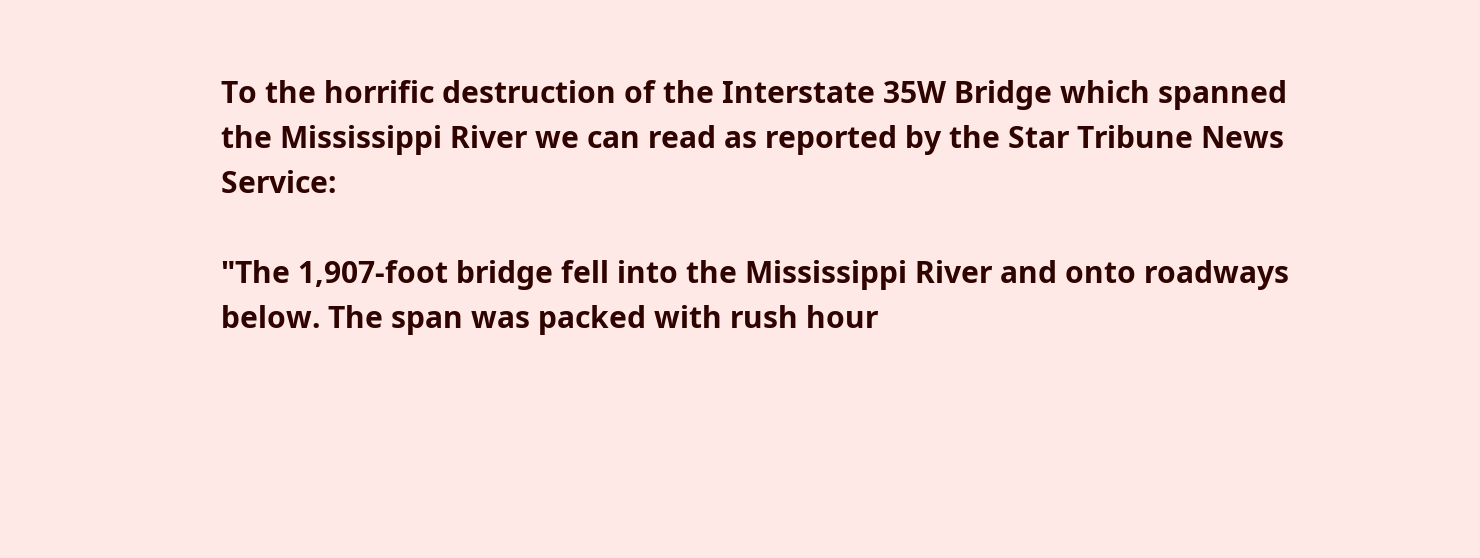To the horrific destruction of the Interstate 35W Bridge which spanned the Mississippi River we can read as reported by the Star Tribune News Service:

"The 1,907-foot bridge fell into the Mississippi River and onto roadways below. The span was packed with rush hour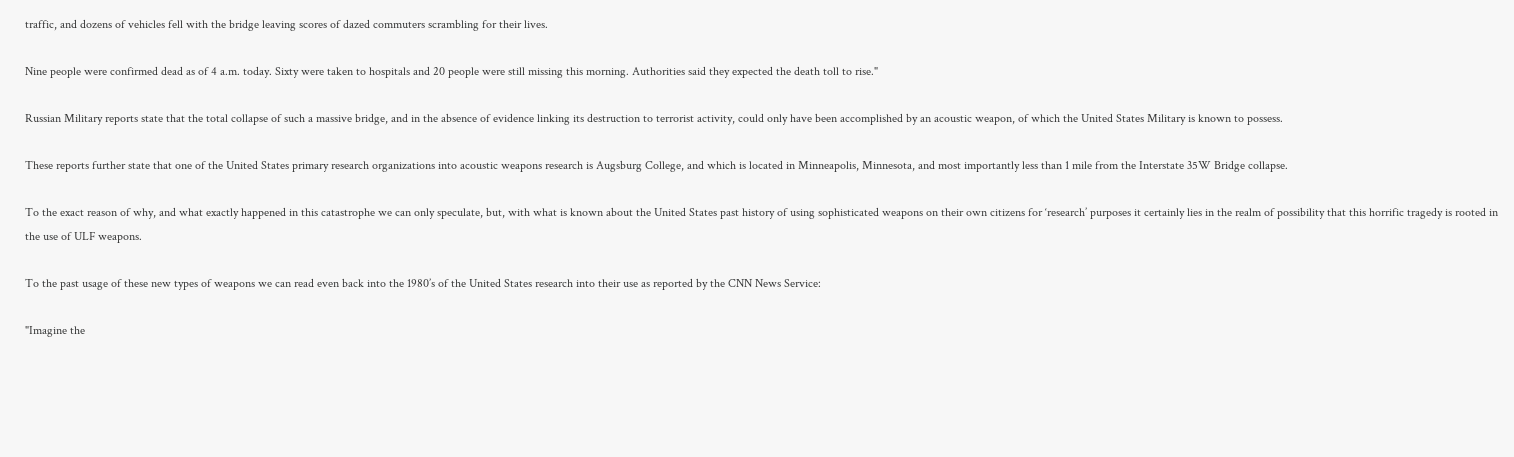traffic, and dozens of vehicles fell with the bridge leaving scores of dazed commuters scrambling for their lives.

Nine people were confirmed dead as of 4 a.m. today. Sixty were taken to hospitals and 20 people were still missing this morning. Authorities said they expected the death toll to rise."

Russian Military reports state that the total collapse of such a massive bridge, and in the absence of evidence linking its destruction to terrorist activity, could only have been accomplished by an acoustic weapon, of which the United States Military is known to possess.

These reports further state that one of the United States primary research organizations into acoustic weapons research is Augsburg College, and which is located in Minneapolis, Minnesota, and most importantly less than 1 mile from the Interstate 35W Bridge collapse.

To the exact reason of why, and what exactly happened in this catastrophe we can only speculate, but, with what is known about the United States past history of using sophisticated weapons on their own citizens for ‘research’ purposes it certainly lies in the realm of possibility that this horrific tragedy is rooted in the use of ULF weapons.

To the past usage of these new types of weapons we can read even back into the 1980’s of the United States research into their use as reported by the CNN News Service:

"Imagine the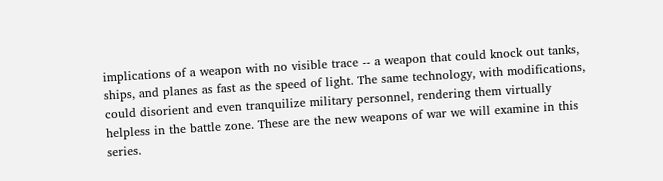implications of a weapon with no visible trace -- a weapon that could knock out tanks, ships, and planes as fast as the speed of light. The same technology, with modifications, could disorient and even tranquilize military personnel, rendering them virtually helpless in the battle zone. These are the new weapons of war we will examine in this series.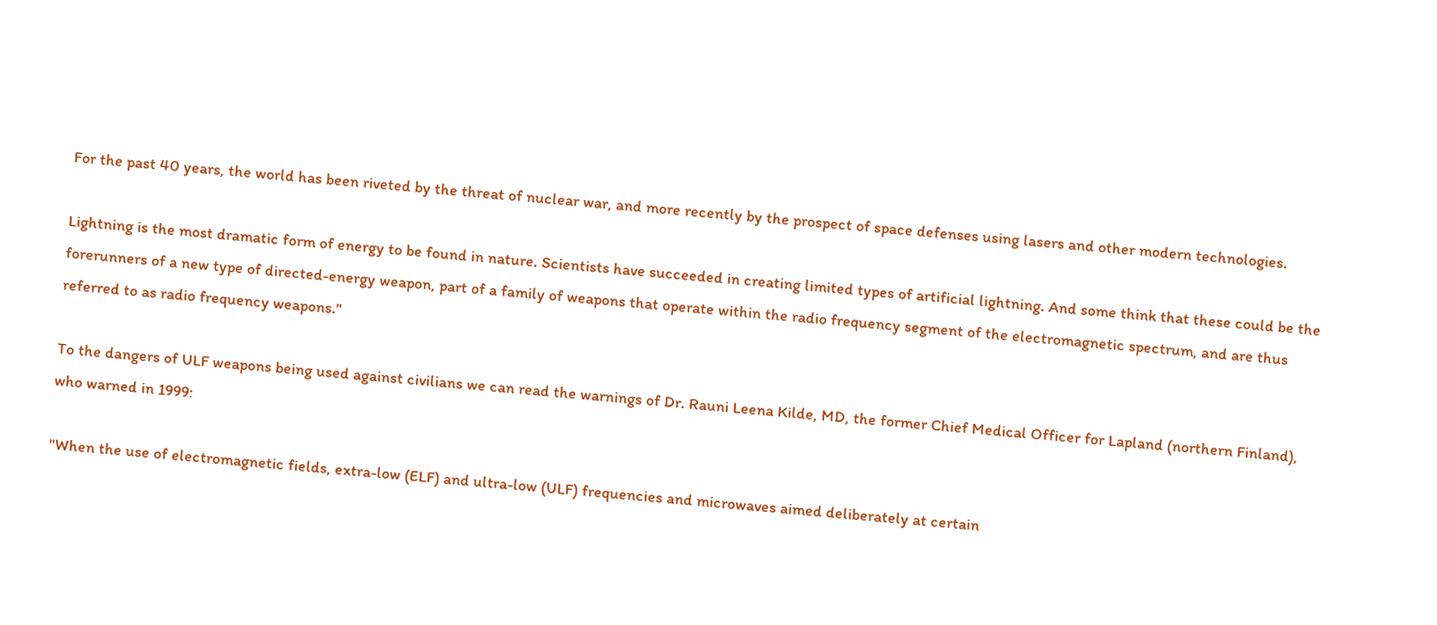For the past 40 years, the world has been riveted by the threat of nuclear war, and more recently by the prospect of space defenses using lasers and other modern technologies.

Lightning is the most dramatic form of energy to be found in nature. Scientists have succeeded in creating limited types of artificial lightning. And some think that these could be the forerunners of a new type of directed-energy weapon, part of a family of weapons that operate within the radio frequency segment of the electromagnetic spectrum, and are thus referred to as radio frequency weapons."

To the dangers of ULF weapons being used against civilians we can read the warnings of Dr. Rauni Leena Kilde, MD, the former Chief Medical Officer for Lapland (northern Finland), who warned in 1999:

"When the use of electromagnetic fields, extra-low (ELF) and ultra-low (ULF) frequencies and microwaves aimed deliberately at certain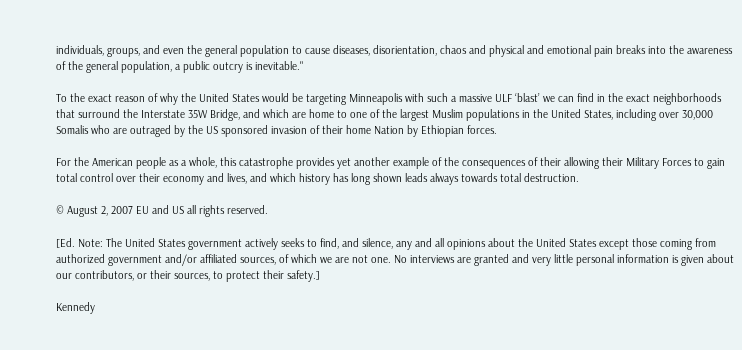individuals, groups, and even the general population to cause diseases, disorientation, chaos and physical and emotional pain breaks into the awareness of the general population, a public outcry is inevitable."

To the exact reason of why the United States would be targeting Minneapolis with such a massive ULF ‘blast’ we can find in the exact neighborhoods that surround the Interstate 35W Bridge, and which are home to one of the largest Muslim populations in the United States, including over 30,000 Somalis who are outraged by the US sponsored invasion of their home Nation by Ethiopian forces.

For the American people as a whole, this catastrophe provides yet another example of the consequences of their allowing their Military Forces to gain total control over their economy and lives, and which history has long shown leads always towards total destruction.

© August 2, 2007 EU and US all rights reserved.

[Ed. Note: The United States government actively seeks to find, and silence, any and all opinions about the United States except those coming from authorized government and/or affiliated sources, of which we are not one. No interviews are granted and very little personal information is given about our contributors, or their sources, to protect their safety.]

Kennedy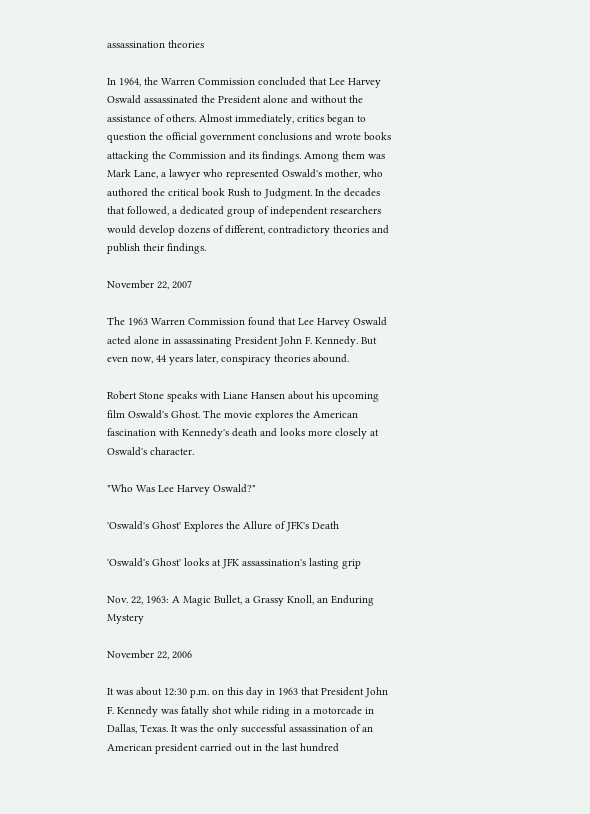assassination theories

In 1964, the Warren Commission concluded that Lee Harvey Oswald assassinated the President alone and without the assistance of others. Almost immediately, critics began to question the official government conclusions and wrote books attacking the Commission and its findings. Among them was Mark Lane, a lawyer who represented Oswald's mother, who authored the critical book Rush to Judgment. In the decades that followed, a dedicated group of independent researchers would develop dozens of different, contradictory theories and publish their findings.

November 22, 2007

The 1963 Warren Commission found that Lee Harvey Oswald acted alone in assassinating President John F. Kennedy. But even now, 44 years later, conspiracy theories abound.

Robert Stone speaks with Liane Hansen about his upcoming film Oswald's Ghost. The movie explores the American fascination with Kennedy's death and looks more closely at Oswald's character.

"Who Was Lee Harvey Oswald?"

'Oswald's Ghost' Explores the Allure of JFK's Death

'Oswald's Ghost' looks at JFK assassination's lasting grip

Nov. 22, 1963: A Magic Bullet, a Grassy Knoll, an Enduring Mystery

November 22, 2006

It was about 12:30 p.m. on this day in 1963 that President John F. Kennedy was fatally shot while riding in a motorcade in Dallas, Texas. It was the only successful assassination of an American president carried out in the last hundred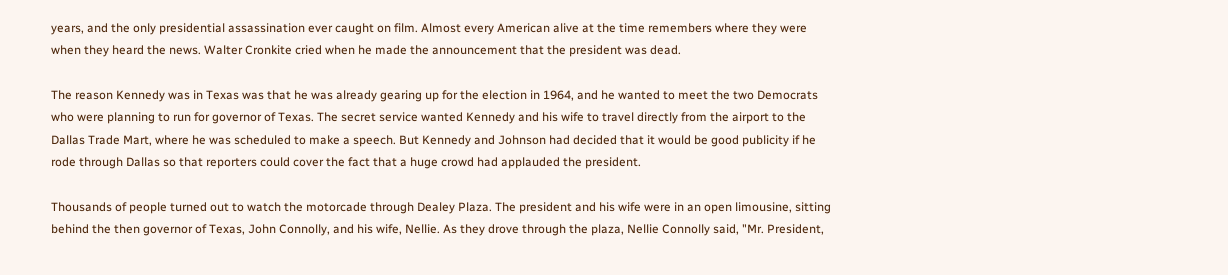years, and the only presidential assassination ever caught on film. Almost every American alive at the time remembers where they were when they heard the news. Walter Cronkite cried when he made the announcement that the president was dead.

The reason Kennedy was in Texas was that he was already gearing up for the election in 1964, and he wanted to meet the two Democrats who were planning to run for governor of Texas. The secret service wanted Kennedy and his wife to travel directly from the airport to the Dallas Trade Mart, where he was scheduled to make a speech. But Kennedy and Johnson had decided that it would be good publicity if he rode through Dallas so that reporters could cover the fact that a huge crowd had applauded the president.

Thousands of people turned out to watch the motorcade through Dealey Plaza. The president and his wife were in an open limousine, sitting behind the then governor of Texas, John Connolly, and his wife, Nellie. As they drove through the plaza, Nellie Connolly said, "Mr. President,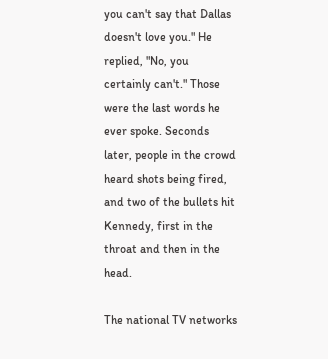you can't say that Dallas doesn't love you." He replied, "No, you certainly can't." Those were the last words he ever spoke. Seconds later, people in the crowd heard shots being fired, and two of the bullets hit Kennedy, first in the throat and then in the head.

The national TV networks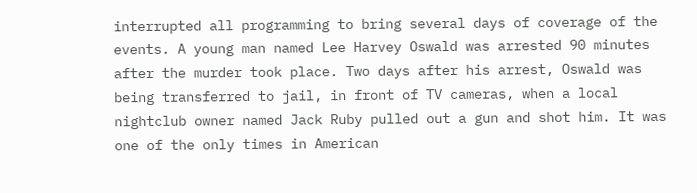interrupted all programming to bring several days of coverage of the events. A young man named Lee Harvey Oswald was arrested 90 minutes after the murder took place. Two days after his arrest, Oswald was being transferred to jail, in front of TV cameras, when a local nightclub owner named Jack Ruby pulled out a gun and shot him. It was one of the only times in American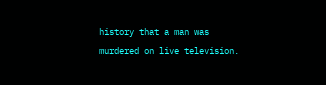history that a man was murdered on live television.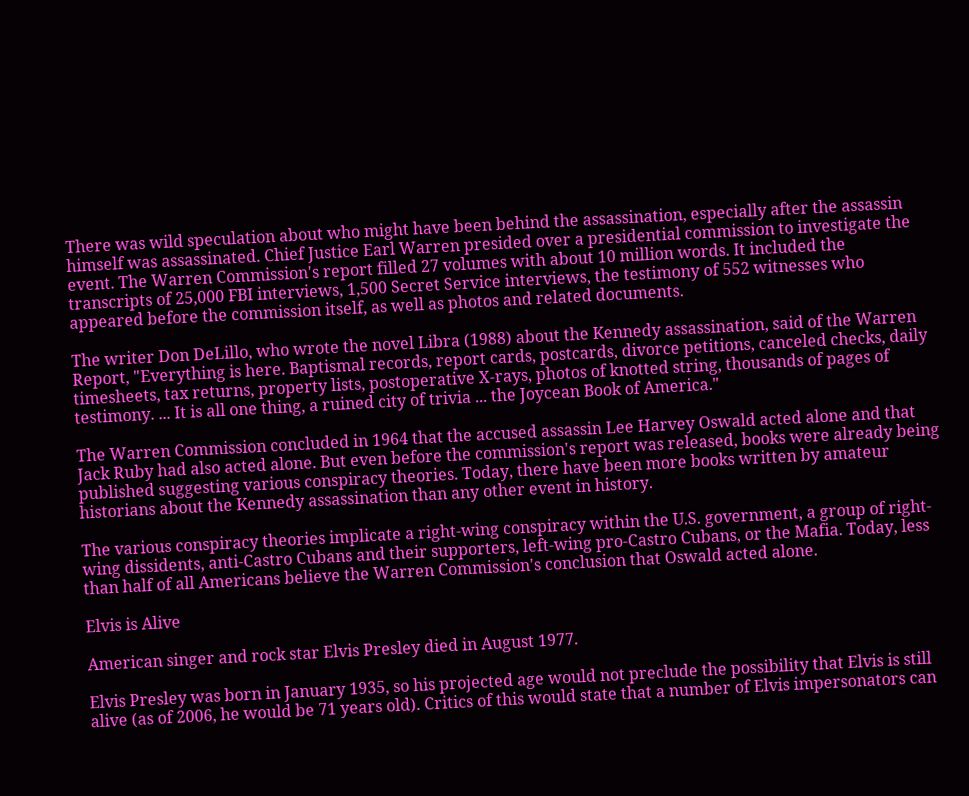There was wild speculation about who might have been behind the assassination, especially after the assassin himself was assassinated. Chief Justice Earl Warren presided over a presidential commission to investigate the event. The Warren Commission's report filled 27 volumes with about 10 million words. It included the transcripts of 25,000 FBI interviews, 1,500 Secret Service interviews, the testimony of 552 witnesses who appeared before the commission itself, as well as photos and related documents.

The writer Don DeLillo, who wrote the novel Libra (1988) about the Kennedy assassination, said of the Warren Report, "Everything is here. Baptismal records, report cards, postcards, divorce petitions, canceled checks, daily timesheets, tax returns, property lists, postoperative X-rays, photos of knotted string, thousands of pages of testimony. ... It is all one thing, a ruined city of trivia ... the Joycean Book of America."

The Warren Commission concluded in 1964 that the accused assassin Lee Harvey Oswald acted alone and that Jack Ruby had also acted alone. But even before the commission's report was released, books were already being published suggesting various conspiracy theories. Today, there have been more books written by amateur historians about the Kennedy assassination than any other event in history.

The various conspiracy theories implicate a right-wing conspiracy within the U.S. government, a group of right-wing dissidents, anti-Castro Cubans and their supporters, left-wing pro-Castro Cubans, or the Mafia. Today, less than half of all Americans believe the Warren Commission's conclusion that Oswald acted alone.

Elvis is Alive

American singer and rock star Elvis Presley died in August 1977.

Elvis Presley was born in January 1935, so his projected age would not preclude the possibility that Elvis is still alive (as of 2006, he would be 71 years old). Critics of this would state that a number of Elvis impersonators can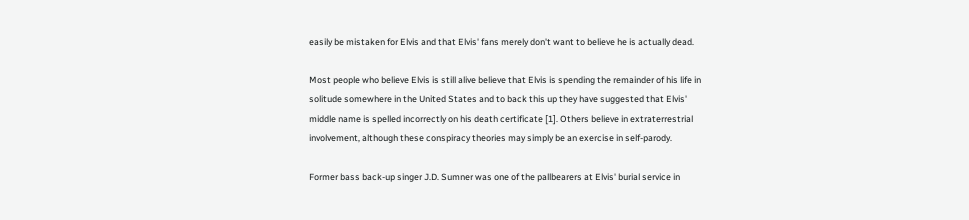easily be mistaken for Elvis and that Elvis' fans merely don't want to believe he is actually dead.

Most people who believe Elvis is still alive believe that Elvis is spending the remainder of his life in solitude somewhere in the United States and to back this up they have suggested that Elvis' middle name is spelled incorrectly on his death certificate [1]. Others believe in extraterrestrial involvement, although these conspiracy theories may simply be an exercise in self-parody.

Former bass back-up singer J.D. Sumner was one of the pallbearers at Elvis' burial service in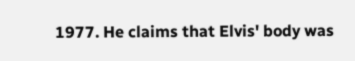1977. He claims that Elvis' body was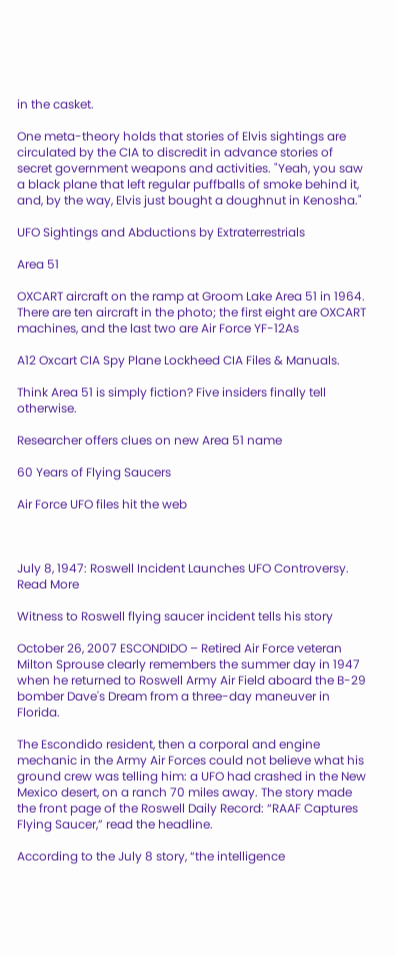in the casket.

One meta-theory holds that stories of Elvis sightings are circulated by the CIA to discredit in advance stories of secret government weapons and activities. "Yeah, you saw a black plane that left regular puffballs of smoke behind it, and, by the way, Elvis just bought a doughnut in Kenosha."

UFO Sightings and Abductions by Extraterrestrials

Area 51

OXCART aircraft on the ramp at Groom Lake Area 51 in 1964. There are ten aircraft in the photo; the first eight are OXCART machines, and the last two are Air Force YF-12As

A12 Oxcart CIA Spy Plane Lockheed CIA Files & Manuals.

Think Area 51 is simply fiction? Five insiders finally tell otherwise.

Researcher offers clues on new Area 51 name

60 Years of Flying Saucers

Air Force UFO files hit the web



July 8, 1947: Roswell Incident Launches UFO Controversy. Read More

Witness to Roswell flying saucer incident tells his story

October 26, 2007 ESCONDIDO – Retired Air Force veteran Milton Sprouse clearly remembers the summer day in 1947 when he returned to Roswell Army Air Field aboard the B-29 bomber Dave's Dream from a three-day maneuver in Florida.

The Escondido resident, then a corporal and engine mechanic in the Army Air Forces could not believe what his ground crew was telling him: a UFO had crashed in the New Mexico desert, on a ranch 70 miles away. The story made the front page of the Roswell Daily Record: “RAAF Captures Flying Saucer,” read the headline.

According to the July 8 story, “the intelligence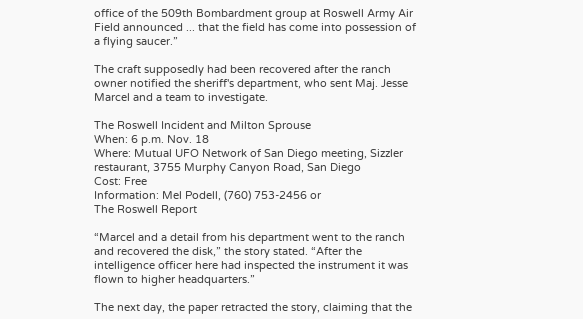office of the 509th Bombardment group at Roswell Army Air Field announced ... that the field has come into possession of a flying saucer.”

The craft supposedly had been recovered after the ranch owner notified the sheriff's department, who sent Maj. Jesse Marcel and a team to investigate.

The Roswell Incident and Milton Sprouse
When: 6 p.m. Nov. 18
Where: Mutual UFO Network of San Diego meeting, Sizzler restaurant, 3755 Murphy Canyon Road, San Diego
Cost: Free
Information: Mel Podell, (760) 753-2456 or
The Roswell Report

“Marcel and a detail from his department went to the ranch and recovered the disk,” the story stated. “After the intelligence officer here had inspected the instrument it was flown to higher headquarters.”

The next day, the paper retracted the story, claiming that the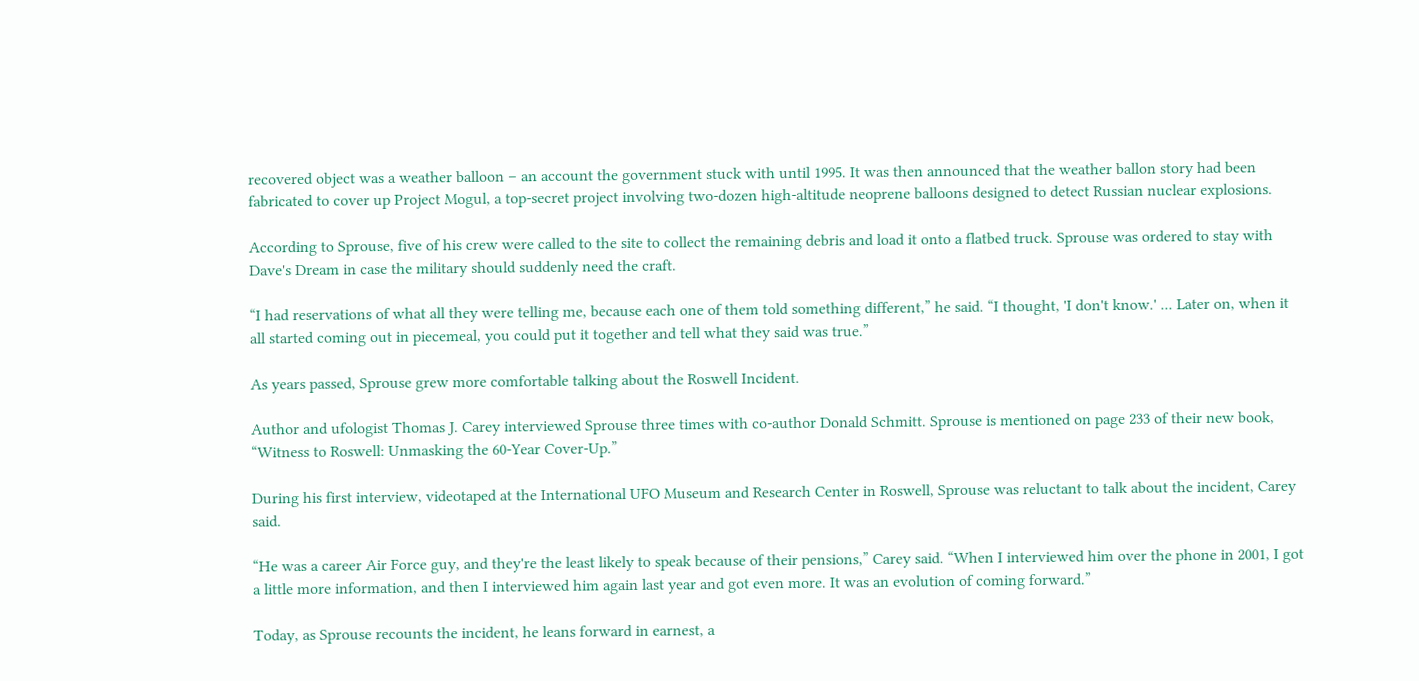recovered object was a weather balloon – an account the government stuck with until 1995. It was then announced that the weather ballon story had been fabricated to cover up Project Mogul, a top-secret project involving two-dozen high-altitude neoprene balloons designed to detect Russian nuclear explosions.

According to Sprouse, five of his crew were called to the site to collect the remaining debris and load it onto a flatbed truck. Sprouse was ordered to stay with Dave's Dream in case the military should suddenly need the craft.

“I had reservations of what all they were telling me, because each one of them told something different,” he said. “I thought, 'I don't know.' ... Later on, when it all started coming out in piecemeal, you could put it together and tell what they said was true.”

As years passed, Sprouse grew more comfortable talking about the Roswell Incident.

Author and ufologist Thomas J. Carey interviewed Sprouse three times with co-author Donald Schmitt. Sprouse is mentioned on page 233 of their new book, “Witness to Roswell: Unmasking the 60-Year Cover-Up.”

During his first interview, videotaped at the International UFO Museum and Research Center in Roswell, Sprouse was reluctant to talk about the incident, Carey said.

“He was a career Air Force guy, and they're the least likely to speak because of their pensions,” Carey said. “When I interviewed him over the phone in 2001, I got a little more information, and then I interviewed him again last year and got even more. It was an evolution of coming forward.”

Today, as Sprouse recounts the incident, he leans forward in earnest, a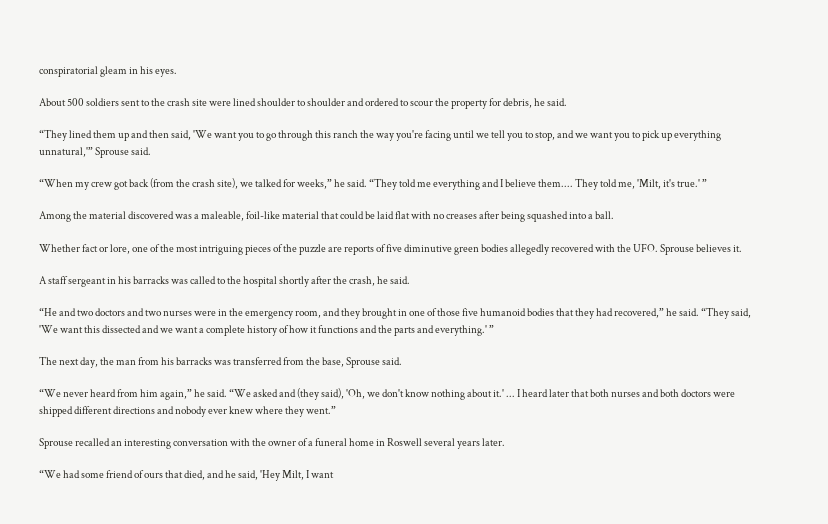conspiratorial gleam in his eyes.

About 500 soldiers sent to the crash site were lined shoulder to shoulder and ordered to scour the property for debris, he said.

“They lined them up and then said, 'We want you to go through this ranch the way you're facing until we tell you to stop, and we want you to pick up everything unnatural,'” Sprouse said.

“When my crew got back (from the crash site), we talked for weeks,” he said. “They told me everything and I believe them.... They told me, 'Milt, it's true.' ”

Among the material discovered was a maleable, foil-like material that could be laid flat with no creases after being squashed into a ball.

Whether fact or lore, one of the most intriguing pieces of the puzzle are reports of five diminutive green bodies allegedly recovered with the UFO. Sprouse believes it.

A staff sergeant in his barracks was called to the hospital shortly after the crash, he said.

“He and two doctors and two nurses were in the emergency room, and they brought in one of those five humanoid bodies that they had recovered,” he said. “They said, 'We want this dissected and we want a complete history of how it functions and the parts and everything.' ”

The next day, the man from his barracks was transferred from the base, Sprouse said.

“We never heard from him again,” he said. “We asked and (they said), 'Oh, we don't know nothing about it.' ... I heard later that both nurses and both doctors were shipped different directions and nobody ever knew where they went.”

Sprouse recalled an interesting conversation with the owner of a funeral home in Roswell several years later.

“We had some friend of ours that died, and he said, 'Hey Milt, I want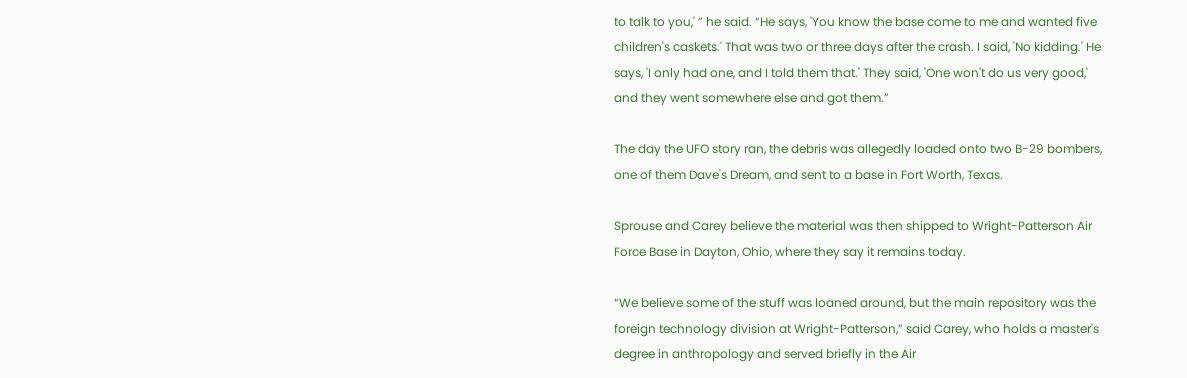to talk to you,' ” he said. “He says, 'You know the base come to me and wanted five children's caskets.' That was two or three days after the crash. I said, 'No kidding.' He says, 'I only had one, and I told them that.' They said, 'One won't do us very good,' and they went somewhere else and got them.”

The day the UFO story ran, the debris was allegedly loaded onto two B-29 bombers, one of them Dave's Dream, and sent to a base in Fort Worth, Texas.

Sprouse and Carey believe the material was then shipped to Wright-Patterson Air Force Base in Dayton, Ohio, where they say it remains today.

“We believe some of the stuff was loaned around, but the main repository was the foreign technology division at Wright-Patterson,” said Carey, who holds a master's degree in anthropology and served briefly in the Air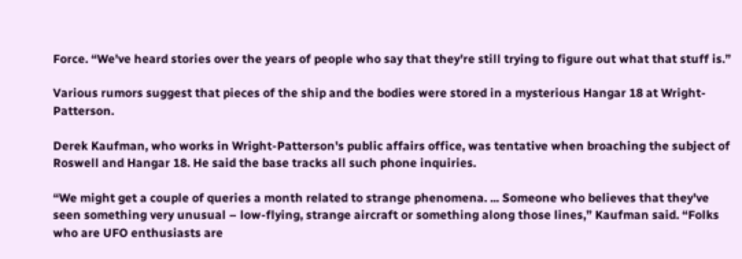Force. “We've heard stories over the years of people who say that they're still trying to figure out what that stuff is.”

Various rumors suggest that pieces of the ship and the bodies were stored in a mysterious Hangar 18 at Wright-Patterson.

Derek Kaufman, who works in Wright-Patterson's public affairs office, was tentative when broaching the subject of Roswell and Hangar 18. He said the base tracks all such phone inquiries.

“We might get a couple of queries a month related to strange phenomena. ... Someone who believes that they've seen something very unusual – low-flying, strange aircraft or something along those lines,” Kaufman said. “Folks who are UFO enthusiasts are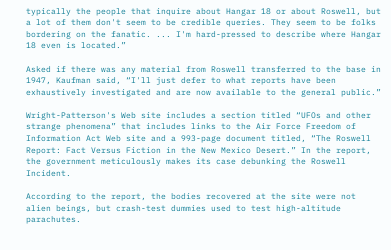typically the people that inquire about Hangar 18 or about Roswell, but a lot of them don't seem to be credible queries. They seem to be folks bordering on the fanatic. ... I'm hard-pressed to describe where Hangar 18 even is located.”

Asked if there was any material from Roswell transferred to the base in 1947, Kaufman said, “I'll just defer to what reports have been exhaustively investigated and are now available to the general public.”

Wright-Patterson's Web site includes a section titled “UFOs and other strange phenomena” that includes links to the Air Force Freedom of Information Act Web site and a 993-page document titled, “The Roswell Report: Fact Versus Fiction in the New Mexico Desert.” In the report, the government meticulously makes its case debunking the Roswell Incident.

According to the report, the bodies recovered at the site were not alien beings, but crash-test dummies used to test high-altitude parachutes.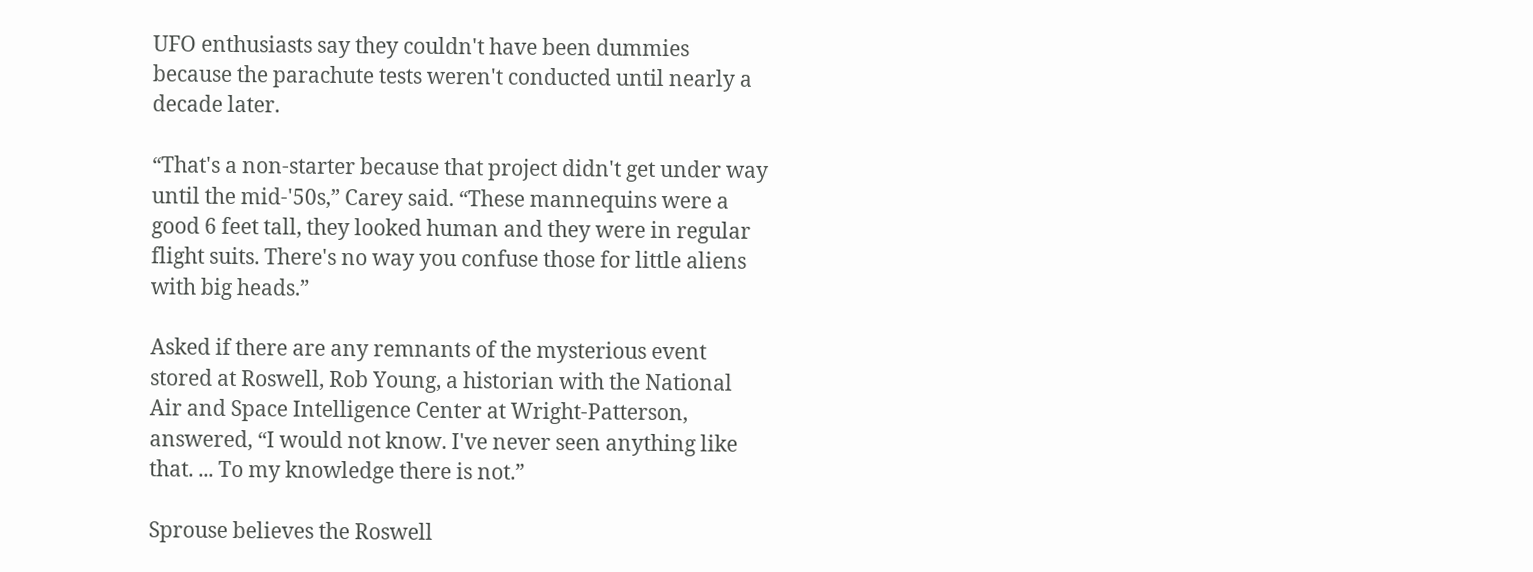UFO enthusiasts say they couldn't have been dummies because the parachute tests weren't conducted until nearly a decade later.

“That's a non-starter because that project didn't get under way until the mid-'50s,” Carey said. “These mannequins were a good 6 feet tall, they looked human and they were in regular flight suits. There's no way you confuse those for little aliens with big heads.”

Asked if there are any remnants of the mysterious event stored at Roswell, Rob Young, a historian with the National Air and Space Intelligence Center at Wright-Patterson, answered, “I would not know. I've never seen anything like that. ... To my knowledge there is not.”

Sprouse believes the Roswell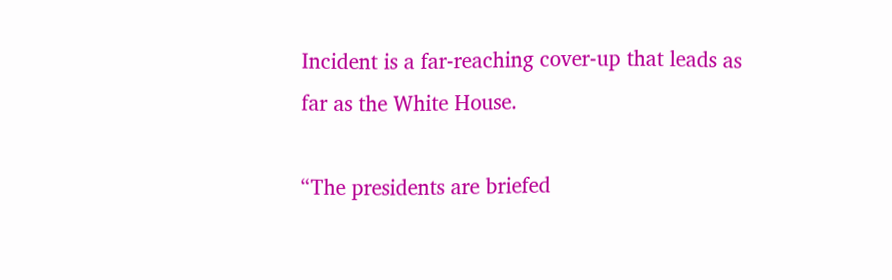Incident is a far-reaching cover-up that leads as far as the White House.

“The presidents are briefed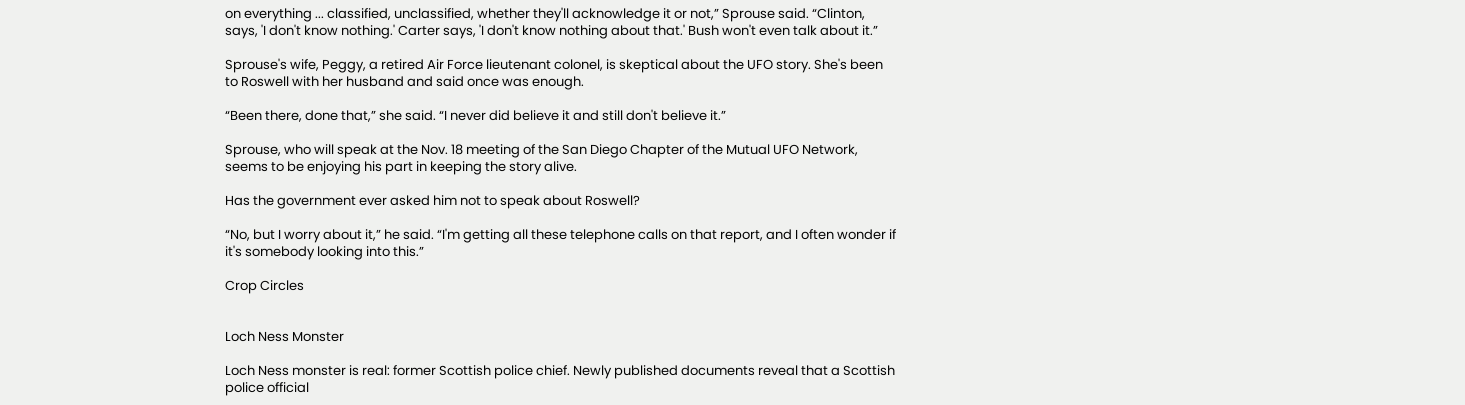on everything ... classified, unclassified, whether they'll acknowledge it or not,” Sprouse said. “Clinton, says, 'I don't know nothing.' Carter says, 'I don't know nothing about that.' Bush won't even talk about it.”

Sprouse's wife, Peggy, a retired Air Force lieutenant colonel, is skeptical about the UFO story. She's been to Roswell with her husband and said once was enough.

“Been there, done that,” she said. “I never did believe it and still don't believe it.”

Sprouse, who will speak at the Nov. 18 meeting of the San Diego Chapter of the Mutual UFO Network, seems to be enjoying his part in keeping the story alive.

Has the government ever asked him not to speak about Roswell?

“No, but I worry about it,” he said. “I'm getting all these telephone calls on that report, and I often wonder if it's somebody looking into this.”

Crop Circles


Loch Ness Monster

Loch Ness monster is real: former Scottish police chief. Newly published documents reveal that a Scottish police official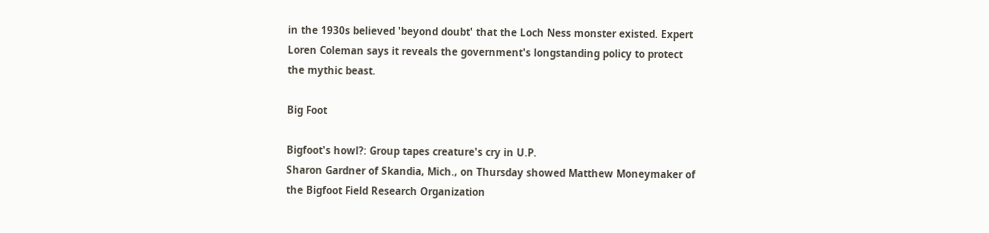in the 1930s believed 'beyond doubt' that the Loch Ness monster existed. Expert Loren Coleman says it reveals the government's longstanding policy to protect the mythic beast.

Big Foot

Bigfoot's howl?: Group tapes creature's cry in U.P.
Sharon Gardner of Skandia, Mich., on Thursday showed Matthew Moneymaker of the Bigfoot Field Research Organization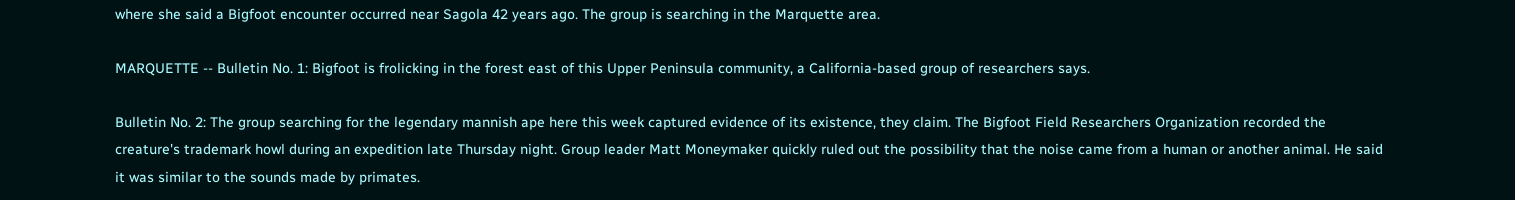where she said a Bigfoot encounter occurred near Sagola 42 years ago. The group is searching in the Marquette area.

MARQUETTE -- Bulletin No. 1: Bigfoot is frolicking in the forest east of this Upper Peninsula community, a California-based group of researchers says.

Bulletin No. 2: The group searching for the legendary mannish ape here this week captured evidence of its existence, they claim. The Bigfoot Field Researchers Organization recorded the creature's trademark howl during an expedition late Thursday night. Group leader Matt Moneymaker quickly ruled out the possibility that the noise came from a human or another animal. He said it was similar to the sounds made by primates.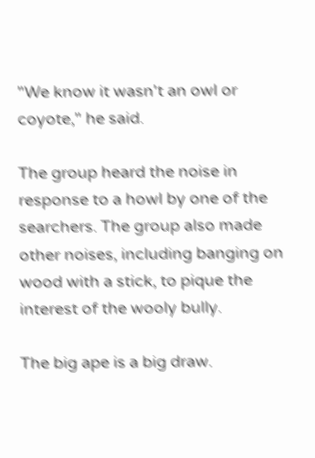"We know it wasn't an owl or coyote," he said.

The group heard the noise in response to a howl by one of the searchers. The group also made other noises, including banging on wood with a stick, to pique the interest of the wooly bully.

The big ape is a big draw.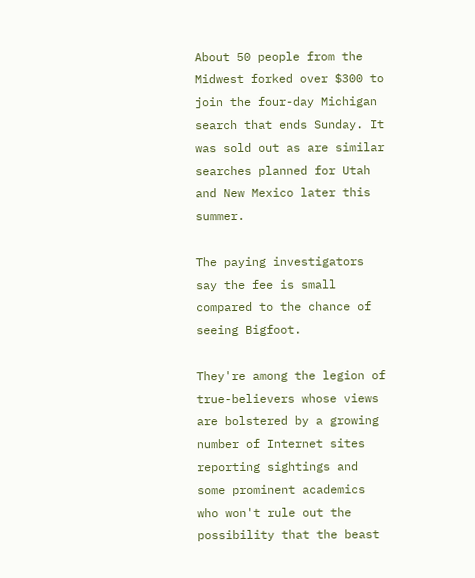About 50 people from the Midwest forked over $300 to join the four-day Michigan search that ends Sunday. It was sold out as are similar searches planned for Utah and New Mexico later this summer.

The paying investigators say the fee is small compared to the chance of seeing Bigfoot.

They're among the legion of true-believers whose views are bolstered by a growing number of Internet sites reporting sightings and some prominent academics who won't rule out the possibility that the beast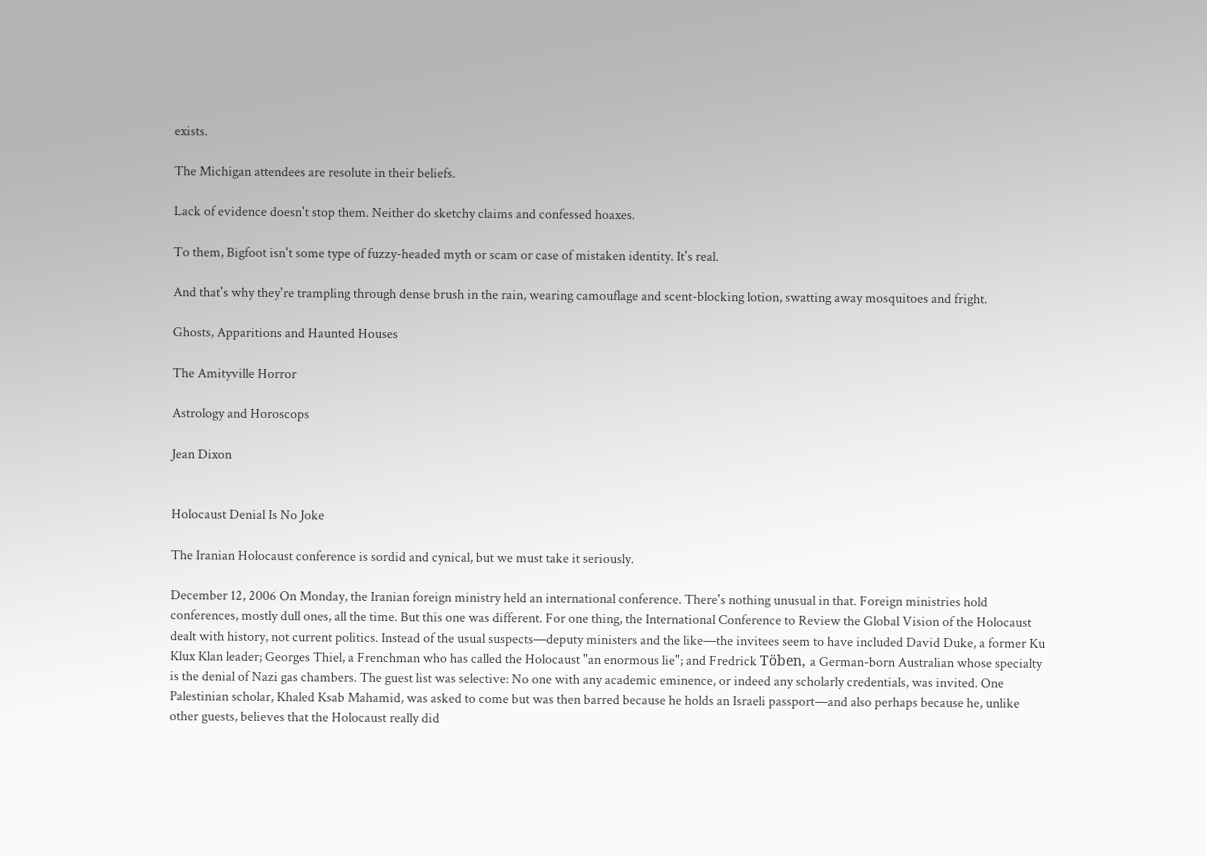exists.

The Michigan attendees are resolute in their beliefs.

Lack of evidence doesn't stop them. Neither do sketchy claims and confessed hoaxes.

To them, Bigfoot isn't some type of fuzzy-headed myth or scam or case of mistaken identity. It's real.

And that's why they're trampling through dense brush in the rain, wearing camouflage and scent-blocking lotion, swatting away mosquitoes and fright.

Ghosts, Apparitions and Haunted Houses

The Amityville Horror

Astrology and Horoscops

Jean Dixon


Holocaust Denial Is No Joke

The Iranian Holocaust conference is sordid and cynical, but we must take it seriously.

December 12, 2006 On Monday, the Iranian foreign ministry held an international conference. There's nothing unusual in that. Foreign ministries hold conferences, mostly dull ones, all the time. But this one was different. For one thing, the International Conference to Review the Global Vision of the Holocaust dealt with history, not current politics. Instead of the usual suspects—deputy ministers and the like—the invitees seem to have included David Duke, a former Ku Klux Klan leader; Georges Thiel, a Frenchman who has called the Holocaust "an enormous lie"; and Fredrick Töben, a German-born Australian whose specialty is the denial of Nazi gas chambers. The guest list was selective: No one with any academic eminence, or indeed any scholarly credentials, was invited. One Palestinian scholar, Khaled Ksab Mahamid, was asked to come but was then barred because he holds an Israeli passport—and also perhaps because he, unlike other guests, believes that the Holocaust really did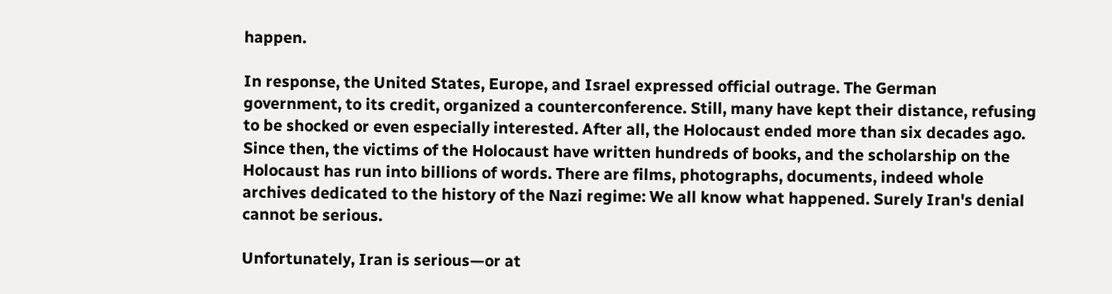happen.

In response, the United States, Europe, and Israel expressed official outrage. The German government, to its credit, organized a counterconference. Still, many have kept their distance, refusing to be shocked or even especially interested. After all, the Holocaust ended more than six decades ago. Since then, the victims of the Holocaust have written hundreds of books, and the scholarship on the Holocaust has run into billions of words. There are films, photographs, documents, indeed whole archives dedicated to the history of the Nazi regime: We all know what happened. Surely Iran's denial cannot be serious.

Unfortunately, Iran is serious—or at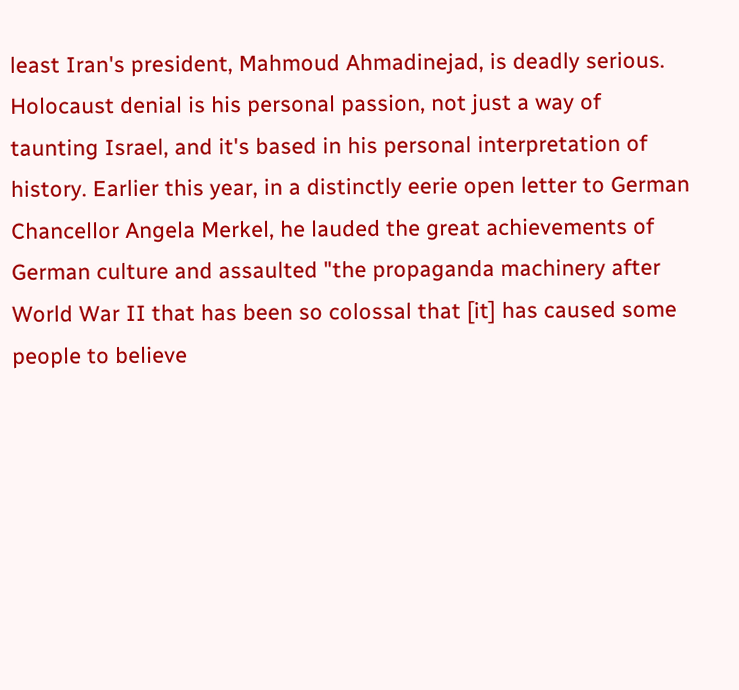least Iran's president, Mahmoud Ahmadinejad, is deadly serious. Holocaust denial is his personal passion, not just a way of taunting Israel, and it's based in his personal interpretation of history. Earlier this year, in a distinctly eerie open letter to German Chancellor Angela Merkel, he lauded the great achievements of German culture and assaulted "the propaganda machinery after World War II that has been so colossal that [it] has caused some people to believe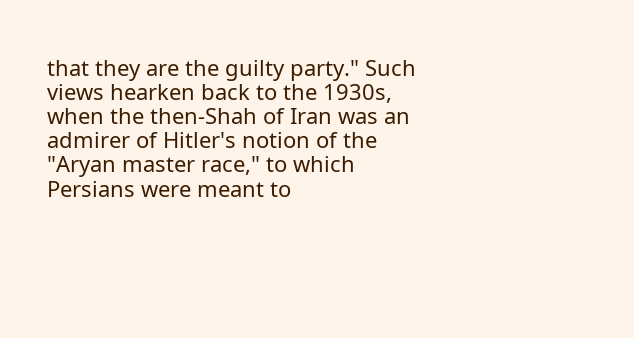that they are the guilty party." Such views hearken back to the 1930s, when the then-Shah of Iran was an admirer of Hitler's notion of the "Aryan master race," to which Persians were meant to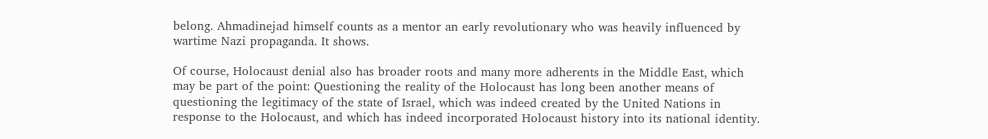belong. Ahmadinejad himself counts as a mentor an early revolutionary who was heavily influenced by wartime Nazi propaganda. It shows.

Of course, Holocaust denial also has broader roots and many more adherents in the Middle East, which may be part of the point: Questioning the reality of the Holocaust has long been another means of questioning the legitimacy of the state of Israel, which was indeed created by the United Nations in response to the Holocaust, and which has indeed incorporated Holocaust history into its national identity.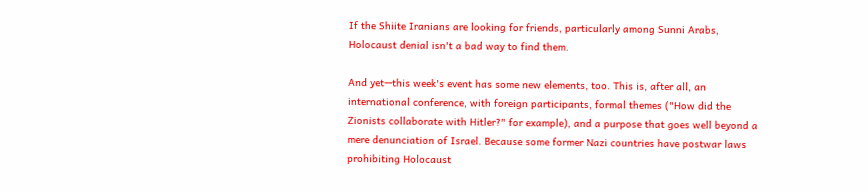If the Shiite Iranians are looking for friends, particularly among Sunni Arabs, Holocaust denial isn't a bad way to find them.

And yet—this week's event has some new elements, too. This is, after all, an international conference, with foreign participants, formal themes ("How did the Zionists collaborate with Hitler?" for example), and a purpose that goes well beyond a mere denunciation of Israel. Because some former Nazi countries have postwar laws prohibiting Holocaust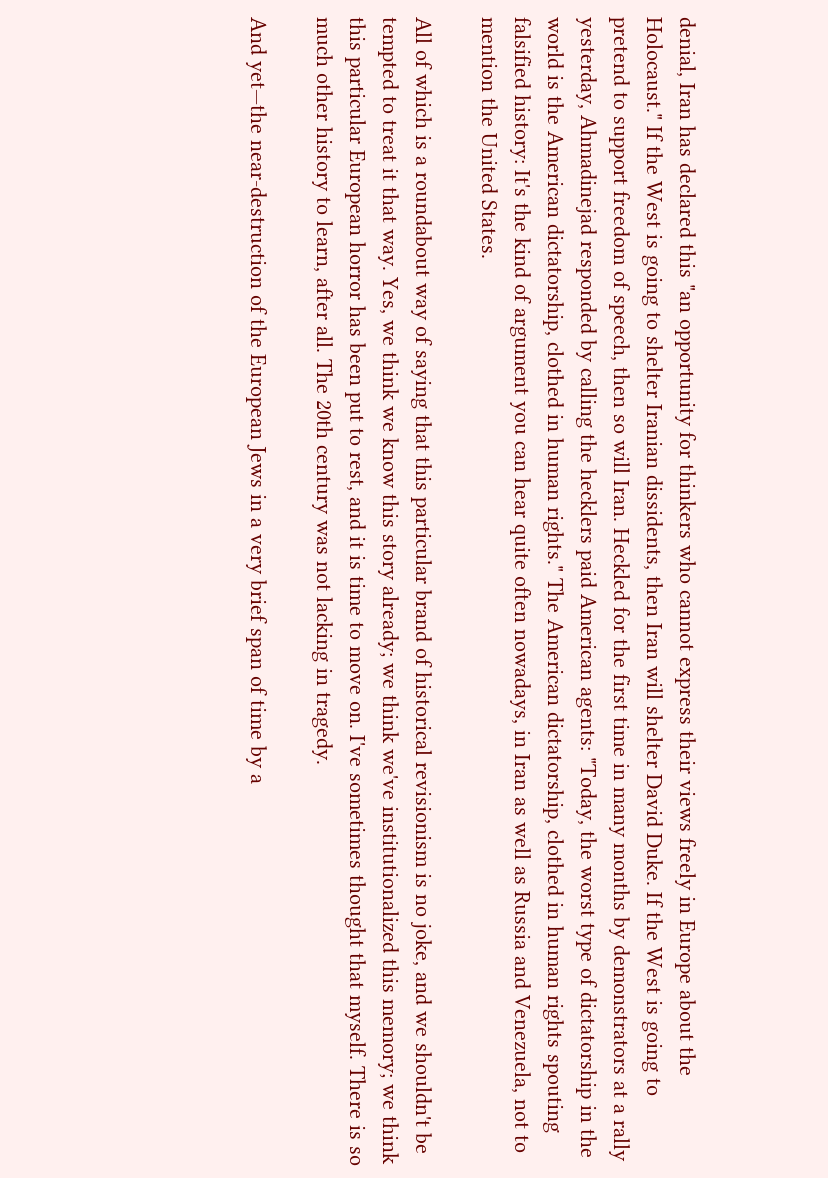denial, Iran has declared this "an opportunity for thinkers who cannot express their views freely in Europe about the Holocaust." If the West is going to shelter Iranian dissidents, then Iran will shelter David Duke. If the West is going to pretend to support freedom of speech, then so will Iran. Heckled for the first time in many months by demonstrators at a rally yesterday, Ahmadinejad responded by calling the hecklers paid American agents: "Today, the worst type of dictatorship in the world is the American dictatorship, clothed in human rights." The American dictatorship, clothed in human rights spouting falsified history: It's the kind of argument you can hear quite often nowadays, in Iran as well as Russia and Venezuela, not to mention the United States.

All of which is a roundabout way of saying that this particular brand of historical revisionism is no joke, and we shouldn't be tempted to treat it that way. Yes, we think we know this story already; we think we've institutionalized this memory; we think this particular European horror has been put to rest, and it is time to move on. I've sometimes thought that myself. There is so much other history to learn, after all. The 20th century was not lacking in tragedy.

And yet—the near-destruction of the European Jews in a very brief span of time by a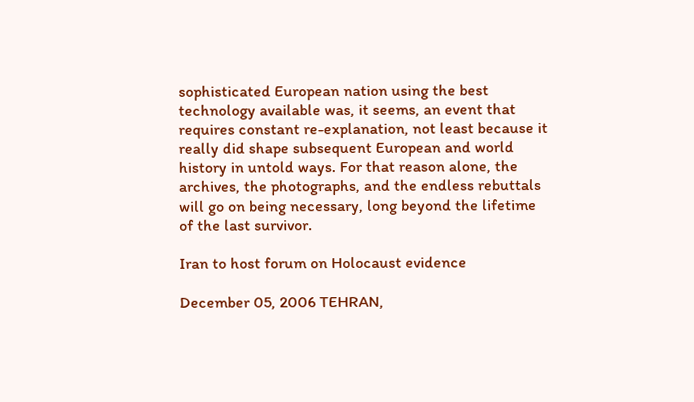sophisticated European nation using the best technology available was, it seems, an event that requires constant re-explanation, not least because it really did shape subsequent European and world history in untold ways. For that reason alone, the archives, the photographs, and the endless rebuttals will go on being necessary, long beyond the lifetime of the last survivor.

Iran to host forum on Holocaust evidence

December 05, 2006 TEHRAN,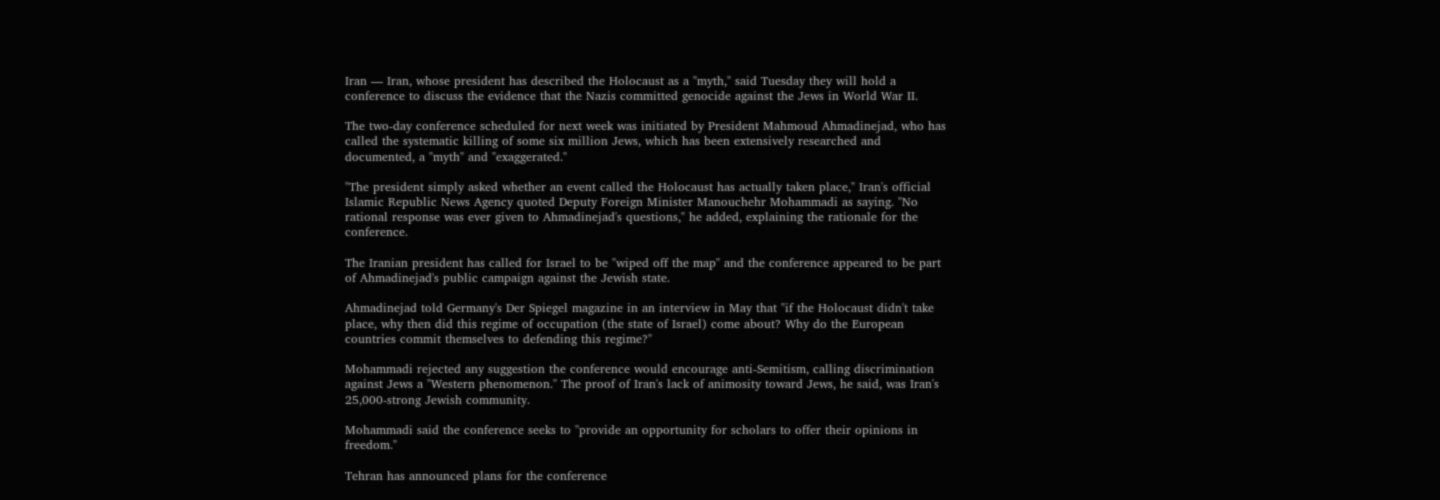Iran — Iran, whose president has described the Holocaust as a "myth," said Tuesday they will hold a conference to discuss the evidence that the Nazis committed genocide against the Jews in World War II.

The two-day conference scheduled for next week was initiated by President Mahmoud Ahmadinejad, who has called the systematic killing of some six million Jews, which has been extensively researched and documented, a "myth" and "exaggerated."

"The president simply asked whether an event called the Holocaust has actually taken place," Iran's official Islamic Republic News Agency quoted Deputy Foreign Minister Manouchehr Mohammadi as saying. "No rational response was ever given to Ahmadinejad's questions," he added, explaining the rationale for the conference.

The Iranian president has called for Israel to be "wiped off the map" and the conference appeared to be part of Ahmadinejad's public campaign against the Jewish state.

Ahmadinejad told Germany's Der Spiegel magazine in an interview in May that "if the Holocaust didn't take place, why then did this regime of occupation (the state of Israel) come about? Why do the European countries commit themselves to defending this regime?"

Mohammadi rejected any suggestion the conference would encourage anti-Semitism, calling discrimination against Jews a "Western phenomenon." The proof of Iran's lack of animosity toward Jews, he said, was Iran's 25,000-strong Jewish community.

Mohammadi said the conference seeks to "provide an opportunity for scholars to offer their opinions in freedom."

Tehran has announced plans for the conference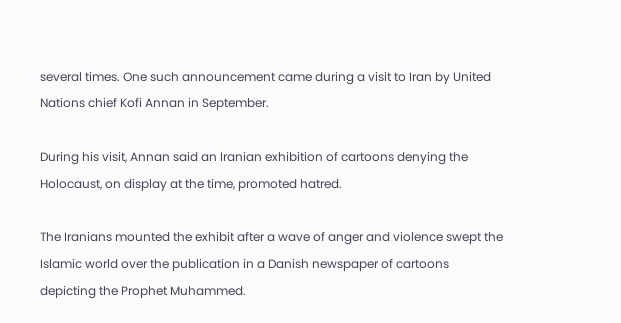several times. One such announcement came during a visit to Iran by United Nations chief Kofi Annan in September.

During his visit, Annan said an Iranian exhibition of cartoons denying the Holocaust, on display at the time, promoted hatred.

The Iranians mounted the exhibit after a wave of anger and violence swept the Islamic world over the publication in a Danish newspaper of cartoons depicting the Prophet Muhammed.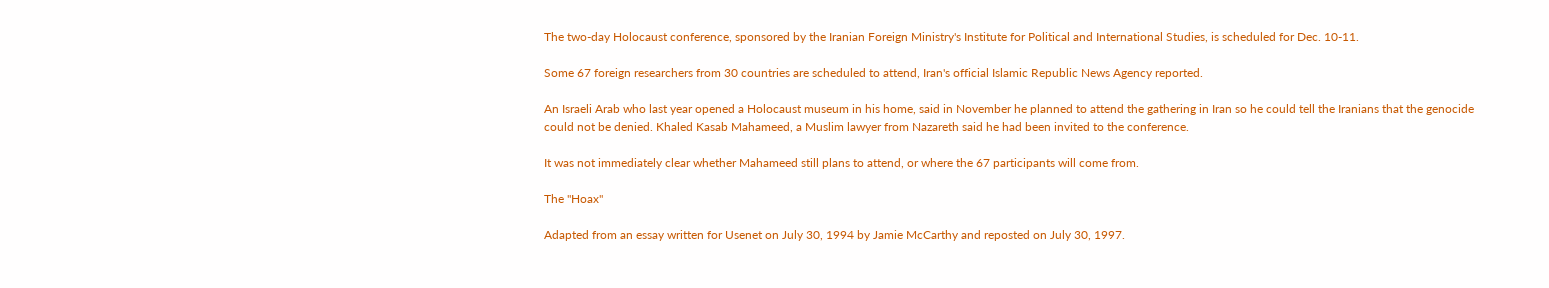The two-day Holocaust conference, sponsored by the Iranian Foreign Ministry's Institute for Political and International Studies, is scheduled for Dec. 10-11.

Some 67 foreign researchers from 30 countries are scheduled to attend, Iran's official Islamic Republic News Agency reported.

An Israeli Arab who last year opened a Holocaust museum in his home, said in November he planned to attend the gathering in Iran so he could tell the Iranians that the genocide could not be denied. Khaled Kasab Mahameed, a Muslim lawyer from Nazareth said he had been invited to the conference.

It was not immediately clear whether Mahameed still plans to attend, or where the 67 participants will come from.

The "Hoax"

Adapted from an essay written for Usenet on July 30, 1994 by Jamie McCarthy and reposted on July 30, 1997.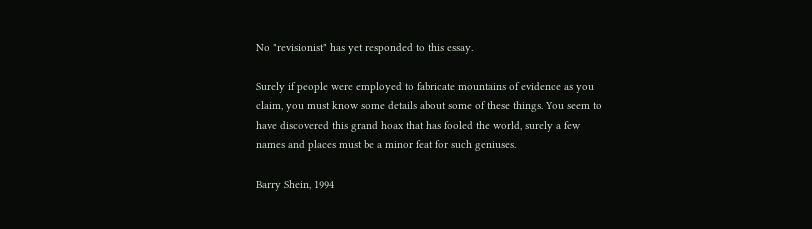No "revisionist" has yet responded to this essay.

Surely if people were employed to fabricate mountains of evidence as you claim, you must know some details about some of these things. You seem to have discovered this grand hoax that has fooled the world, surely a few names and places must be a minor feat for such geniuses.

Barry Shein, 1994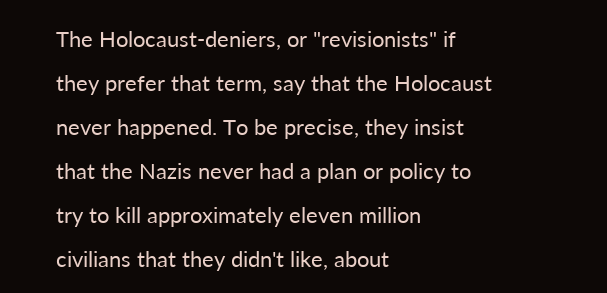The Holocaust-deniers, or "revisionists" if they prefer that term, say that the Holocaust never happened. To be precise, they insist that the Nazis never had a plan or policy to try to kill approximately eleven million civilians that they didn't like, about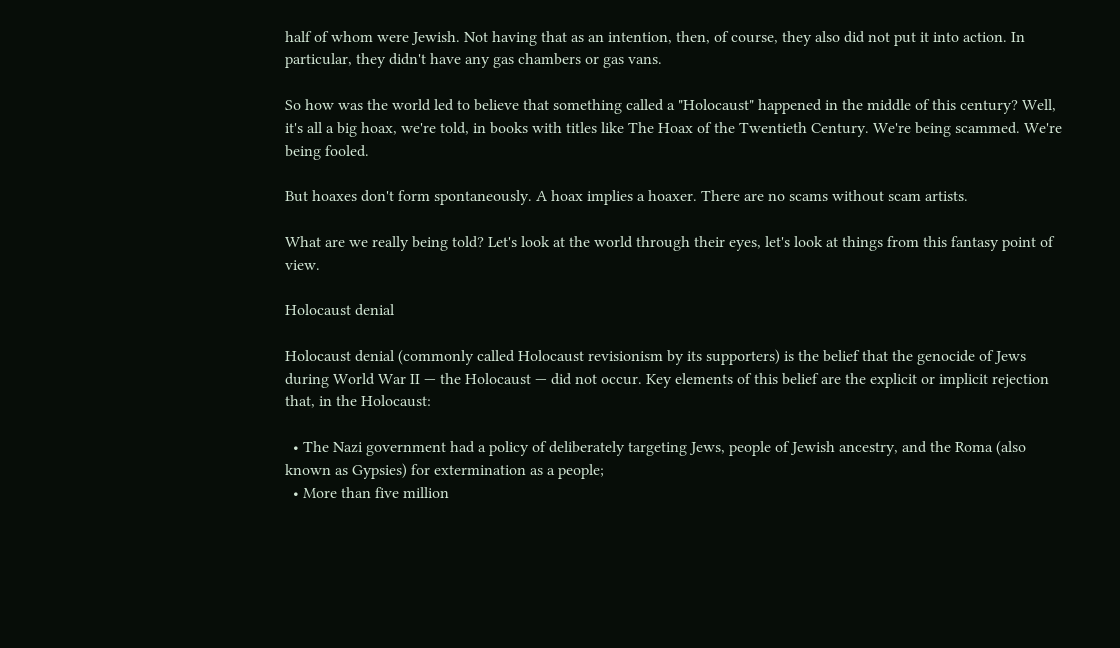half of whom were Jewish. Not having that as an intention, then, of course, they also did not put it into action. In particular, they didn't have any gas chambers or gas vans.

So how was the world led to believe that something called a "Holocaust" happened in the middle of this century? Well, it's all a big hoax, we're told, in books with titles like The Hoax of the Twentieth Century. We're being scammed. We're being fooled.

But hoaxes don't form spontaneously. A hoax implies a hoaxer. There are no scams without scam artists.

What are we really being told? Let's look at the world through their eyes, let's look at things from this fantasy point of view.

Holocaust denial

Holocaust denial (commonly called Holocaust revisionism by its supporters) is the belief that the genocide of Jews during World War II — the Holocaust — did not occur. Key elements of this belief are the explicit or implicit rejection that, in the Holocaust:

  • The Nazi government had a policy of deliberately targeting Jews, people of Jewish ancestry, and the Roma (also known as Gypsies) for extermination as a people;
  • More than five million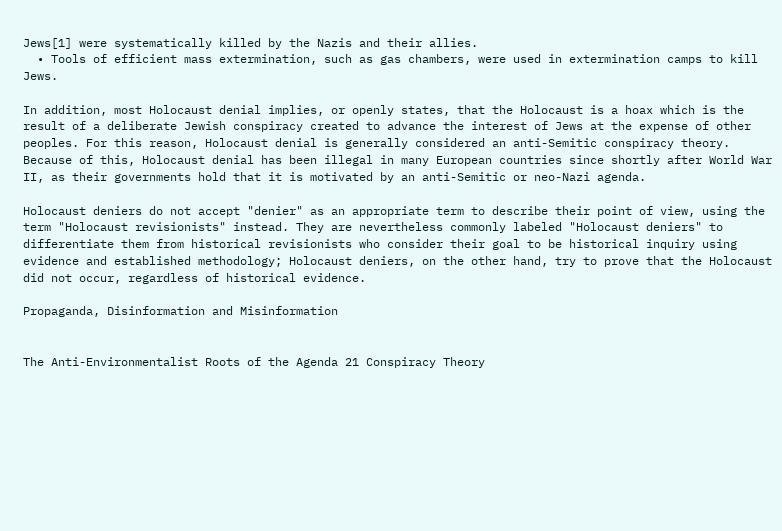Jews[1] were systematically killed by the Nazis and their allies.
  • Tools of efficient mass extermination, such as gas chambers, were used in extermination camps to kill Jews.

In addition, most Holocaust denial implies, or openly states, that the Holocaust is a hoax which is the result of a deliberate Jewish conspiracy created to advance the interest of Jews at the expense of other peoples. For this reason, Holocaust denial is generally considered an anti-Semitic conspiracy theory. Because of this, Holocaust denial has been illegal in many European countries since shortly after World War II, as their governments hold that it is motivated by an anti-Semitic or neo-Nazi agenda.

Holocaust deniers do not accept "denier" as an appropriate term to describe their point of view, using the term "Holocaust revisionists" instead. They are nevertheless commonly labeled "Holocaust deniers" to differentiate them from historical revisionists who consider their goal to be historical inquiry using evidence and established methodology; Holocaust deniers, on the other hand, try to prove that the Holocaust did not occur, regardless of historical evidence.

Propaganda, Disinformation and Misinformation


The Anti-Environmentalist Roots of the Agenda 21 Conspiracy Theory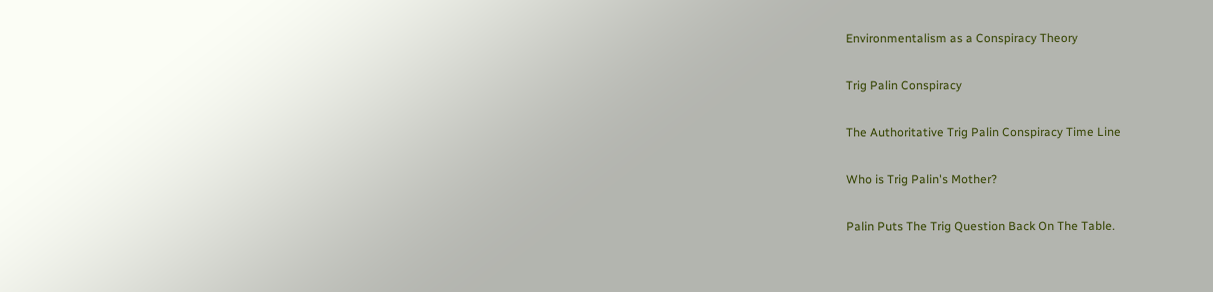Environmentalism as a Conspiracy Theory

Trig Palin Conspiracy

The Authoritative Trig Palin Conspiracy Time Line

Who is Trig Palin's Mother?

Palin Puts The Trig Question Back On The Table.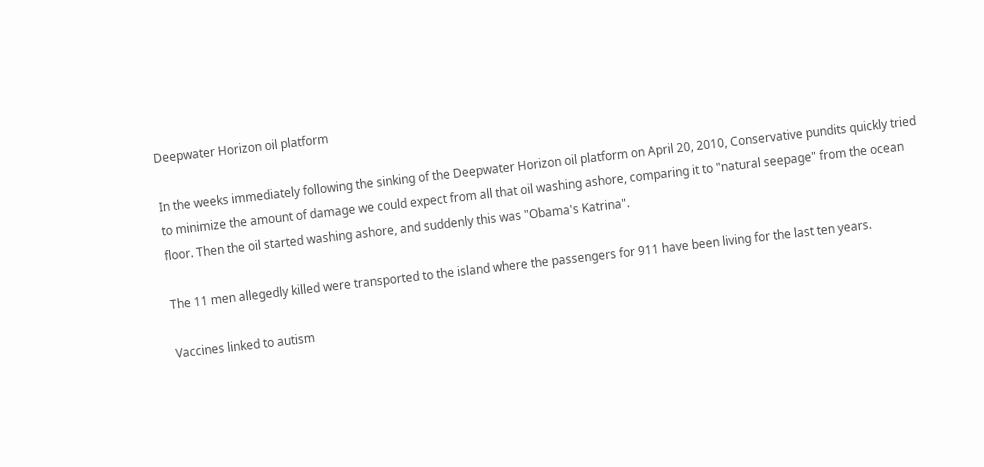Deepwater Horizon oil platform

In the weeks immediately following the sinking of the Deepwater Horizon oil platform on April 20, 2010, Conservative pundits quickly tried to minimize the amount of damage we could expect from all that oil washing ashore, comparing it to "natural seepage" from the ocean floor. Then the oil started washing ashore, and suddenly this was "Obama's Katrina".

The 11 men allegedly killed were transported to the island where the passengers for 911 have been living for the last ten years.

Vaccines linked to autism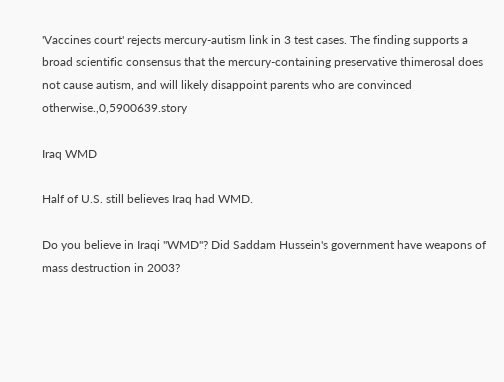'Vaccines court' rejects mercury-autism link in 3 test cases. The finding supports a broad scientific consensus that the mercury-containing preservative thimerosal does not cause autism, and will likely disappoint parents who are convinced otherwise.,0,5900639.story

Iraq WMD

Half of U.S. still believes Iraq had WMD.

Do you believe in Iraqi "WMD"? Did Saddam Hussein's government have weapons of mass destruction in 2003?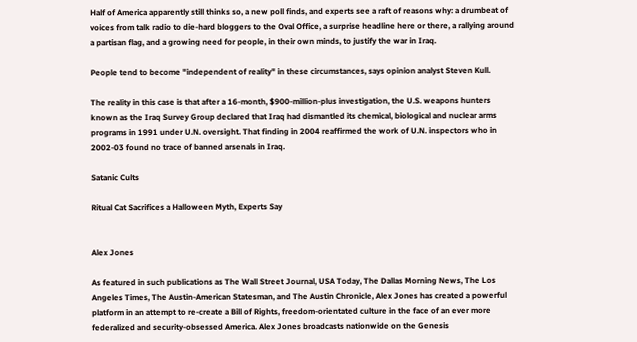Half of America apparently still thinks so, a new poll finds, and experts see a raft of reasons why: a drumbeat of voices from talk radio to die-hard bloggers to the Oval Office, a surprise headline here or there, a rallying around a partisan flag, and a growing need for people, in their own minds, to justify the war in Iraq.

People tend to become "independent of reality" in these circumstances, says opinion analyst Steven Kull.

The reality in this case is that after a 16-month, $900-million-plus investigation, the U.S. weapons hunters known as the Iraq Survey Group declared that Iraq had dismantled its chemical, biological and nuclear arms programs in 1991 under U.N. oversight. That finding in 2004 reaffirmed the work of U.N. inspectors who in 2002-03 found no trace of banned arsenals in Iraq.

Satanic Cults

Ritual Cat Sacrifices a Halloween Myth, Experts Say


Alex Jones

As featured in such publications as The Wall Street Journal, USA Today, The Dallas Morning News, The Los Angeles Times, The Austin-American Statesman, and The Austin Chronicle, Alex Jones has created a powerful platform in an attempt to re-create a Bill of Rights, freedom-orientated culture in the face of an ever more federalized and security-obsessed America. Alex Jones broadcasts nationwide on the Genesis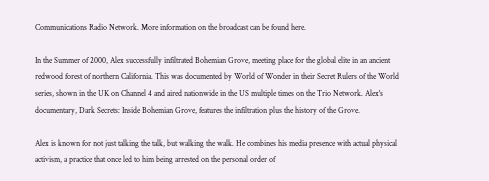Communications Radio Network. More information on the broadcast can be found here.

In the Summer of 2000, Alex successfully infiltrated Bohemian Grove, meeting place for the global elite in an ancient redwood forest of northern California. This was documented by World of Wonder in their Secret Rulers of the World series, shown in the UK on Channel 4 and aired nationwide in the US multiple times on the Trio Network. Alex's documentary, Dark Secrets: Inside Bohemian Grove, features the infiltration plus the history of the Grove.

Alex is known for not just talking the talk, but walking the walk. He combines his media presence with actual physical activism, a practice that once led to him being arrested on the personal order of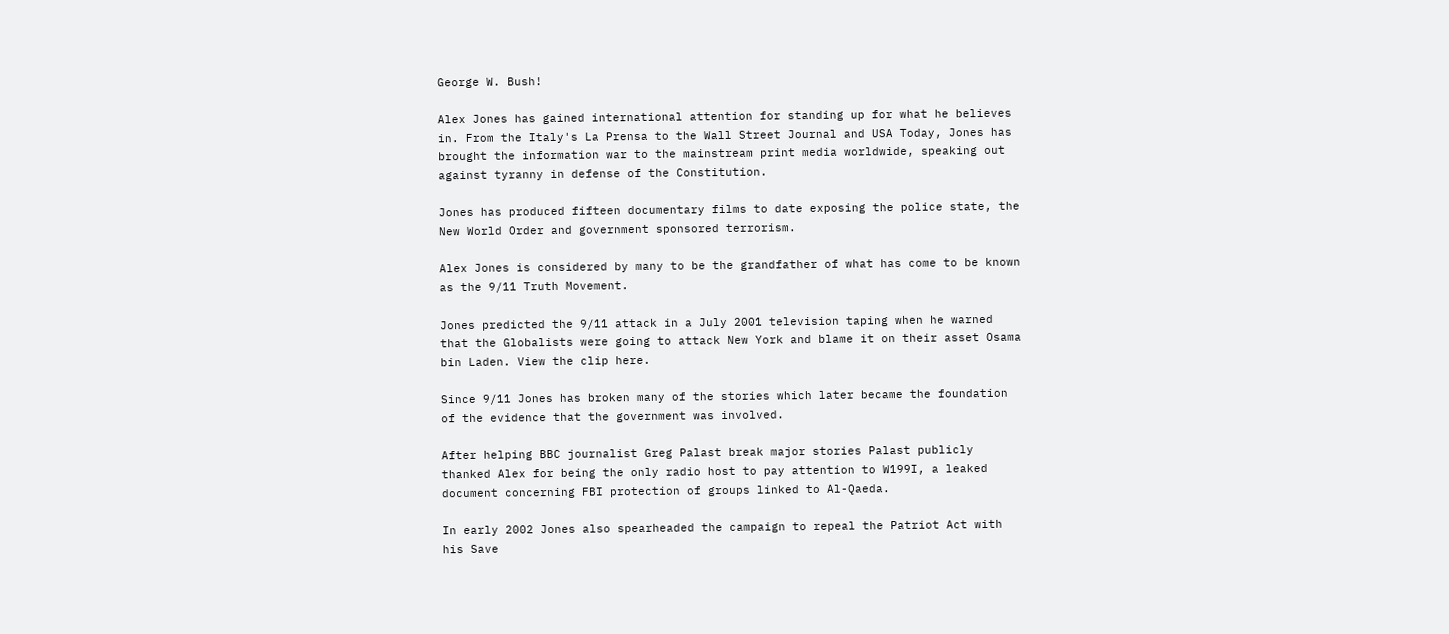George W. Bush!

Alex Jones has gained international attention for standing up for what he believes in. From the Italy's La Prensa to the Wall Street Journal and USA Today, Jones has brought the information war to the mainstream print media worldwide, speaking out against tyranny in defense of the Constitution.

Jones has produced fifteen documentary films to date exposing the police state, the New World Order and government sponsored terrorism.

Alex Jones is considered by many to be the grandfather of what has come to be known as the 9/11 Truth Movement.

Jones predicted the 9/11 attack in a July 2001 television taping when he warned that the Globalists were going to attack New York and blame it on their asset Osama bin Laden. View the clip here.

Since 9/11 Jones has broken many of the stories which later became the foundation of the evidence that the government was involved.

After helping BBC journalist Greg Palast break major stories Palast publicly thanked Alex for being the only radio host to pay attention to W199I, a leaked document concerning FBI protection of groups linked to Al-Qaeda.

In early 2002 Jones also spearheaded the campaign to repeal the Patriot Act with his Save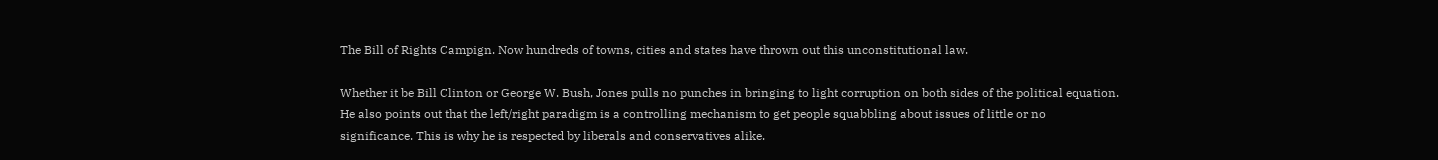The Bill of Rights Campign. Now hundreds of towns, cities and states have thrown out this unconstitutional law.

Whether it be Bill Clinton or George W. Bush, Jones pulls no punches in bringing to light corruption on both sides of the political equation. He also points out that the left/right paradigm is a controlling mechanism to get people squabbling about issues of little or no significance. This is why he is respected by liberals and conservatives alike.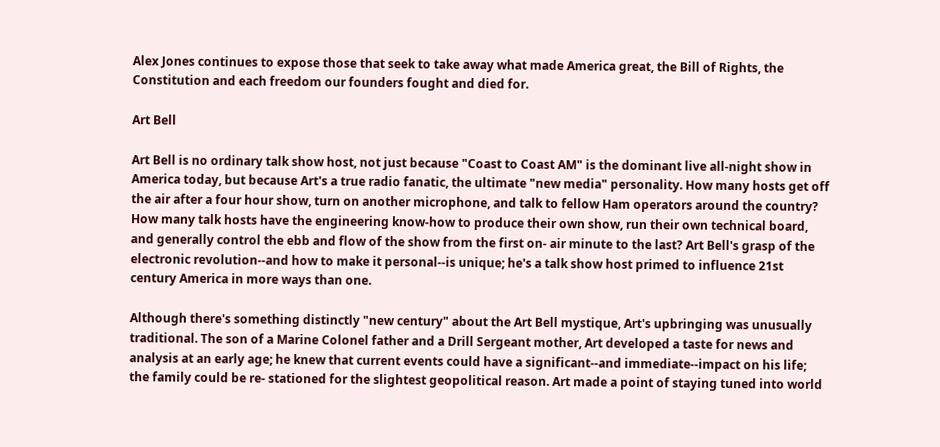Alex Jones continues to expose those that seek to take away what made America great, the Bill of Rights, the Constitution and each freedom our founders fought and died for.

Art Bell

Art Bell is no ordinary talk show host, not just because "Coast to Coast AM" is the dominant live all-night show in America today, but because Art's a true radio fanatic, the ultimate "new media" personality. How many hosts get off the air after a four hour show, turn on another microphone, and talk to fellow Ham operators around the country? How many talk hosts have the engineering know-how to produce their own show, run their own technical board, and generally control the ebb and flow of the show from the first on- air minute to the last? Art Bell's grasp of the electronic revolution--and how to make it personal--is unique; he's a talk show host primed to influence 21st century America in more ways than one.

Although there's something distinctly "new century" about the Art Bell mystique, Art's upbringing was unusually traditional. The son of a Marine Colonel father and a Drill Sergeant mother, Art developed a taste for news and analysis at an early age; he knew that current events could have a significant--and immediate--impact on his life; the family could be re- stationed for the slightest geopolitical reason. Art made a point of staying tuned into world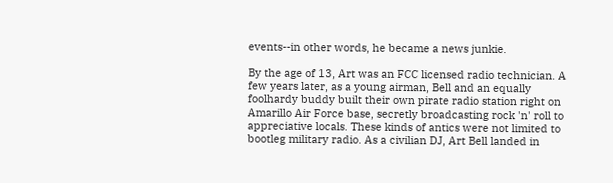events--in other words, he became a news junkie.

By the age of 13, Art was an FCC licensed radio technician. A few years later, as a young airman, Bell and an equally foolhardy buddy built their own pirate radio station right on Amarillo Air Force base, secretly broadcasting rock 'n' roll to appreciative locals. These kinds of antics were not limited to bootleg military radio. As a civilian DJ, Art Bell landed in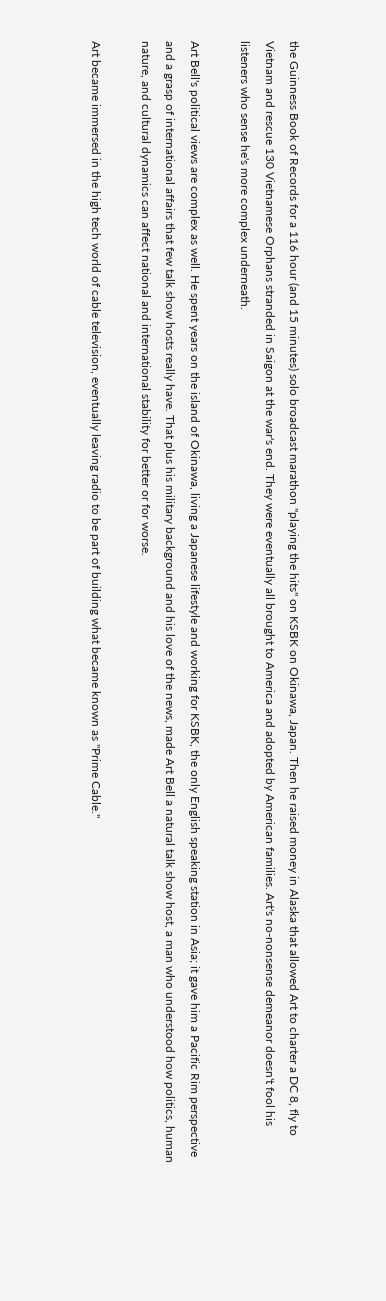the Guinness Book of Records for a 116 hour (and 15 minutes) solo broadcast marathon "playing the hits" on KSBK on Okinawa, Japan. Then he raised money in Alaska that allowed Art to charter a DC 8, fly to Vietnam and rescue 130 Vietnamese Orphans stranded in Saigon at the war's end. They were eventually all brought to America and adopted by American families. Art's no-nonsense demeanor doesn't fool his listeners who sense he's more complex underneath.

Art Bell's political views are complex as well. He spent years on the island of Okinawa, living a Japanese lifestyle and working for KSBK, the only English speaking station in Asia; it gave him a Pacific Rim perspective and a grasp of international affairs that few talk show hosts really have. That plus his military background and his love of the news, made Art Bell a natural talk show host, a man who understood how politics, human nature, and cultural dynamics can affect national and international stability for better or for worse.

Art became immersed in the high tech world of cable television, eventually leaving radio to be part of building what became known as "Prime Cable."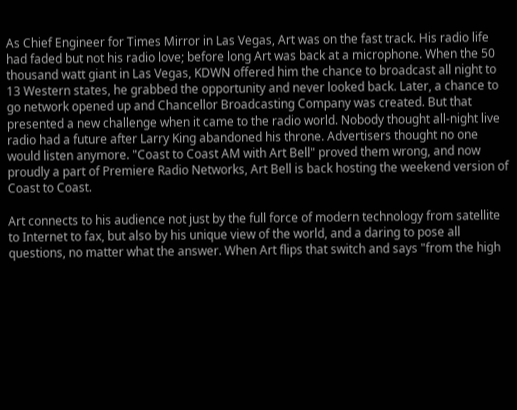As Chief Engineer for Times Mirror in Las Vegas, Art was on the fast track. His radio life had faded but not his radio love; before long Art was back at a microphone. When the 50 thousand watt giant in Las Vegas, KDWN offered him the chance to broadcast all night to 13 Western states, he grabbed the opportunity and never looked back. Later, a chance to go network opened up and Chancellor Broadcasting Company was created. But that presented a new challenge when it came to the radio world. Nobody thought all-night live radio had a future after Larry King abandoned his throne. Advertisers thought no one would listen anymore. "Coast to Coast AM with Art Bell" proved them wrong, and now proudly a part of Premiere Radio Networks, Art Bell is back hosting the weekend version of Coast to Coast.

Art connects to his audience not just by the full force of modern technology from satellite to Internet to fax, but also by his unique view of the world, and a daring to pose all questions, no matter what the answer. When Art flips that switch and says "from the high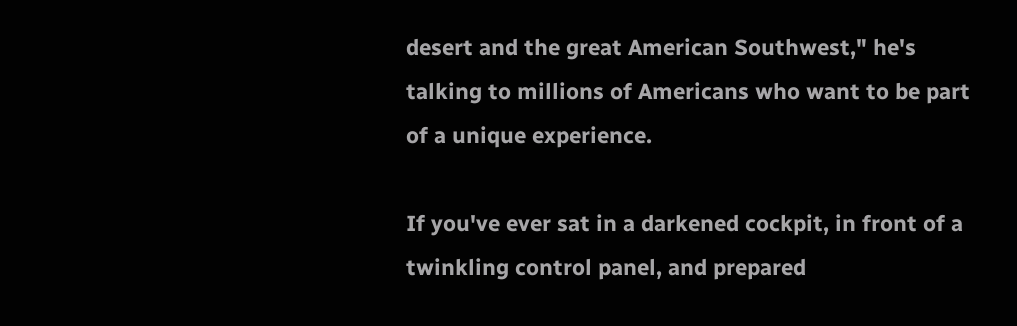desert and the great American Southwest," he's talking to millions of Americans who want to be part of a unique experience.

If you've ever sat in a darkened cockpit, in front of a twinkling control panel, and prepared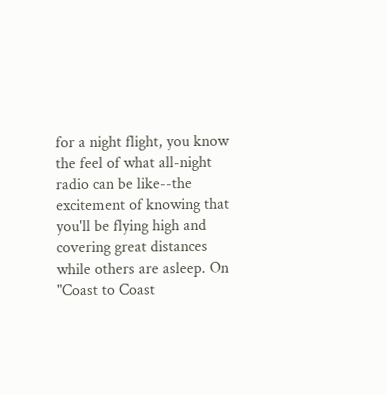for a night flight, you know the feel of what all-night radio can be like--the excitement of knowing that you'll be flying high and covering great distances while others are asleep. On "Coast to Coast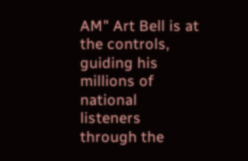AM" Art Bell is at the controls, guiding his millions of national listeners through the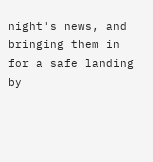night's news, and bringing them in for a safe landing by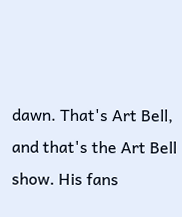dawn. That's Art Bell, and that's the Art Bell show. His fans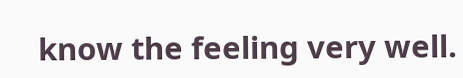know the feeling very well.